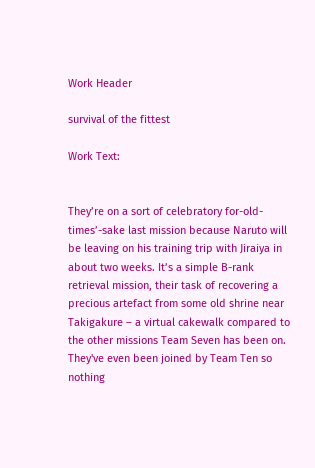Work Header

survival of the fittest

Work Text:


They’re on a sort of celebratory for-old-times’-sake last mission because Naruto will be leaving on his training trip with Jiraiya in about two weeks. It’s a simple B-rank retrieval mission, their task of recovering a precious artefact from some old shrine near Takigakure – a virtual cakewalk compared to the other missions Team Seven has been on. They've even been joined by Team Ten so nothing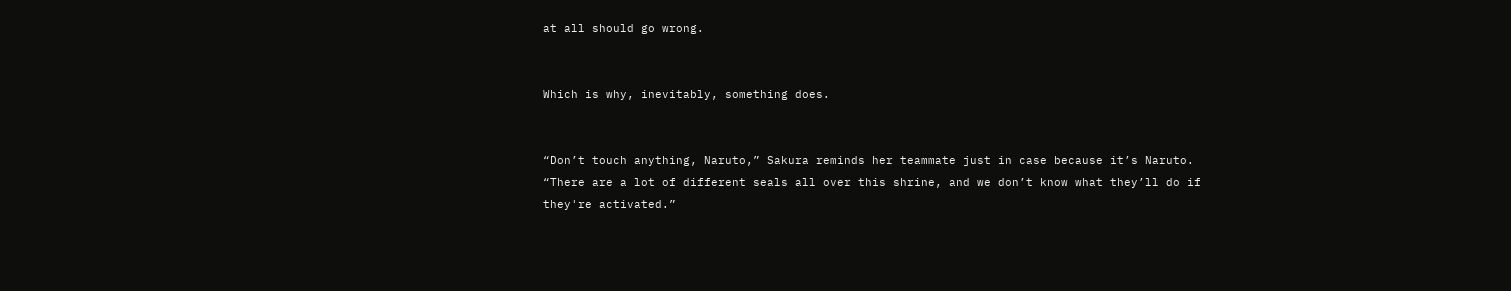at all should go wrong.


Which is why, inevitably, something does.


“Don’t touch anything, Naruto,” Sakura reminds her teammate just in case because it’s Naruto. “There are a lot of different seals all over this shrine, and we don’t know what they’ll do if they're activated.”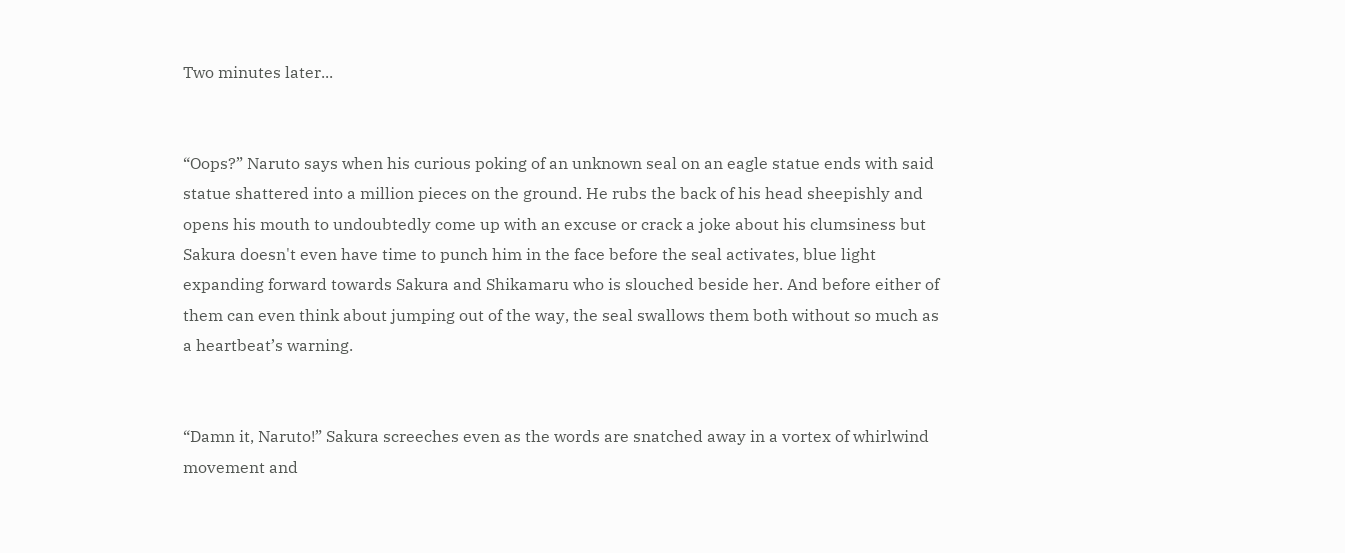Two minutes later...


“Oops?” Naruto says when his curious poking of an unknown seal on an eagle statue ends with said statue shattered into a million pieces on the ground. He rubs the back of his head sheepishly and opens his mouth to undoubtedly come up with an excuse or crack a joke about his clumsiness but Sakura doesn't even have time to punch him in the face before the seal activates, blue light expanding forward towards Sakura and Shikamaru who is slouched beside her. And before either of them can even think about jumping out of the way, the seal swallows them both without so much as a heartbeat’s warning.


“Damn it, Naruto!” Sakura screeches even as the words are snatched away in a vortex of whirlwind movement and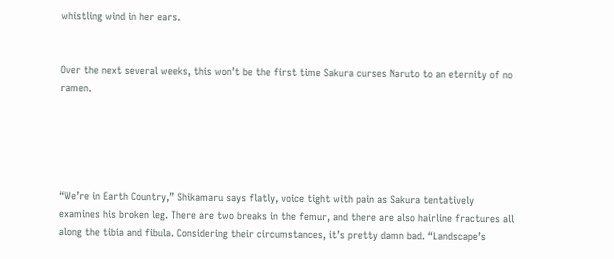whistling wind in her ears.


Over the next several weeks, this won’t be the first time Sakura curses Naruto to an eternity of no ramen.





“We’re in Earth Country,” Shikamaru says flatly, voice tight with pain as Sakura tentatively examines his broken leg. There are two breaks in the femur, and there are also hairline fractures all along the tibia and fibula. Considering their circumstances, it’s pretty damn bad. “Landscape’s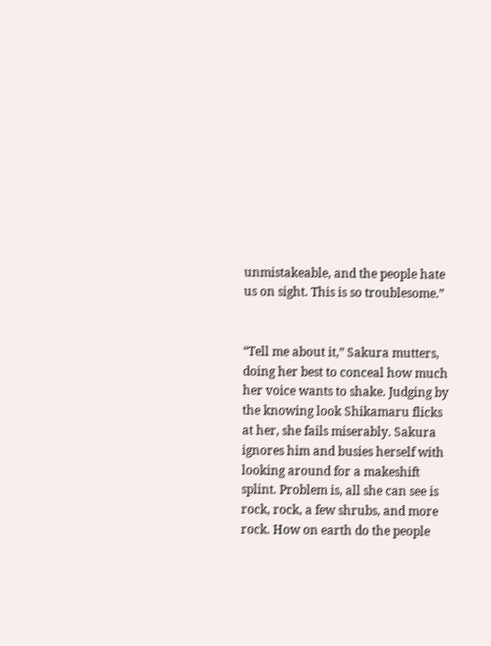unmistakeable, and the people hate us on sight. This is so troublesome.”


“Tell me about it,” Sakura mutters, doing her best to conceal how much her voice wants to shake. Judging by the knowing look Shikamaru flicks at her, she fails miserably. Sakura ignores him and busies herself with looking around for a makeshift splint. Problem is, all she can see is rock, rock, a few shrubs, and more rock. How on earth do the people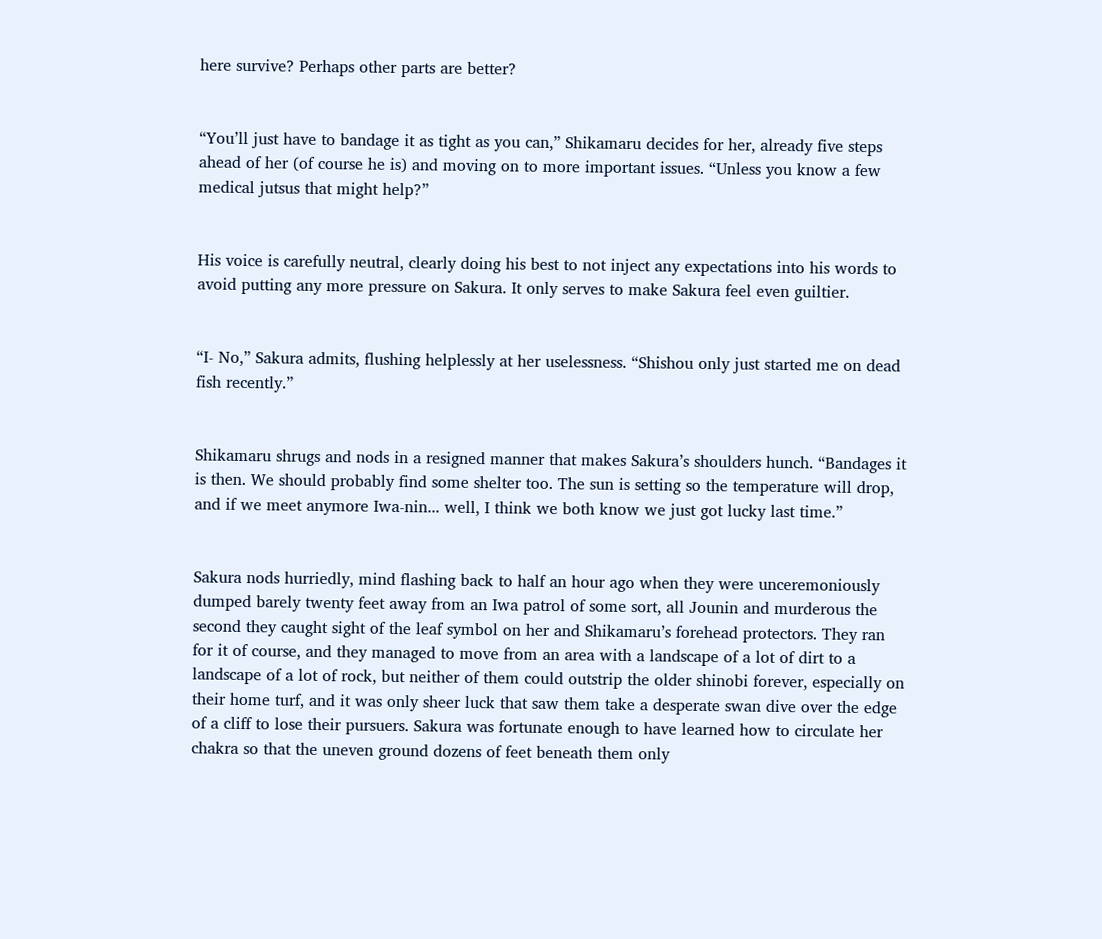here survive? Perhaps other parts are better?


“You’ll just have to bandage it as tight as you can,” Shikamaru decides for her, already five steps ahead of her (of course he is) and moving on to more important issues. “Unless you know a few medical jutsus that might help?”


His voice is carefully neutral, clearly doing his best to not inject any expectations into his words to avoid putting any more pressure on Sakura. It only serves to make Sakura feel even guiltier.


“I- No,” Sakura admits, flushing helplessly at her uselessness. “Shishou only just started me on dead fish recently.”


Shikamaru shrugs and nods in a resigned manner that makes Sakura’s shoulders hunch. “Bandages it is then. We should probably find some shelter too. The sun is setting so the temperature will drop, and if we meet anymore Iwa-nin... well, I think we both know we just got lucky last time.”


Sakura nods hurriedly, mind flashing back to half an hour ago when they were unceremoniously dumped barely twenty feet away from an Iwa patrol of some sort, all Jounin and murderous the second they caught sight of the leaf symbol on her and Shikamaru’s forehead protectors. They ran for it of course, and they managed to move from an area with a landscape of a lot of dirt to a landscape of a lot of rock, but neither of them could outstrip the older shinobi forever, especially on their home turf, and it was only sheer luck that saw them take a desperate swan dive over the edge of a cliff to lose their pursuers. Sakura was fortunate enough to have learned how to circulate her chakra so that the uneven ground dozens of feet beneath them only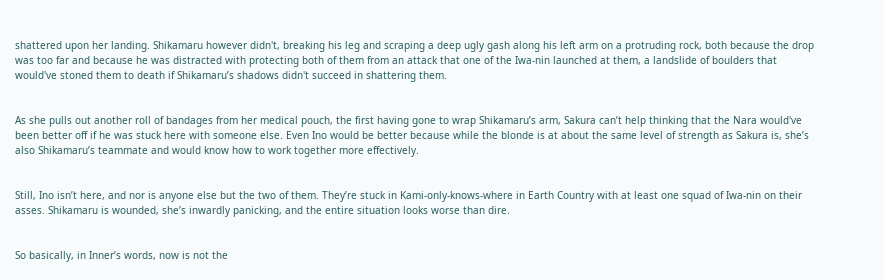shattered upon her landing. Shikamaru however didn't, breaking his leg and scraping a deep ugly gash along his left arm on a protruding rock, both because the drop was too far and because he was distracted with protecting both of them from an attack that one of the Iwa-nin launched at them, a landslide of boulders that would've stoned them to death if Shikamaru’s shadows didn't succeed in shattering them.


As she pulls out another roll of bandages from her medical pouch, the first having gone to wrap Shikamaru’s arm, Sakura can’t help thinking that the Nara would've been better off if he was stuck here with someone else. Even Ino would be better because while the blonde is at about the same level of strength as Sakura is, she’s also Shikamaru’s teammate and would know how to work together more effectively.


Still, Ino isn’t here, and nor is anyone else but the two of them. They’re stuck in Kami-only-knows-where in Earth Country with at least one squad of Iwa-nin on their asses. Shikamaru is wounded, she’s inwardly panicking, and the entire situation looks worse than dire.


So basically, in Inner’s words, now is not the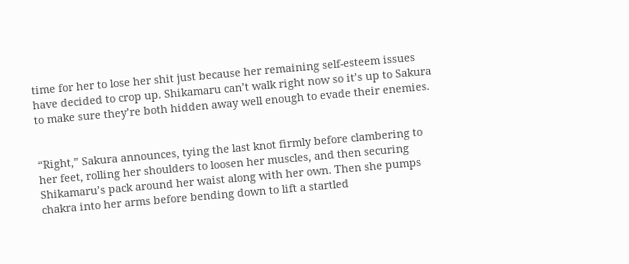time for her to lose her shit just because her remaining self-esteem issues have decided to crop up. Shikamaru can’t walk right now so it’s up to Sakura to make sure they’re both hidden away well enough to evade their enemies.


“Right,” Sakura announces, tying the last knot firmly before clambering to her feet, rolling her shoulders to loosen her muscles, and then securing Shikamaru’s pack around her waist along with her own. Then she pumps chakra into her arms before bending down to lift a startled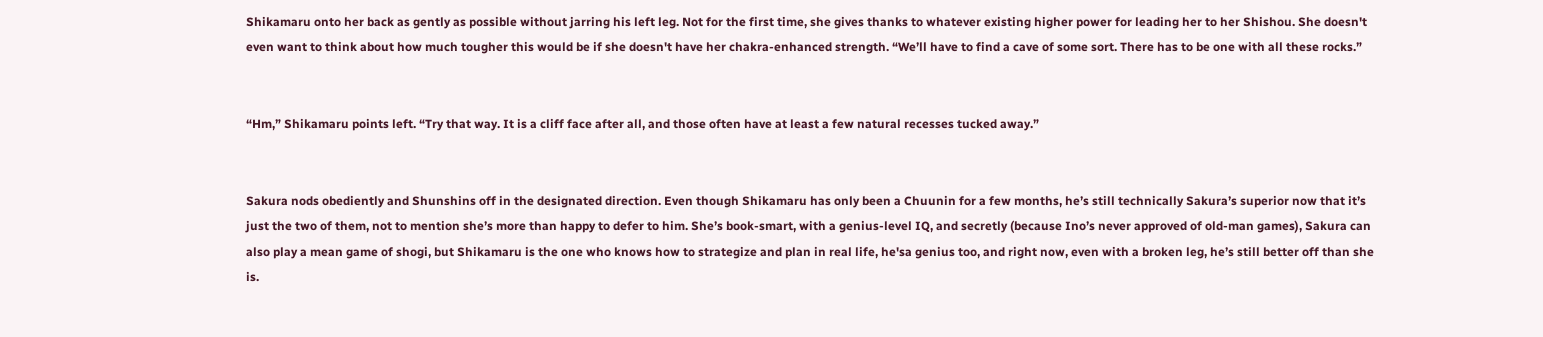Shikamaru onto her back as gently as possible without jarring his left leg. Not for the first time, she gives thanks to whatever existing higher power for leading her to her Shishou. She doesn't even want to think about how much tougher this would be if she doesn't have her chakra-enhanced strength. “We’ll have to find a cave of some sort. There has to be one with all these rocks.”


“Hm,” Shikamaru points left. “Try that way. It is a cliff face after all, and those often have at least a few natural recesses tucked away.”


Sakura nods obediently and Shunshins off in the designated direction. Even though Shikamaru has only been a Chuunin for a few months, he’s still technically Sakura’s superior now that it’s just the two of them, not to mention she’s more than happy to defer to him. She’s book-smart, with a genius-level IQ, and secretly (because Ino’s never approved of old-man games), Sakura can also play a mean game of shogi, but Shikamaru is the one who knows how to strategize and plan in real life, he'sa genius too, and right now, even with a broken leg, he’s still better off than she is.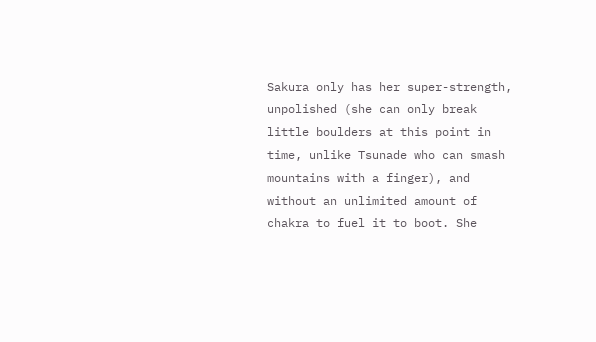Sakura only has her super-strength, unpolished (she can only break little boulders at this point in time, unlike Tsunade who can smash mountains with a finger), and without an unlimited amount of chakra to fuel it to boot. She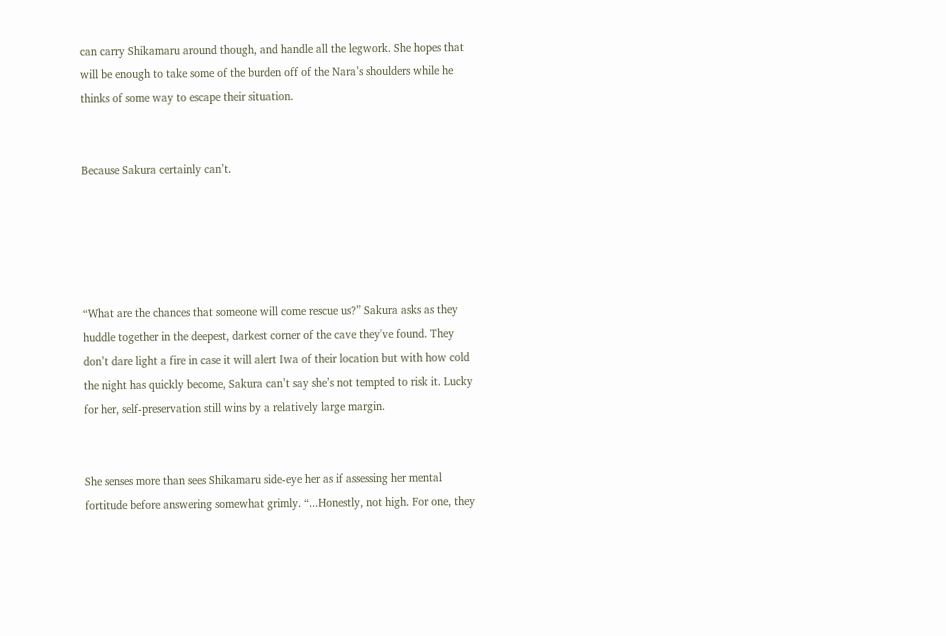can carry Shikamaru around though, and handle all the legwork. She hopes that will be enough to take some of the burden off of the Nara’s shoulders while he thinks of some way to escape their situation.


Because Sakura certainly can’t.





“What are the chances that someone will come rescue us?” Sakura asks as they huddle together in the deepest, darkest corner of the cave they've found. They don’t dare light a fire in case it will alert Iwa of their location but with how cold the night has quickly become, Sakura can’t say she’s not tempted to risk it. Lucky for her, self-preservation still wins by a relatively large margin.


She senses more than sees Shikamaru side-eye her as if assessing her mental fortitude before answering somewhat grimly. “...Honestly, not high. For one, they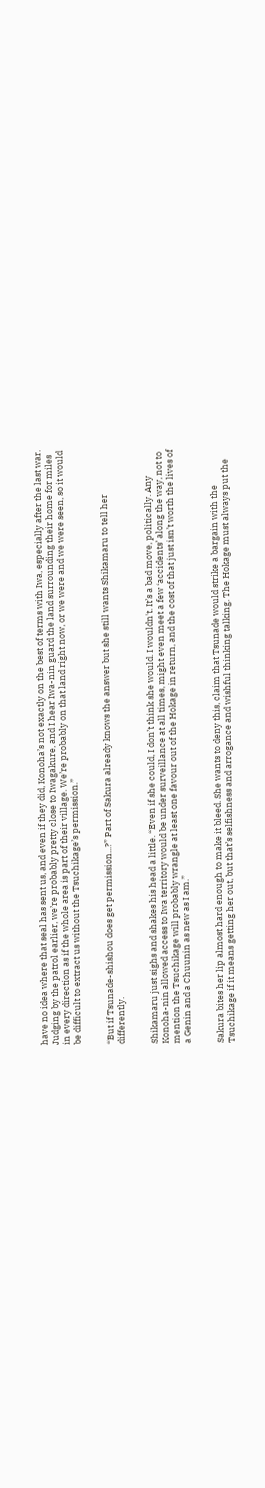have no idea where that seal has sent us, and even if they did, Konoha’s not exactly on the best of terms with Iwa, especially after the last war. Judging by the patrol earlier, we’re probably pretty close to Iwagakure, and I hear Iwa-nin guard the land surrounding their home for miles in every direction as if the whole area is part of their village. We’re probably on that land right now, or we were and we were seen, so it would be difficult to extract us without the Tsuchikage’s permission.”


“But if Tsunade-shishou does get permission...?” Part of Sakura already knows the answer but she still wants Shikamaru to tell her differently.


Shikamaru just sighs and shakes his head a little. “Even if she could, I don’t think she would. I wouldn't. It’s a bad move, politically. Any Konoha-nin allowed access to Iwa territory would be under surveillance at all times, might even meet a few ‘accidents’ along the way, not to mention the Tsuchikage will probably wrangle at least one favour out of the Hokage in return, and the cost of that just isn’t worth the lives of a Genin and a Chuunin as new as I am.”


Sakura bites her lip almost hard enough to make it bleed. She wants to deny this, claim that Tsunade would strike a bargain with the Tsuchikage if it means getting her out, but that’s selfishness and arrogance and wishful thinking talking. The Hokage must always put the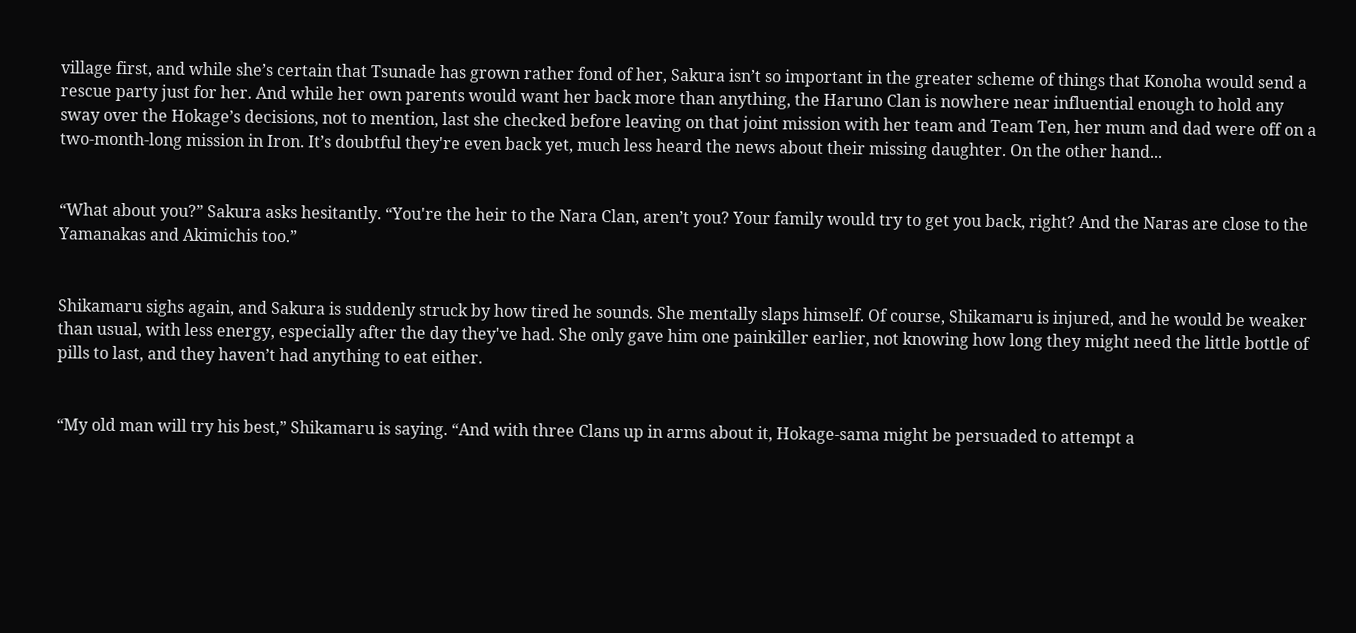village first, and while she’s certain that Tsunade has grown rather fond of her, Sakura isn’t so important in the greater scheme of things that Konoha would send a rescue party just for her. And while her own parents would want her back more than anything, the Haruno Clan is nowhere near influential enough to hold any sway over the Hokage’s decisions, not to mention, last she checked before leaving on that joint mission with her team and Team Ten, her mum and dad were off on a two-month-long mission in Iron. It’s doubtful they're even back yet, much less heard the news about their missing daughter. On the other hand...


“What about you?” Sakura asks hesitantly. “You're the heir to the Nara Clan, aren’t you? Your family would try to get you back, right? And the Naras are close to the Yamanakas and Akimichis too.”


Shikamaru sighs again, and Sakura is suddenly struck by how tired he sounds. She mentally slaps himself. Of course, Shikamaru is injured, and he would be weaker than usual, with less energy, especially after the day they've had. She only gave him one painkiller earlier, not knowing how long they might need the little bottle of pills to last, and they haven’t had anything to eat either.


“My old man will try his best,” Shikamaru is saying. “And with three Clans up in arms about it, Hokage-sama might be persuaded to attempt a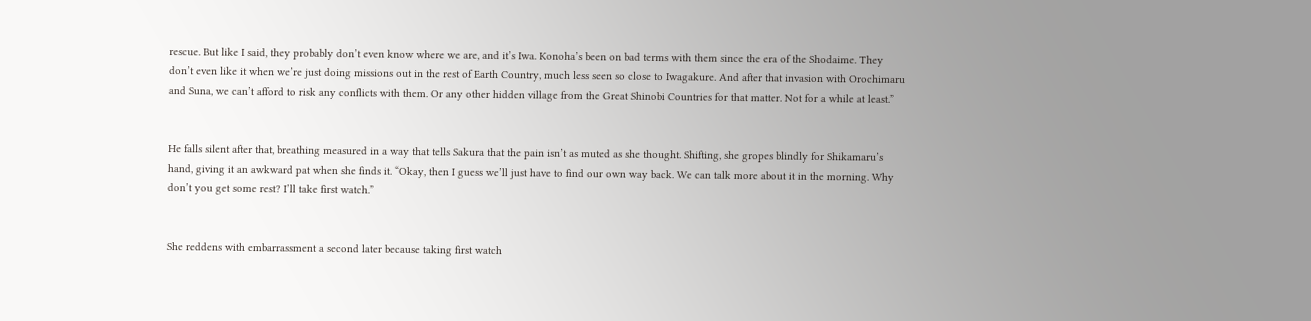rescue. But like I said, they probably don’t even know where we are, and it’s Iwa. Konoha’s been on bad terms with them since the era of the Shodaime. They don’t even like it when we’re just doing missions out in the rest of Earth Country, much less seen so close to Iwagakure. And after that invasion with Orochimaru and Suna, we can’t afford to risk any conflicts with them. Or any other hidden village from the Great Shinobi Countries for that matter. Not for a while at least.”


He falls silent after that, breathing measured in a way that tells Sakura that the pain isn’t as muted as she thought. Shifting, she gropes blindly for Shikamaru’s hand, giving it an awkward pat when she finds it. “Okay, then I guess we’ll just have to find our own way back. We can talk more about it in the morning. Why don’t you get some rest? I’ll take first watch.”


She reddens with embarrassment a second later because taking first watch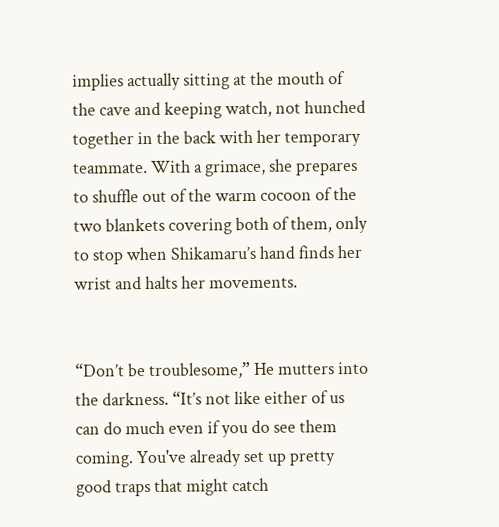implies actually sitting at the mouth of the cave and keeping watch, not hunched together in the back with her temporary teammate. With a grimace, she prepares to shuffle out of the warm cocoon of the two blankets covering both of them, only to stop when Shikamaru’s hand finds her wrist and halts her movements.


“Don’t be troublesome,” He mutters into the darkness. “It’s not like either of us can do much even if you do see them coming. You've already set up pretty good traps that might catch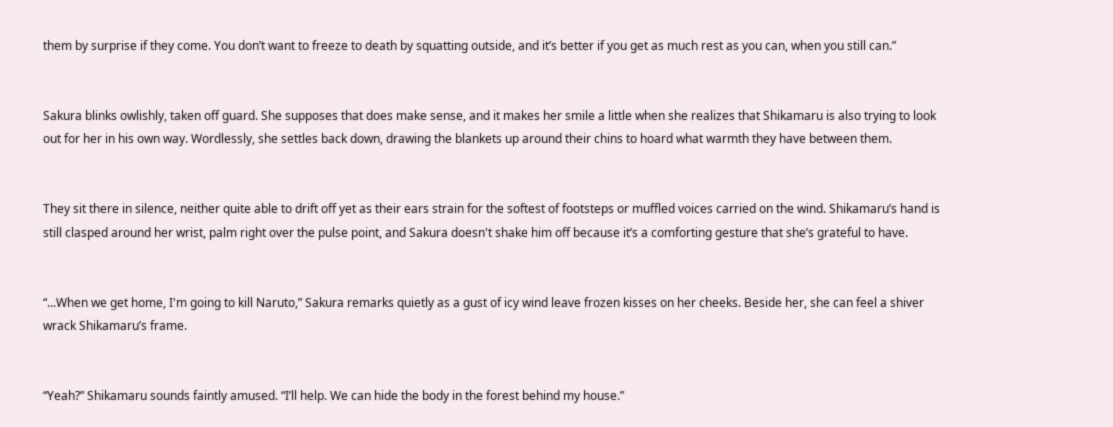them by surprise if they come. You don’t want to freeze to death by squatting outside, and it’s better if you get as much rest as you can, when you still can.”


Sakura blinks owlishly, taken off guard. She supposes that does make sense, and it makes her smile a little when she realizes that Shikamaru is also trying to look out for her in his own way. Wordlessly, she settles back down, drawing the blankets up around their chins to hoard what warmth they have between them.


They sit there in silence, neither quite able to drift off yet as their ears strain for the softest of footsteps or muffled voices carried on the wind. Shikamaru’s hand is still clasped around her wrist, palm right over the pulse point, and Sakura doesn't shake him off because it’s a comforting gesture that she’s grateful to have.


“...When we get home, I'm going to kill Naruto,” Sakura remarks quietly as a gust of icy wind leave frozen kisses on her cheeks. Beside her, she can feel a shiver wrack Shikamaru’s frame.


“Yeah?” Shikamaru sounds faintly amused. “I’ll help. We can hide the body in the forest behind my house.”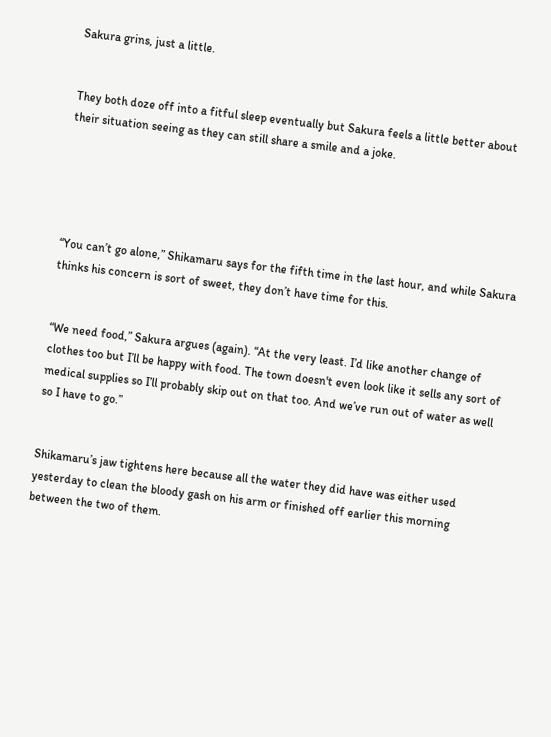Sakura grins, just a little.


They both doze off into a fitful sleep eventually but Sakura feels a little better about their situation seeing as they can still share a smile and a joke.





“You can’t go alone,” Shikamaru says for the fifth time in the last hour, and while Sakura thinks his concern is sort of sweet, they don’t have time for this.


“We need food,” Sakura argues (again). “At the very least. I’d like another change of clothes too but I’ll be happy with food. The town doesn't even look like it sells any sort of medical supplies so I’ll probably skip out on that too. And we’ve run out of water as well so I have to go.”


Shikamaru’s jaw tightens here because all the water they did have was either used yesterday to clean the bloody gash on his arm or finished off earlier this morning between the two of them.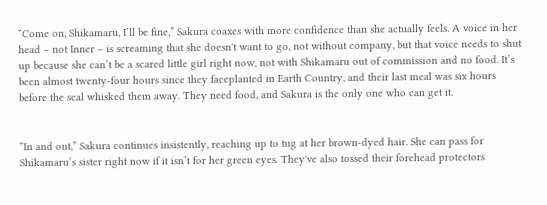“Come on, Shikamaru, I’ll be fine,” Sakura coaxes with more confidence than she actually feels. A voice in her head – not Inner – is screaming that she doesn't want to go, not without company, but that voice needs to shut up because she can’t be a scared little girl right now, not with Shikamaru out of commission and no food. It’s been almost twenty-four hours since they faceplanted in Earth Country, and their last meal was six hours before the seal whisked them away. They need food, and Sakura is the only one who can get it.


“In and out,” Sakura continues insistently, reaching up to tug at her brown-dyed hair. She can pass for Shikamaru’s sister right now if it isn’t for her green eyes. They've also tossed their forehead protectors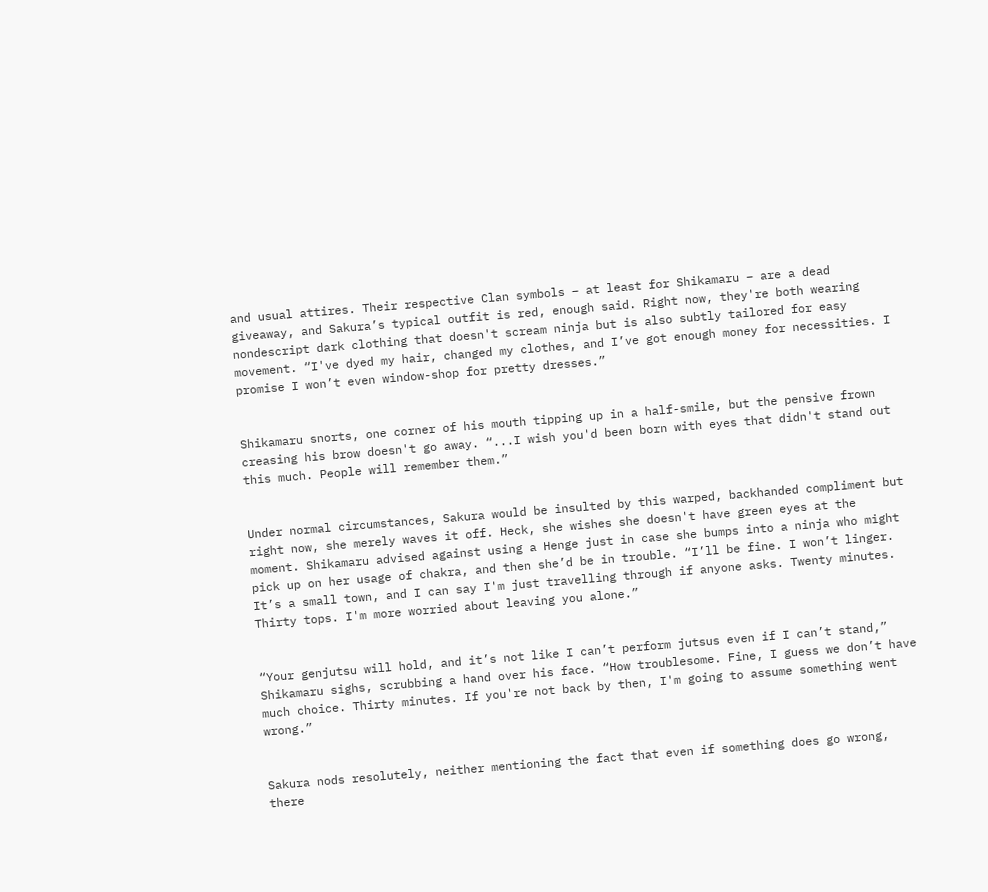and usual attires. Their respective Clan symbols – at least for Shikamaru – are a dead giveaway, and Sakura’s typical outfit is red, enough said. Right now, they're both wearing nondescript dark clothing that doesn't scream ninja but is also subtly tailored for easy movement. “I've dyed my hair, changed my clothes, and I’ve got enough money for necessities. I promise I won’t even window-shop for pretty dresses.”


Shikamaru snorts, one corner of his mouth tipping up in a half-smile, but the pensive frown creasing his brow doesn't go away. “...I wish you'd been born with eyes that didn't stand out this much. People will remember them.”


Under normal circumstances, Sakura would be insulted by this warped, backhanded compliment but right now, she merely waves it off. Heck, she wishes she doesn't have green eyes at the moment. Shikamaru advised against using a Henge just in case she bumps into a ninja who might pick up on her usage of chakra, and then she’d be in trouble. “I’ll be fine. I won’t linger. It’s a small town, and I can say I'm just travelling through if anyone asks. Twenty minutes. Thirty tops. I'm more worried about leaving you alone.”


“Your genjutsu will hold, and it’s not like I can’t perform jutsus even if I can’t stand,” Shikamaru sighs, scrubbing a hand over his face. “How troublesome. Fine, I guess we don’t have much choice. Thirty minutes. If you're not back by then, I'm going to assume something went wrong.”


Sakura nods resolutely, neither mentioning the fact that even if something does go wrong, there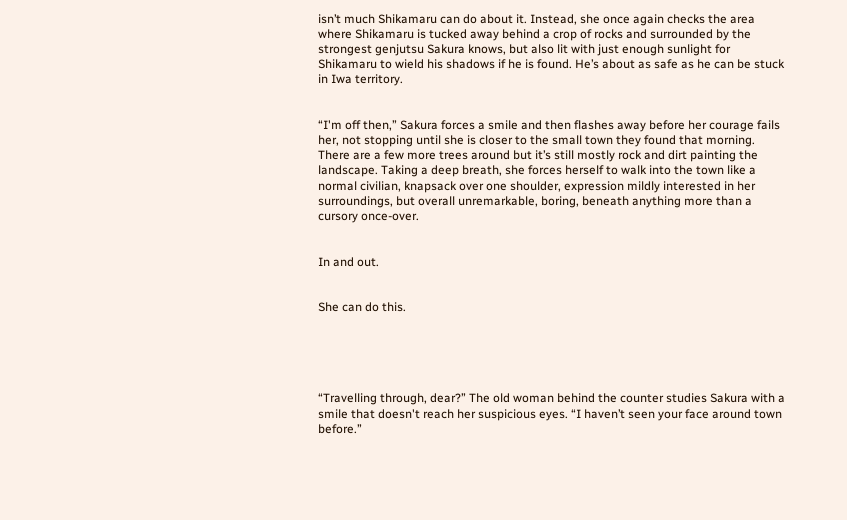isn’t much Shikamaru can do about it. Instead, she once again checks the area where Shikamaru is tucked away behind a crop of rocks and surrounded by the strongest genjutsu Sakura knows, but also lit with just enough sunlight for Shikamaru to wield his shadows if he is found. He’s about as safe as he can be stuck in Iwa territory.


“I'm off then,” Sakura forces a smile and then flashes away before her courage fails her, not stopping until she is closer to the small town they found that morning. There are a few more trees around but it’s still mostly rock and dirt painting the landscape. Taking a deep breath, she forces herself to walk into the town like a normal civilian, knapsack over one shoulder, expression mildly interested in her surroundings, but overall unremarkable, boring, beneath anything more than a cursory once-over.


In and out.


She can do this.





“Travelling through, dear?” The old woman behind the counter studies Sakura with a smile that doesn't reach her suspicious eyes. “I haven’t seen your face around town before.”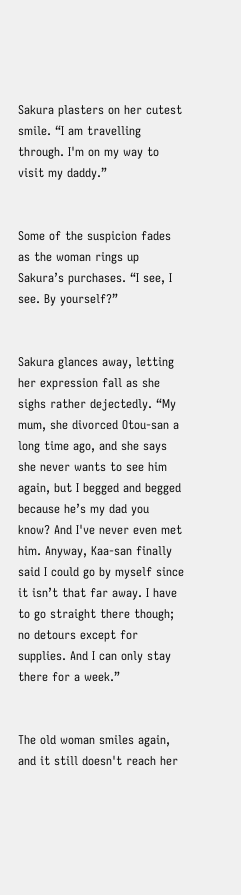Sakura plasters on her cutest smile. “I am travelling through. I'm on my way to visit my daddy.”


Some of the suspicion fades as the woman rings up Sakura’s purchases. “I see, I see. By yourself?”


Sakura glances away, letting her expression fall as she sighs rather dejectedly. “My mum, she divorced Otou-san a long time ago, and she says she never wants to see him again, but I begged and begged because he’s my dad you know? And I've never even met him. Anyway, Kaa-san finally said I could go by myself since it isn’t that far away. I have to go straight there though; no detours except for supplies. And I can only stay there for a week.”


The old woman smiles again, and it still doesn't reach her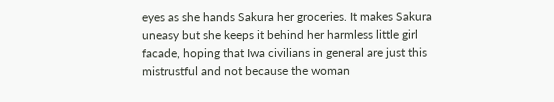eyes as she hands Sakura her groceries. It makes Sakura uneasy but she keeps it behind her harmless little girl facade, hoping that Iwa civilians in general are just this mistrustful and not because the woman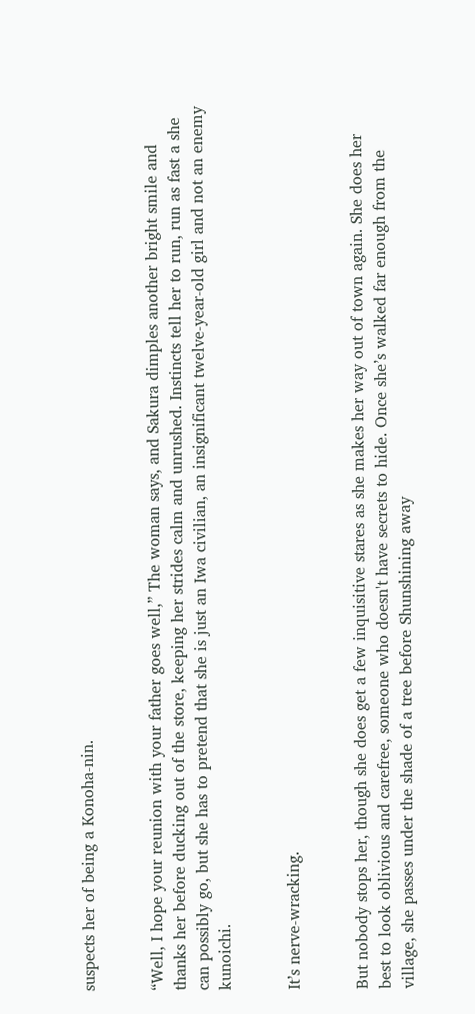suspects her of being a Konoha-nin.


“Well, I hope your reunion with your father goes well,” The woman says, and Sakura dimples another bright smile and thanks her before ducking out of the store, keeping her strides calm and unrushed. Instincts tell her to run, run as fast a she can possibly go, but she has to pretend that she is just an Iwa civilian, an insignificant twelve-year-old girl and not an enemy kunoichi.


It’s nerve-wracking.


But nobody stops her, though she does get a few inquisitive stares as she makes her way out of town again. She does her best to look oblivious and carefree, someone who doesn't have secrets to hide. Once she’s walked far enough from the village, she passes under the shade of a tree before Shunshining away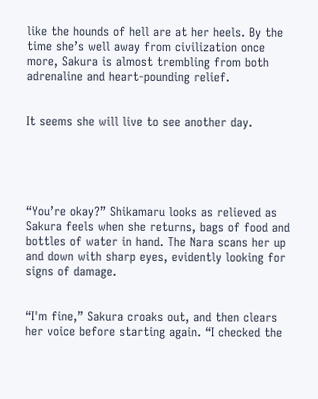like the hounds of hell are at her heels. By the time she’s well away from civilization once more, Sakura is almost trembling from both adrenaline and heart-pounding relief.


It seems she will live to see another day.





“You’re okay?” Shikamaru looks as relieved as Sakura feels when she returns, bags of food and bottles of water in hand. The Nara scans her up and down with sharp eyes, evidently looking for signs of damage.


“I'm fine,” Sakura croaks out, and then clears her voice before starting again. “I checked the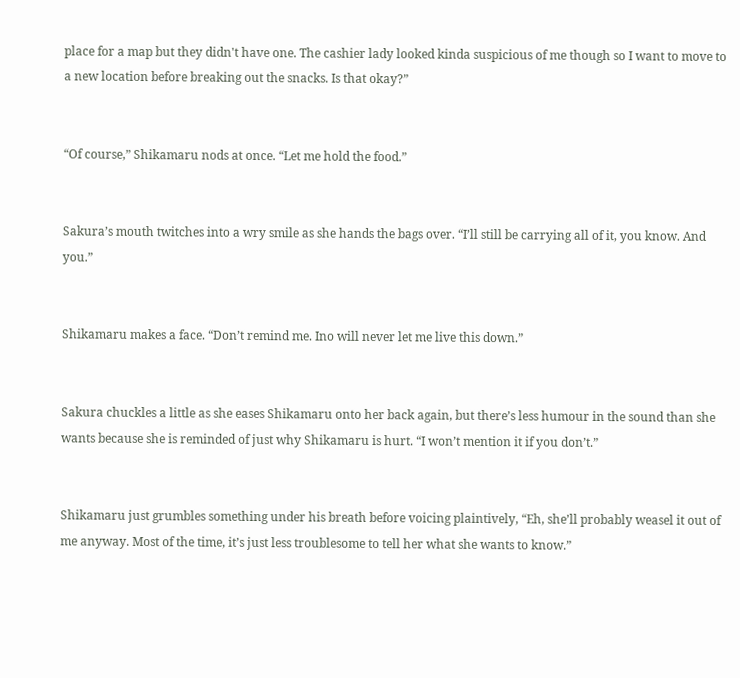place for a map but they didn't have one. The cashier lady looked kinda suspicious of me though so I want to move to a new location before breaking out the snacks. Is that okay?”


“Of course,” Shikamaru nods at once. “Let me hold the food.”


Sakura’s mouth twitches into a wry smile as she hands the bags over. “I’ll still be carrying all of it, you know. And you.”


Shikamaru makes a face. “Don’t remind me. Ino will never let me live this down.”


Sakura chuckles a little as she eases Shikamaru onto her back again, but there’s less humour in the sound than she wants because she is reminded of just why Shikamaru is hurt. “I won’t mention it if you don’t.”


Shikamaru just grumbles something under his breath before voicing plaintively, “Eh, she’ll probably weasel it out of me anyway. Most of the time, it’s just less troublesome to tell her what she wants to know.”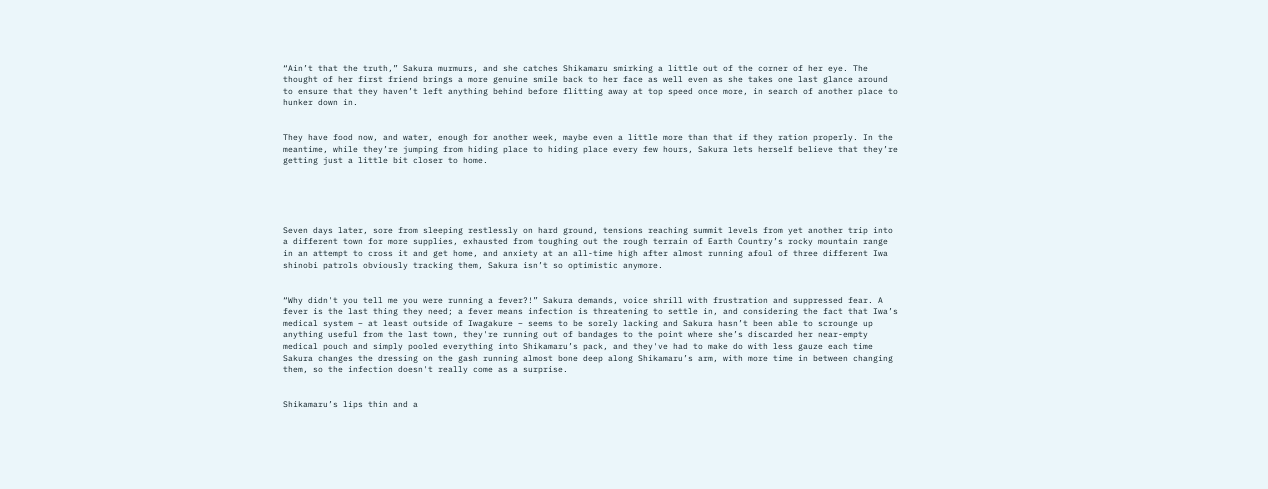“Ain’t that the truth,” Sakura murmurs, and she catches Shikamaru smirking a little out of the corner of her eye. The thought of her first friend brings a more genuine smile back to her face as well even as she takes one last glance around to ensure that they haven’t left anything behind before flitting away at top speed once more, in search of another place to hunker down in.


They have food now, and water, enough for another week, maybe even a little more than that if they ration properly. In the meantime, while they’re jumping from hiding place to hiding place every few hours, Sakura lets herself believe that they’re getting just a little bit closer to home.





Seven days later, sore from sleeping restlessly on hard ground, tensions reaching summit levels from yet another trip into a different town for more supplies, exhausted from toughing out the rough terrain of Earth Country’s rocky mountain range in an attempt to cross it and get home, and anxiety at an all-time high after almost running afoul of three different Iwa shinobi patrols obviously tracking them, Sakura isn’t so optimistic anymore.


“Why didn't you tell me you were running a fever?!” Sakura demands, voice shrill with frustration and suppressed fear. A fever is the last thing they need; a fever means infection is threatening to settle in, and considering the fact that Iwa’s medical system – at least outside of Iwagakure – seems to be sorely lacking and Sakura hasn’t been able to scrounge up anything useful from the last town, they're running out of bandages to the point where she’s discarded her near-empty medical pouch and simply pooled everything into Shikamaru’s pack, and they've had to make do with less gauze each time Sakura changes the dressing on the gash running almost bone deep along Shikamaru’s arm, with more time in between changing them, so the infection doesn't really come as a surprise.


Shikamaru’s lips thin and a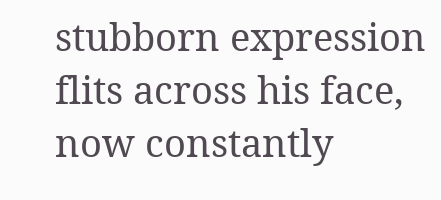stubborn expression flits across his face, now constantly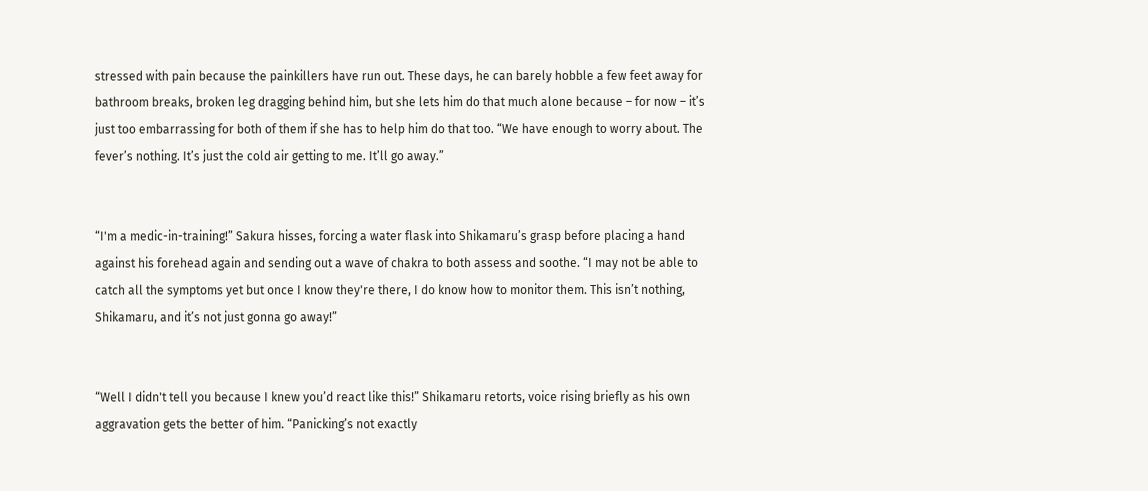stressed with pain because the painkillers have run out. These days, he can barely hobble a few feet away for bathroom breaks, broken leg dragging behind him, but she lets him do that much alone because – for now – it’s just too embarrassing for both of them if she has to help him do that too. “We have enough to worry about. The fever’s nothing. It’s just the cold air getting to me. It’ll go away.”


“I'm a medic-in-training!” Sakura hisses, forcing a water flask into Shikamaru’s grasp before placing a hand against his forehead again and sending out a wave of chakra to both assess and soothe. “I may not be able to catch all the symptoms yet but once I know they're there, I do know how to monitor them. This isn’t nothing, Shikamaru, and it’s not just gonna go away!”


“Well I didn't tell you because I knew you’d react like this!” Shikamaru retorts, voice rising briefly as his own aggravation gets the better of him. “Panicking’s not exactly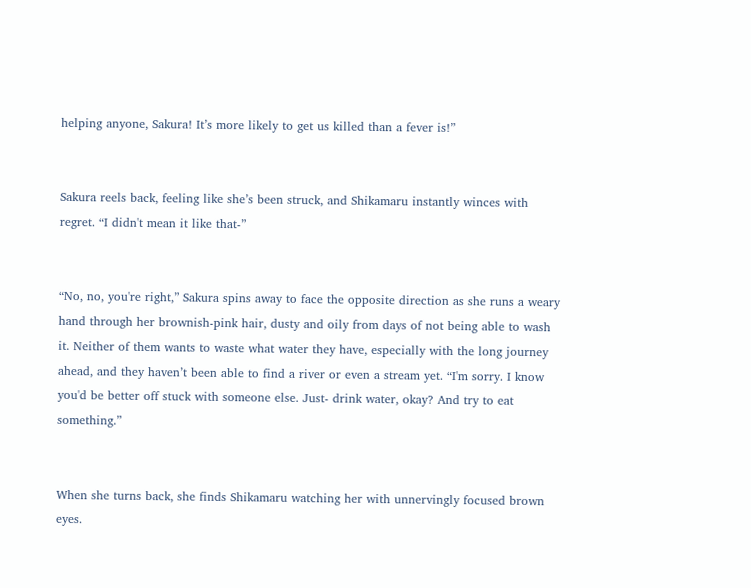helping anyone, Sakura! It’s more likely to get us killed than a fever is!”


Sakura reels back, feeling like she’s been struck, and Shikamaru instantly winces with regret. “I didn't mean it like that-”


“No, no, you're right,” Sakura spins away to face the opposite direction as she runs a weary hand through her brownish-pink hair, dusty and oily from days of not being able to wash it. Neither of them wants to waste what water they have, especially with the long journey ahead, and they haven’t been able to find a river or even a stream yet. “I'm sorry. I know you'd be better off stuck with someone else. Just- drink water, okay? And try to eat something.”


When she turns back, she finds Shikamaru watching her with unnervingly focused brown eyes.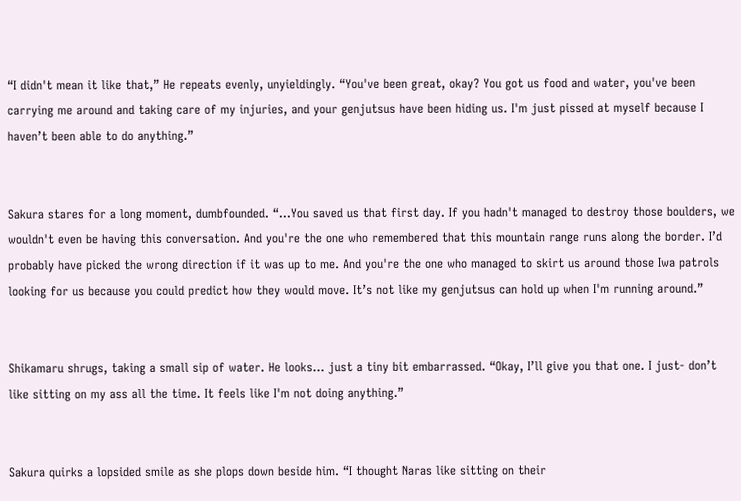“I didn't mean it like that,” He repeats evenly, unyieldingly. “You've been great, okay? You got us food and water, you've been carrying me around and taking care of my injuries, and your genjutsus have been hiding us. I'm just pissed at myself because I haven’t been able to do anything.”


Sakura stares for a long moment, dumbfounded. “...You saved us that first day. If you hadn't managed to destroy those boulders, we wouldn't even be having this conversation. And you're the one who remembered that this mountain range runs along the border. I’d probably have picked the wrong direction if it was up to me. And you're the one who managed to skirt us around those Iwa patrols looking for us because you could predict how they would move. It’s not like my genjutsus can hold up when I'm running around.”


Shikamaru shrugs, taking a small sip of water. He looks... just a tiny bit embarrassed. “Okay, I’ll give you that one. I just- don’t like sitting on my ass all the time. It feels like I'm not doing anything.”


Sakura quirks a lopsided smile as she plops down beside him. “I thought Naras like sitting on their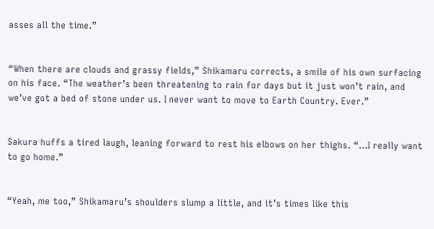asses all the time.”


“When there are clouds and grassy fields,” Shikamaru corrects, a smile of his own surfacing on his face. “The weather’s been threatening to rain for days but it just won’t rain, and we’ve got a bed of stone under us. I never want to move to Earth Country. Ever.”


Sakura huffs a tired laugh, leaning forward to rest his elbows on her thighs. “...I really want to go home.”


“Yeah, me too,” Shikamaru’s shoulders slump a little, and it’s times like this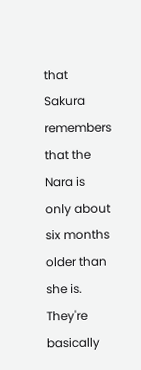that Sakura remembers that the Nara is only about six months older than she is. They're basically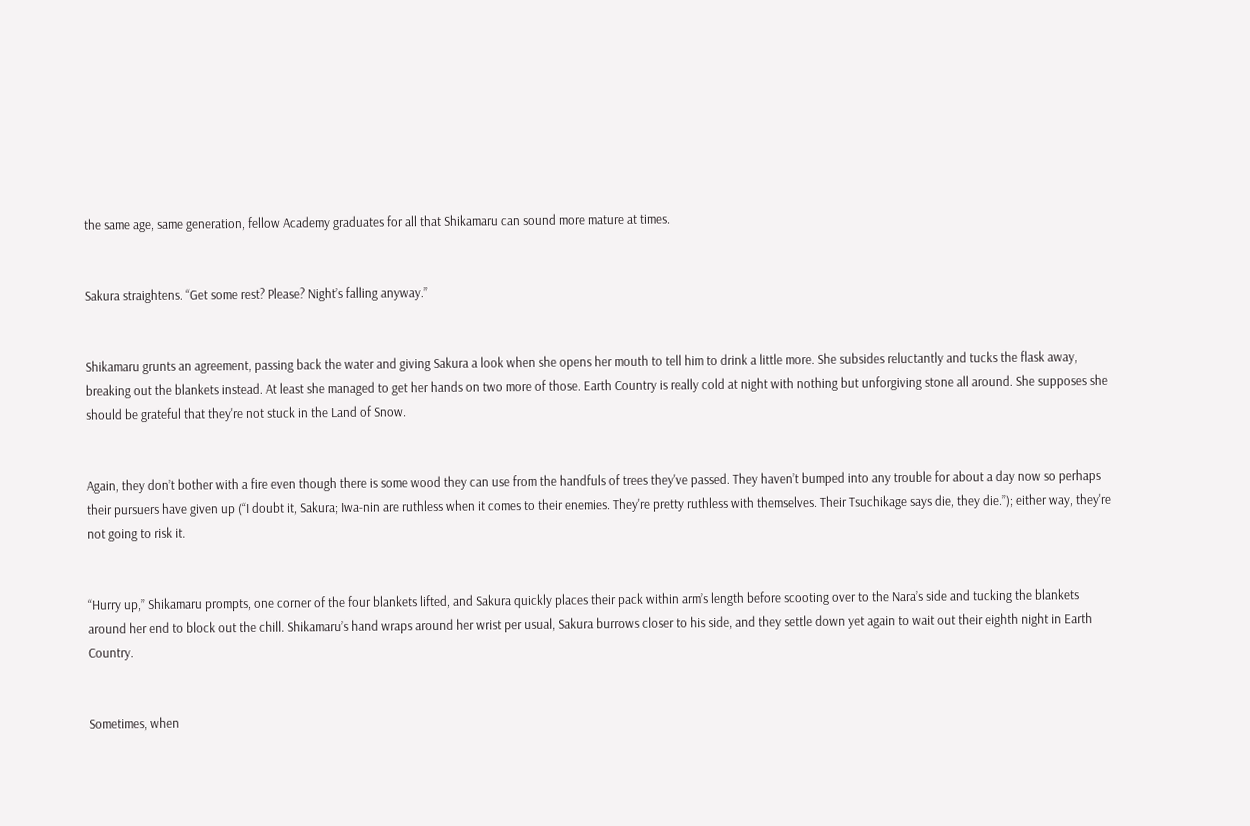the same age, same generation, fellow Academy graduates for all that Shikamaru can sound more mature at times.


Sakura straightens. “Get some rest? Please? Night’s falling anyway.”


Shikamaru grunts an agreement, passing back the water and giving Sakura a look when she opens her mouth to tell him to drink a little more. She subsides reluctantly and tucks the flask away, breaking out the blankets instead. At least she managed to get her hands on two more of those. Earth Country is really cold at night with nothing but unforgiving stone all around. She supposes she should be grateful that they're not stuck in the Land of Snow.


Again, they don’t bother with a fire even though there is some wood they can use from the handfuls of trees they've passed. They haven’t bumped into any trouble for about a day now so perhaps their pursuers have given up (“I doubt it, Sakura; Iwa-nin are ruthless when it comes to their enemies. They're pretty ruthless with themselves. Their Tsuchikage says die, they die.”); either way, they're not going to risk it.


“Hurry up,” Shikamaru prompts, one corner of the four blankets lifted, and Sakura quickly places their pack within arm’s length before scooting over to the Nara’s side and tucking the blankets around her end to block out the chill. Shikamaru’s hand wraps around her wrist per usual, Sakura burrows closer to his side, and they settle down yet again to wait out their eighth night in Earth Country.


Sometimes, when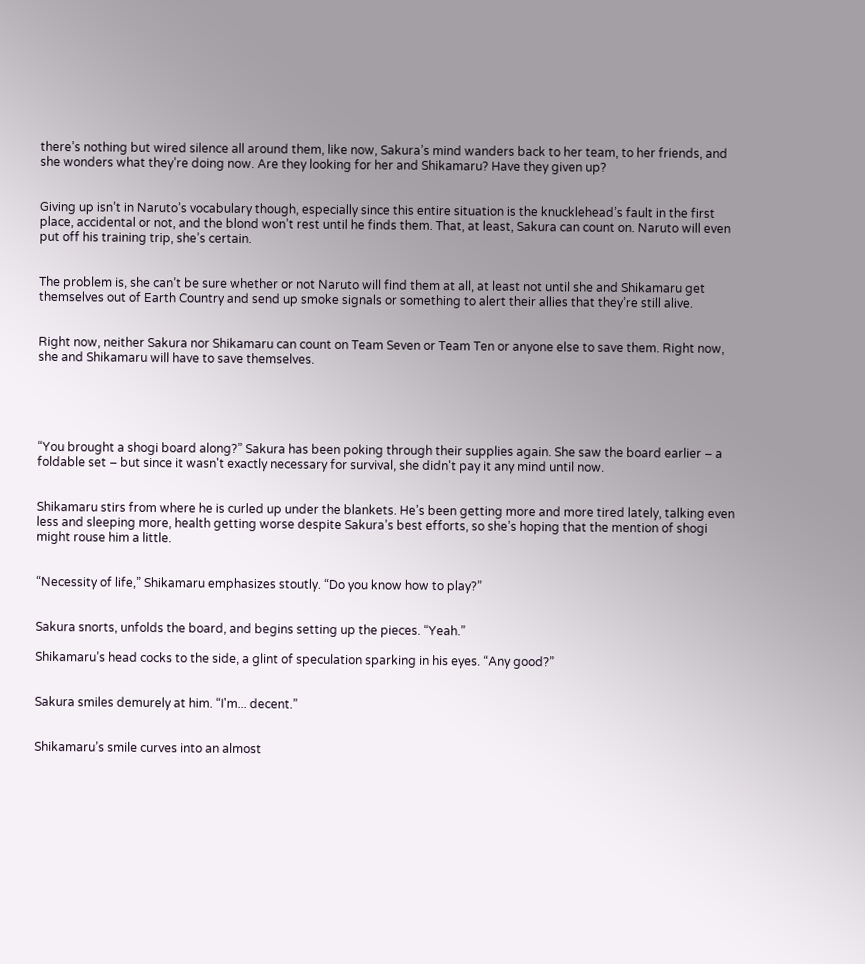there’s nothing but wired silence all around them, like now, Sakura’s mind wanders back to her team, to her friends, and she wonders what they’re doing now. Are they looking for her and Shikamaru? Have they given up?


Giving up isn’t in Naruto’s vocabulary though, especially since this entire situation is the knucklehead’s fault in the first place, accidental or not, and the blond won’t rest until he finds them. That, at least, Sakura can count on. Naruto will even put off his training trip, she’s certain.


The problem is, she can’t be sure whether or not Naruto will find them at all, at least not until she and Shikamaru get themselves out of Earth Country and send up smoke signals or something to alert their allies that they’re still alive.


Right now, neither Sakura nor Shikamaru can count on Team Seven or Team Ten or anyone else to save them. Right now, she and Shikamaru will have to save themselves.





“You brought a shogi board along?” Sakura has been poking through their supplies again. She saw the board earlier – a foldable set – but since it wasn't exactly necessary for survival, she didn't pay it any mind until now.


Shikamaru stirs from where he is curled up under the blankets. He’s been getting more and more tired lately, talking even less and sleeping more, health getting worse despite Sakura’s best efforts, so she’s hoping that the mention of shogi might rouse him a little.


“Necessity of life,” Shikamaru emphasizes stoutly. “Do you know how to play?”


Sakura snorts, unfolds the board, and begins setting up the pieces. “Yeah.”

Shikamaru’s head cocks to the side, a glint of speculation sparking in his eyes. “Any good?”


Sakura smiles demurely at him. “I'm... decent.”


Shikamaru’s smile curves into an almost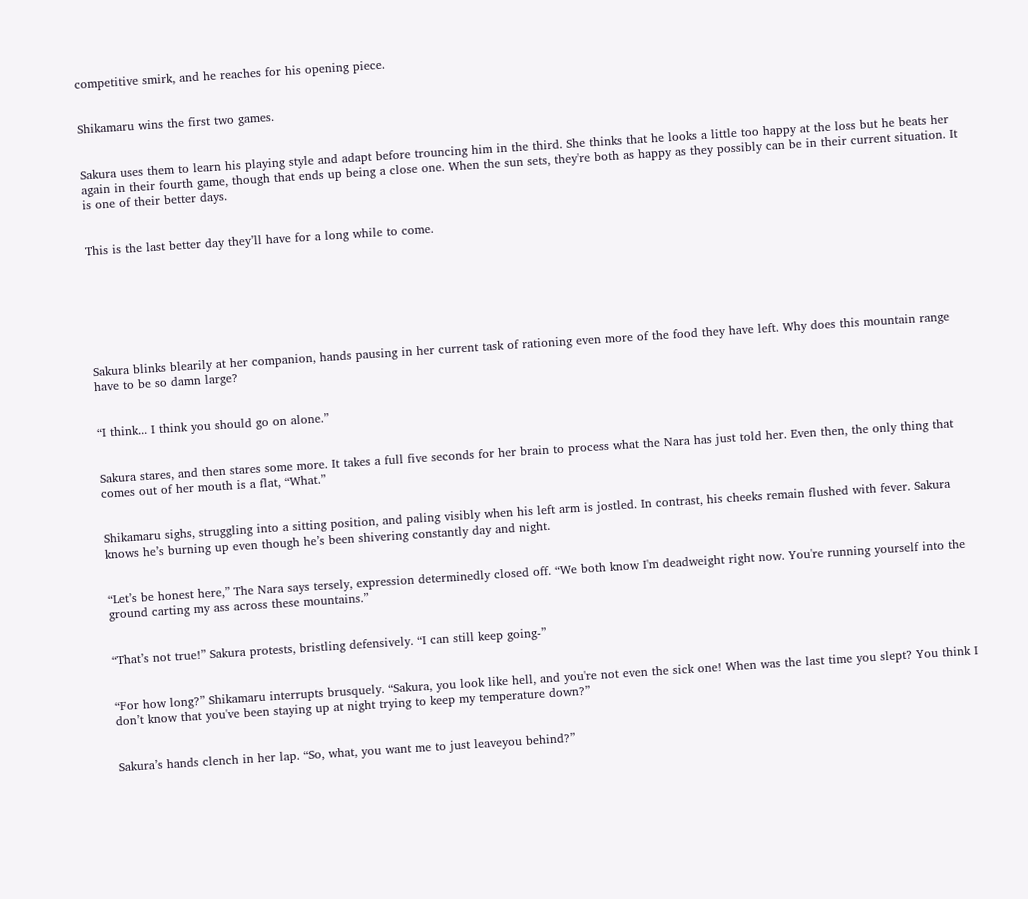competitive smirk, and he reaches for his opening piece.


Shikamaru wins the first two games.


Sakura uses them to learn his playing style and adapt before trouncing him in the third. She thinks that he looks a little too happy at the loss but he beats her again in their fourth game, though that ends up being a close one. When the sun sets, they're both as happy as they possibly can be in their current situation. It is one of their better days.


This is the last better day they’ll have for a long while to come.







Sakura blinks blearily at her companion, hands pausing in her current task of rationing even more of the food they have left. Why does this mountain range have to be so damn large?


“I think... I think you should go on alone.”


Sakura stares, and then stares some more. It takes a full five seconds for her brain to process what the Nara has just told her. Even then, the only thing that comes out of her mouth is a flat, “What.”


Shikamaru sighs, struggling into a sitting position, and paling visibly when his left arm is jostled. In contrast, his cheeks remain flushed with fever. Sakura knows he’s burning up even though he’s been shivering constantly day and night.


“Let’s be honest here,” The Nara says tersely, expression determinedly closed off. “We both know I'm deadweight right now. You're running yourself into the ground carting my ass across these mountains.”


“That’s not true!” Sakura protests, bristling defensively. “I can still keep going-”


“For how long?” Shikamaru interrupts brusquely. “Sakura, you look like hell, and you're not even the sick one! When was the last time you slept? You think I don’t know that you've been staying up at night trying to keep my temperature down?”


Sakura’s hands clench in her lap. “So, what, you want me to just leaveyou behind?”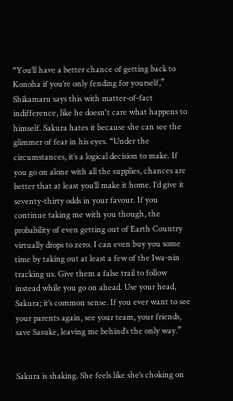“You’ll have a better chance of getting back to Konoha if you’re only fending for yourself,” Shikamaru says this with matter-of-fact indifference, like he doesn't care what happens to himself. Sakura hates it because she can see the glimmer of fear in his eyes. “Under the circumstances, it’s a logical decision to make. If you go on alone with all the supplies, chances are better that at least you’ll make it home. I’d give it seventy-thirty odds in your favour. If you continue taking me with you though, the probability of even getting out of Earth Country virtually drops to zero. I can even buy you some time by taking out at least a few of the Iwa-nin tracking us. Give them a false trail to follow instead while you go on ahead. Use your head, Sakura; it’s common sense. If you ever want to see your parents again, see your team, your friends, save Sasuke, leaving me behind’s the only way.”


Sakura is shaking. She feels like she’s choking on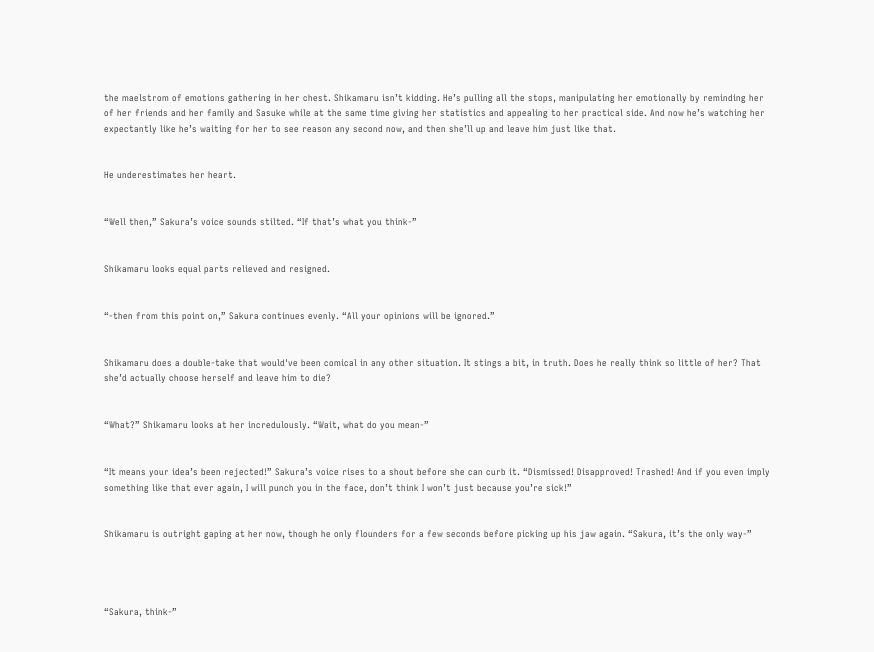the maelstrom of emotions gathering in her chest. Shikamaru isn’t kidding. He’s pulling all the stops, manipulating her emotionally by reminding her of her friends and her family and Sasuke while at the same time giving her statistics and appealing to her practical side. And now he’s watching her expectantly like he’s waiting for her to see reason any second now, and then she’ll up and leave him just like that.


He underestimates her heart.


“Well then,” Sakura’s voice sounds stilted. “If that’s what you think-”


Shikamaru looks equal parts relieved and resigned.


“-then from this point on,” Sakura continues evenly. “All your opinions will be ignored.”


Shikamaru does a double-take that would've been comical in any other situation. It stings a bit, in truth. Does he really think so little of her? That she’d actually choose herself and leave him to die?


“What?” Shikamaru looks at her incredulously. “Wait, what do you mean-”


“It means your idea’s been rejected!” Sakura’s voice rises to a shout before she can curb it. “Dismissed! Disapproved! Trashed! And if you even imply something like that ever again, I will punch you in the face, don’t think I won’t just because you’re sick!”


Shikamaru is outright gaping at her now, though he only flounders for a few seconds before picking up his jaw again. “Sakura, it’s the only way-”




“Sakura, think-”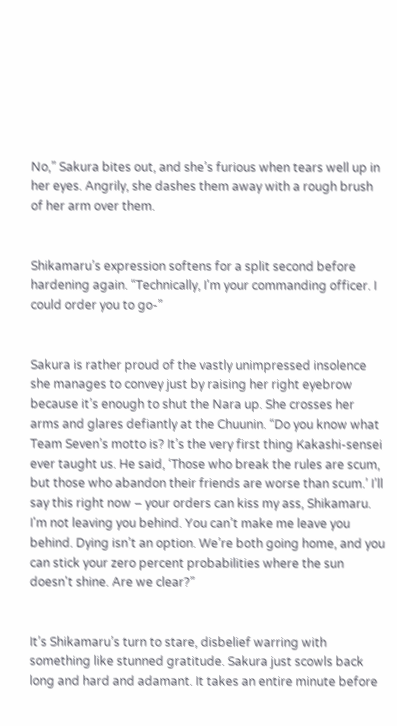No,” Sakura bites out, and she’s furious when tears well up in her eyes. Angrily, she dashes them away with a rough brush of her arm over them.


Shikamaru’s expression softens for a split second before hardening again. “Technically, I'm your commanding officer. I could order you to go-”


Sakura is rather proud of the vastly unimpressed insolence she manages to convey just by raising her right eyebrow because it’s enough to shut the Nara up. She crosses her arms and glares defiantly at the Chuunin. “Do you know what Team Seven’s motto is? It’s the very first thing Kakashi-sensei ever taught us. He said, ‘Those who break the rules are scum, but those who abandon their friends are worse than scum.’ I’ll say this right now – your orders can kiss my ass, Shikamaru. I'm not leaving you behind. You can’t make me leave you behind. Dying isn’t an option. We’re both going home, and you can stick your zero percent probabilities where the sun doesn't shine. Are we clear?”


It’s Shikamaru’s turn to stare, disbelief warring with something like stunned gratitude. Sakura just scowls back long and hard and adamant. It takes an entire minute before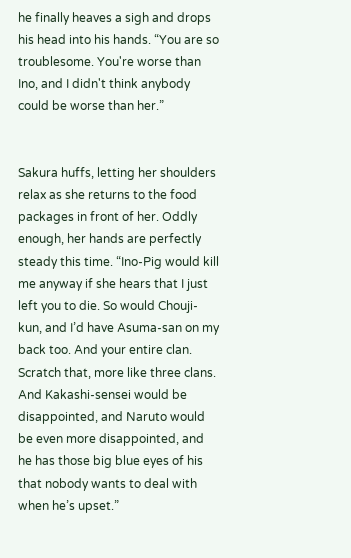he finally heaves a sigh and drops his head into his hands. “You are so troublesome. You're worse than Ino, and I didn't think anybody could be worse than her.”


Sakura huffs, letting her shoulders relax as she returns to the food packages in front of her. Oddly enough, her hands are perfectly steady this time. “Ino-Pig would kill me anyway if she hears that I just left you to die. So would Chouji-kun, and I’d have Asuma-san on my back too. And your entire clan. Scratch that, more like three clans. And Kakashi-sensei would be disappointed, and Naruto would be even more disappointed, and he has those big blue eyes of his that nobody wants to deal with when he’s upset.”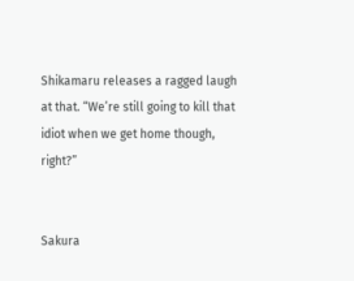Shikamaru releases a ragged laugh at that. “We’re still going to kill that idiot when we get home though, right?”


Sakura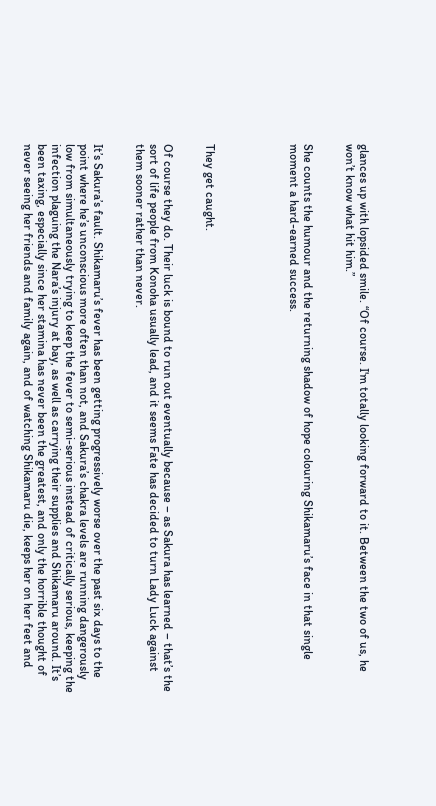glances up with lopsided smile. “Of course. I'm totally looking forward to it. Between the two of us, he won’t know what hit him.”


She counts the humour and the returning shadow of hope colouring Shikamaru’s face in that single moment a hard-earned success.





They get caught.


Of course they do. Their luck is bound to run out eventually because – as Sakura has learned – that’s the sort of life people from Konoha usually lead, and it seems Fate has decided to turn Lady Luck against them sooner rather than never.


It’s Sakura’s fault. Shikamaru’s fever has been getting progressively worse over the past six days to the point where he’s unconscious more often than not, and Sakura’s chakra levels are running dangerously low from simultaneously trying to keep the fever to semi-serious instead of critically serious, keeping the infection plaguing the Nara’s injury at bay, as well as carrying their supplies and Shikamaru around. It’s been taxing, especially since her stamina has never been the greatest, and only the horrible thought of never seeing her friends and family again, and of watching Shikamaru die, keeps her on her feet and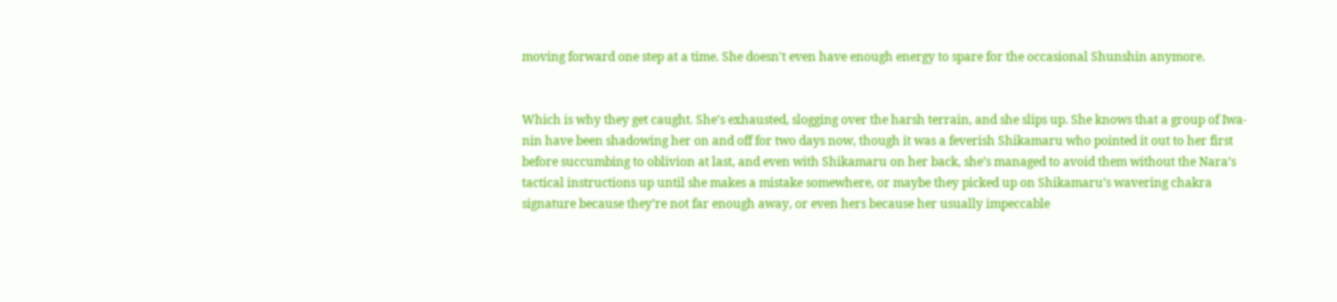moving forward one step at a time. She doesn't even have enough energy to spare for the occasional Shunshin anymore.


Which is why they get caught. She’s exhausted, slogging over the harsh terrain, and she slips up. She knows that a group of Iwa-nin have been shadowing her on and off for two days now, though it was a feverish Shikamaru who pointed it out to her first before succumbing to oblivion at last, and even with Shikamaru on her back, she’s managed to avoid them without the Nara’s tactical instructions up until she makes a mistake somewhere, or maybe they picked up on Shikamaru’s wavering chakra signature because they’re not far enough away, or even hers because her usually impeccable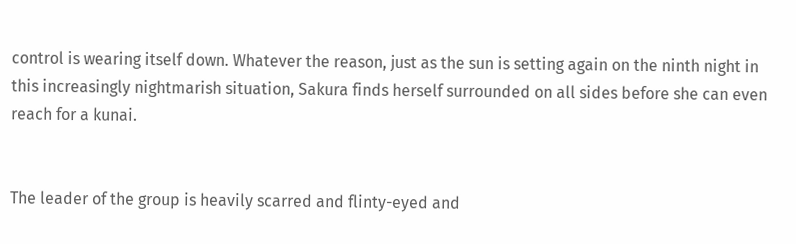control is wearing itself down. Whatever the reason, just as the sun is setting again on the ninth night in this increasingly nightmarish situation, Sakura finds herself surrounded on all sides before she can even reach for a kunai.


The leader of the group is heavily scarred and flinty-eyed and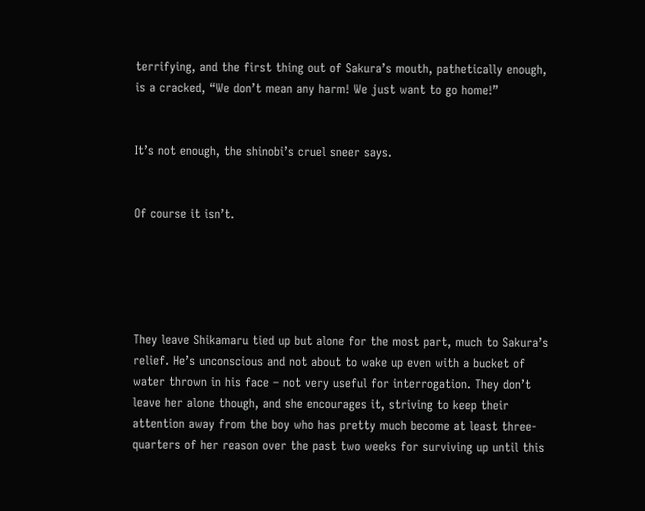terrifying, and the first thing out of Sakura’s mouth, pathetically enough, is a cracked, “We don’t mean any harm! We just want to go home!”


It’s not enough, the shinobi’s cruel sneer says.


Of course it isn’t.





They leave Shikamaru tied up but alone for the most part, much to Sakura’s relief. He’s unconscious and not about to wake up even with a bucket of water thrown in his face – not very useful for interrogation. They don’t leave her alone though, and she encourages it, striving to keep their attention away from the boy who has pretty much become at least three-quarters of her reason over the past two weeks for surviving up until this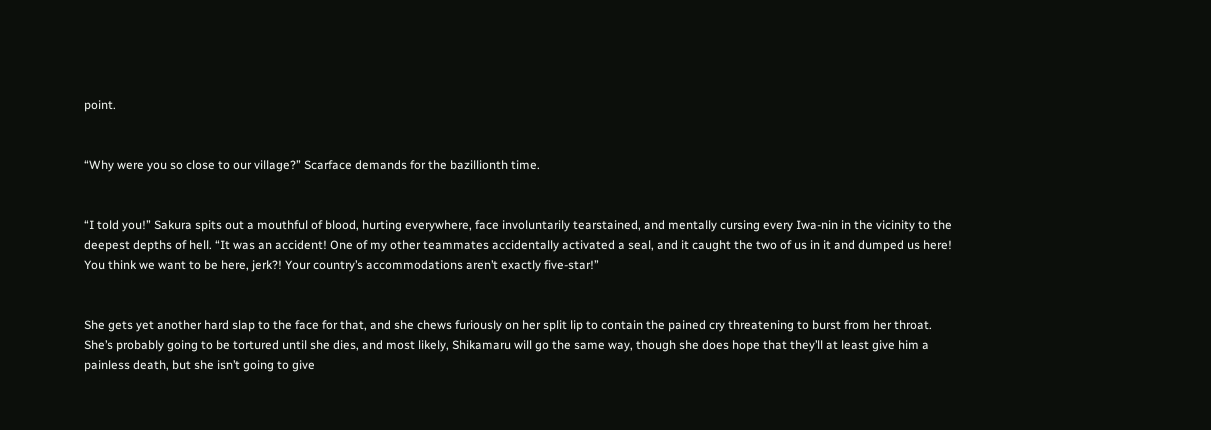point.


“Why were you so close to our village?” Scarface demands for the bazillionth time.


“I told you!” Sakura spits out a mouthful of blood, hurting everywhere, face involuntarily tearstained, and mentally cursing every Iwa-nin in the vicinity to the deepest depths of hell. “It was an accident! One of my other teammates accidentally activated a seal, and it caught the two of us in it and dumped us here! You think we want to be here, jerk?! Your country’s accommodations aren’t exactly five-star!”


She gets yet another hard slap to the face for that, and she chews furiously on her split lip to contain the pained cry threatening to burst from her throat. She’s probably going to be tortured until she dies, and most likely, Shikamaru will go the same way, though she does hope that they’ll at least give him a painless death, but she isn’t going to give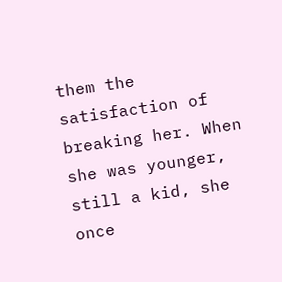them the satisfaction of breaking her. When she was younger, still a kid, she once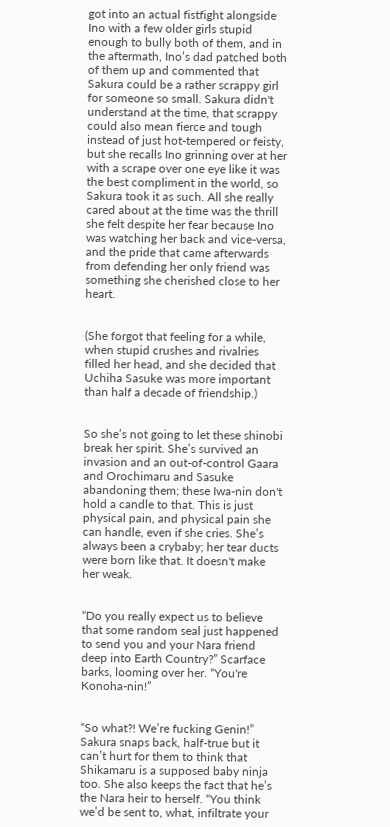got into an actual fistfight alongside Ino with a few older girls stupid enough to bully both of them, and in the aftermath, Ino’s dad patched both of them up and commented that Sakura could be a rather scrappy girl for someone so small. Sakura didn't understand at the time, that scrappy could also mean fierce and tough instead of just hot-tempered or feisty, but she recalls Ino grinning over at her with a scrape over one eye like it was the best compliment in the world, so Sakura took it as such. All she really cared about at the time was the thrill she felt despite her fear because Ino was watching her back and vice-versa, and the pride that came afterwards from defending her only friend was something she cherished close to her heart.


(She forgot that feeling for a while, when stupid crushes and rivalries filled her head, and she decided that Uchiha Sasuke was more important than half a decade of friendship.)


So she’s not going to let these shinobi break her spirit. She’s survived an invasion and an out-of-control Gaara and Orochimaru and Sasuke abandoning them; these Iwa-nin don't hold a candle to that. This is just physical pain, and physical pain she can handle, even if she cries. She’s always been a crybaby; her tear ducts were born like that. It doesn't make her weak.


“Do you really expect us to believe that some random seal just happened to send you and your Nara friend deep into Earth Country?” Scarface barks, looming over her. “You're Konoha-nin!”


“So what?! We’re fucking Genin!” Sakura snaps back, half-true but it can’t hurt for them to think that Shikamaru is a supposed baby ninja too. She also keeps the fact that he’s the Nara heir to herself. “You think we’d be sent to, what, infiltrate your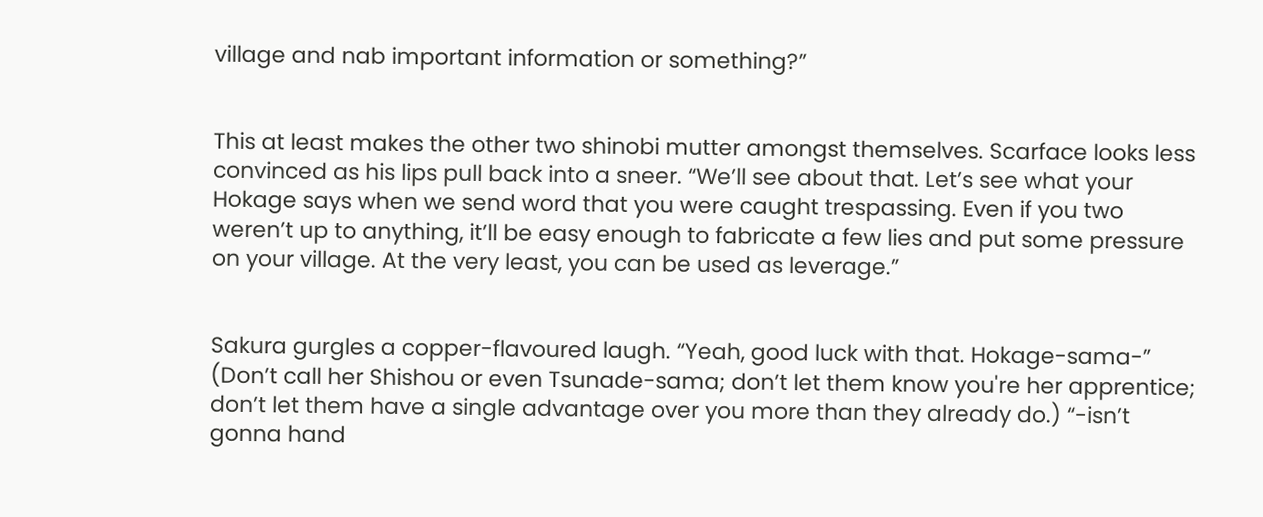village and nab important information or something?”


This at least makes the other two shinobi mutter amongst themselves. Scarface looks less convinced as his lips pull back into a sneer. “We’ll see about that. Let’s see what your Hokage says when we send word that you were caught trespassing. Even if you two weren’t up to anything, it’ll be easy enough to fabricate a few lies and put some pressure on your village. At the very least, you can be used as leverage.”


Sakura gurgles a copper-flavoured laugh. “Yeah, good luck with that. Hokage-sama-” (Don’t call her Shishou or even Tsunade-sama; don’t let them know you're her apprentice; don’t let them have a single advantage over you more than they already do.) “-isn’t gonna hand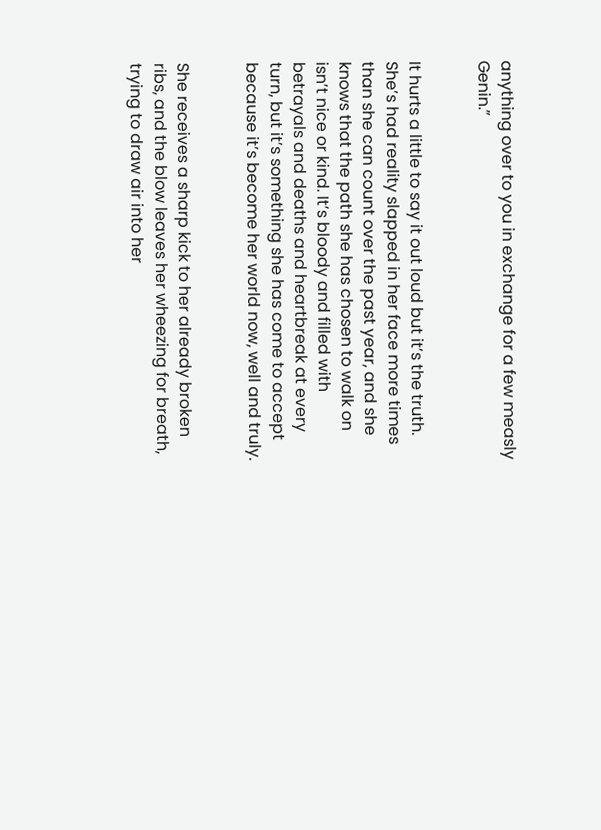anything over to you in exchange for a few measly Genin.”


It hurts a little to say it out loud but it’s the truth. She’s had reality slapped in her face more times than she can count over the past year, and she knows that the path she has chosen to walk on isn’t nice or kind. It’s bloody and filled with betrayals and deaths and heartbreak at every turn, but it’s something she has come to accept because it’s become her world now, well and truly.


She receives a sharp kick to her already broken ribs, and the blow leaves her wheezing for breath, trying to draw air into her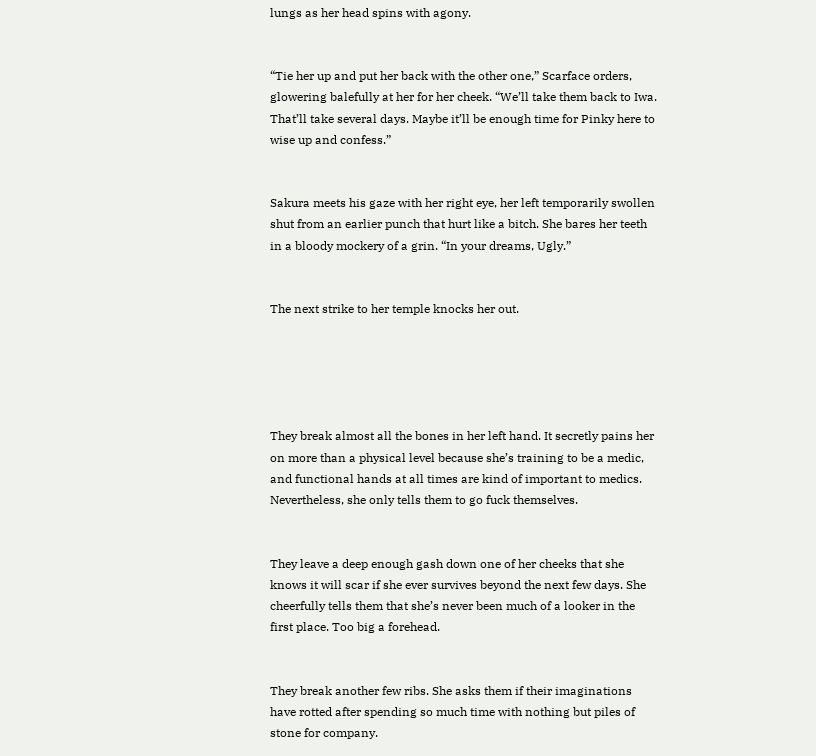lungs as her head spins with agony.


“Tie her up and put her back with the other one,” Scarface orders, glowering balefully at her for her cheek. “We’ll take them back to Iwa. That’ll take several days. Maybe it’ll be enough time for Pinky here to wise up and confess.”


Sakura meets his gaze with her right eye, her left temporarily swollen shut from an earlier punch that hurt like a bitch. She bares her teeth in a bloody mockery of a grin. “In your dreams, Ugly.”


The next strike to her temple knocks her out.





They break almost all the bones in her left hand. It secretly pains her on more than a physical level because she’s training to be a medic, and functional hands at all times are kind of important to medics. Nevertheless, she only tells them to go fuck themselves.


They leave a deep enough gash down one of her cheeks that she knows it will scar if she ever survives beyond the next few days. She cheerfully tells them that she’s never been much of a looker in the first place. Too big a forehead.


They break another few ribs. She asks them if their imaginations have rotted after spending so much time with nothing but piles of stone for company.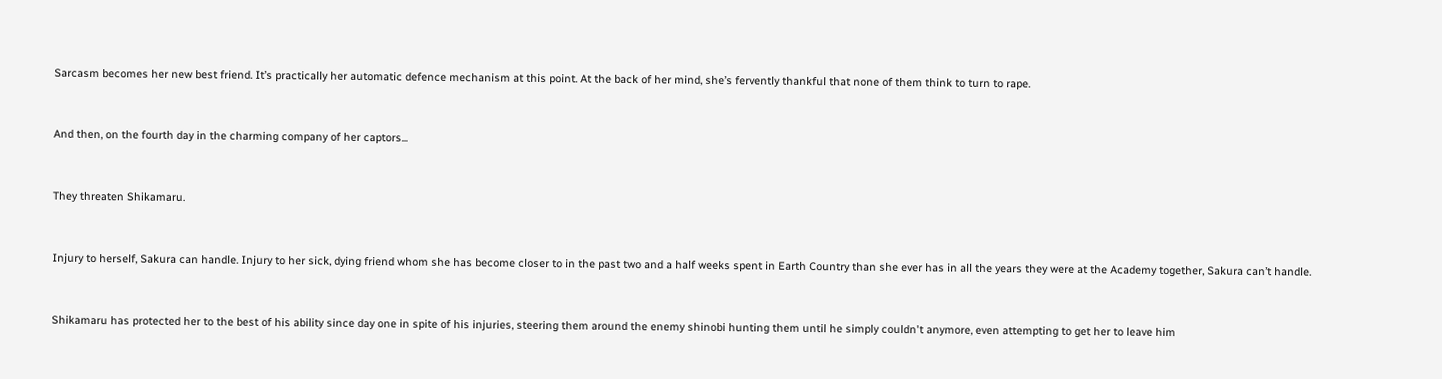Sarcasm becomes her new best friend. It’s practically her automatic defence mechanism at this point. At the back of her mind, she’s fervently thankful that none of them think to turn to rape.


And then, on the fourth day in the charming company of her captors...


They threaten Shikamaru.


Injury to herself, Sakura can handle. Injury to her sick, dying friend whom she has become closer to in the past two and a half weeks spent in Earth Country than she ever has in all the years they were at the Academy together, Sakura can’t handle.


Shikamaru has protected her to the best of his ability since day one in spite of his injuries, steering them around the enemy shinobi hunting them until he simply couldn't anymore, even attempting to get her to leave him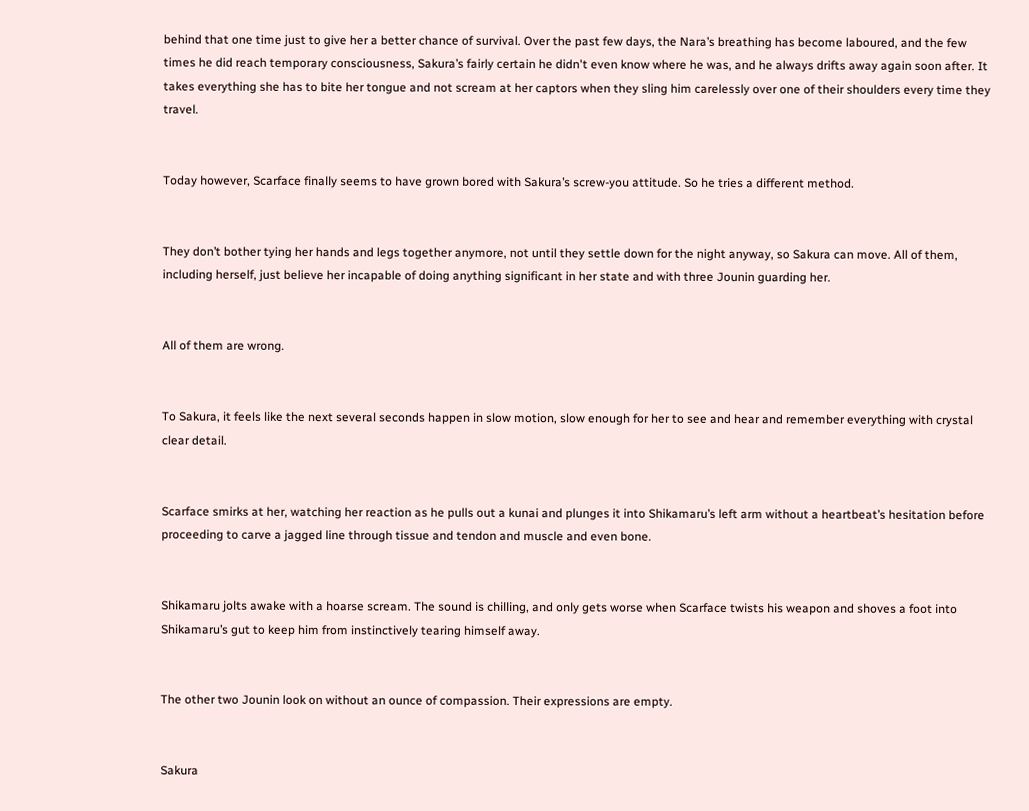behind that one time just to give her a better chance of survival. Over the past few days, the Nara’s breathing has become laboured, and the few times he did reach temporary consciousness, Sakura’s fairly certain he didn't even know where he was, and he always drifts away again soon after. It takes everything she has to bite her tongue and not scream at her captors when they sling him carelessly over one of their shoulders every time they travel.


Today however, Scarface finally seems to have grown bored with Sakura’s screw-you attitude. So he tries a different method.


They don’t bother tying her hands and legs together anymore, not until they settle down for the night anyway, so Sakura can move. All of them, including herself, just believe her incapable of doing anything significant in her state and with three Jounin guarding her.


All of them are wrong.


To Sakura, it feels like the next several seconds happen in slow motion, slow enough for her to see and hear and remember everything with crystal clear detail.


Scarface smirks at her, watching her reaction as he pulls out a kunai and plunges it into Shikamaru’s left arm without a heartbeat’s hesitation before proceeding to carve a jagged line through tissue and tendon and muscle and even bone.


Shikamaru jolts awake with a hoarse scream. The sound is chilling, and only gets worse when Scarface twists his weapon and shoves a foot into Shikamaru’s gut to keep him from instinctively tearing himself away.


The other two Jounin look on without an ounce of compassion. Their expressions are empty.


Sakura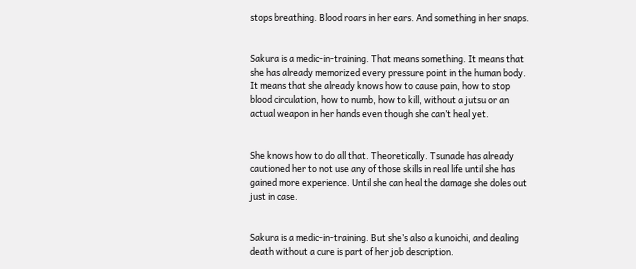stops breathing. Blood roars in her ears. And something in her snaps.


Sakura is a medic-in-training. That means something. It means that she has already memorized every pressure point in the human body. It means that she already knows how to cause pain, how to stop blood circulation, how to numb, how to kill, without a jutsu or an actual weapon in her hands even though she can’t heal yet.


She knows how to do all that. Theoretically. Tsunade has already cautioned her to not use any of those skills in real life until she has gained more experience. Until she can heal the damage she doles out just in case.


Sakura is a medic-in-training. But she’s also a kunoichi, and dealing death without a cure is part of her job description.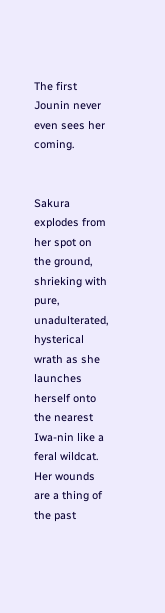The first Jounin never even sees her coming.


Sakura explodes from her spot on the ground, shrieking with pure, unadulterated, hysterical wrath as she launches herself onto the nearest Iwa-nin like a feral wildcat. Her wounds are a thing of the past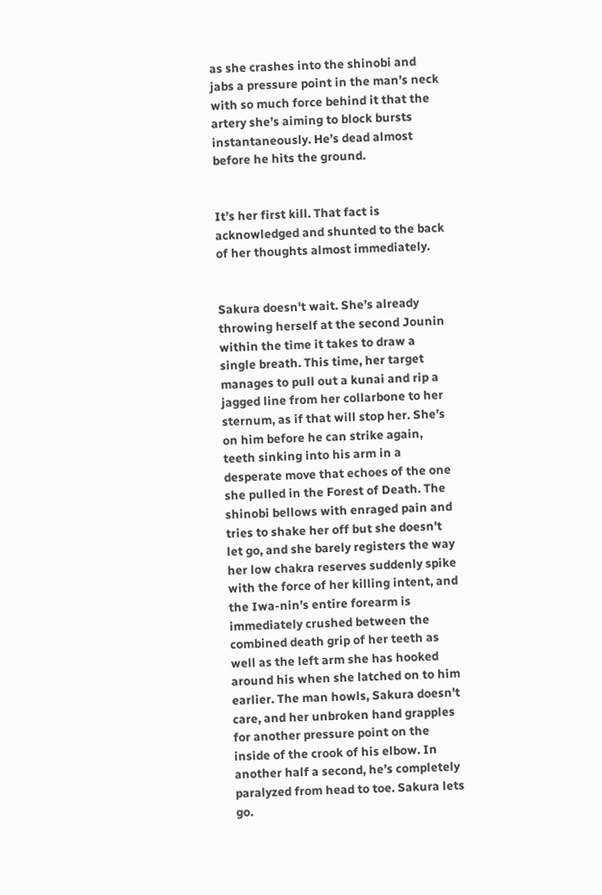as she crashes into the shinobi and jabs a pressure point in the man’s neck with so much force behind it that the artery she’s aiming to block bursts instantaneously. He’s dead almost before he hits the ground.


It’s her first kill. That fact is acknowledged and shunted to the back of her thoughts almost immediately.


Sakura doesn't wait. She’s already throwing herself at the second Jounin within the time it takes to draw a single breath. This time, her target manages to pull out a kunai and rip a jagged line from her collarbone to her sternum, as if that will stop her. She’s on him before he can strike again, teeth sinking into his arm in a desperate move that echoes of the one she pulled in the Forest of Death. The shinobi bellows with enraged pain and tries to shake her off but she doesn't let go, and she barely registers the way her low chakra reserves suddenly spike with the force of her killing intent, and the Iwa-nin’s entire forearm is immediately crushed between the combined death grip of her teeth as well as the left arm she has hooked around his when she latched on to him earlier. The man howls, Sakura doesn't care, and her unbroken hand grapples for another pressure point on the inside of the crook of his elbow. In another half a second, he’s completely paralyzed from head to toe. Sakura lets go.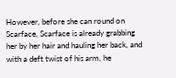However, before she can round on Scarface, Scarface is already grabbing her by her hair and hauling her back, and with a deft twist of his arm, he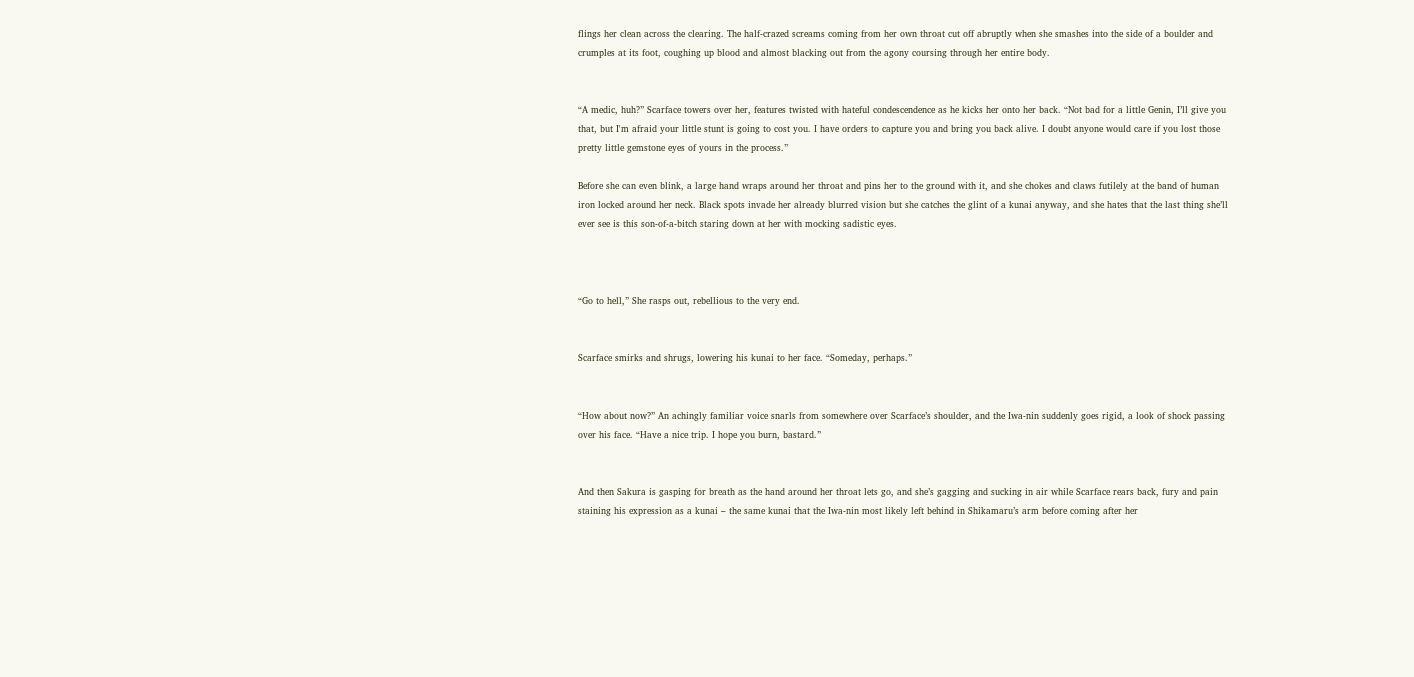flings her clean across the clearing. The half-crazed screams coming from her own throat cut off abruptly when she smashes into the side of a boulder and crumples at its foot, coughing up blood and almost blacking out from the agony coursing through her entire body.


“A medic, huh?” Scarface towers over her, features twisted with hateful condescendence as he kicks her onto her back. “Not bad for a little Genin, I’ll give you that, but I'm afraid your little stunt is going to cost you. I have orders to capture you and bring you back alive. I doubt anyone would care if you lost those pretty little gemstone eyes of yours in the process.”

Before she can even blink, a large hand wraps around her throat and pins her to the ground with it, and she chokes and claws futilely at the band of human iron locked around her neck. Black spots invade her already blurred vision but she catches the glint of a kunai anyway, and she hates that the last thing she’ll ever see is this son-of-a-bitch staring down at her with mocking sadistic eyes.



“Go to hell,” She rasps out, rebellious to the very end.


Scarface smirks and shrugs, lowering his kunai to her face. “Someday, perhaps.”


“How about now?” An achingly familiar voice snarls from somewhere over Scarface’s shoulder, and the Iwa-nin suddenly goes rigid, a look of shock passing over his face. “Have a nice trip. I hope you burn, bastard.”


And then Sakura is gasping for breath as the hand around her throat lets go, and she’s gagging and sucking in air while Scarface rears back, fury and pain staining his expression as a kunai – the same kunai that the Iwa-nin most likely left behind in Shikamaru’s arm before coming after her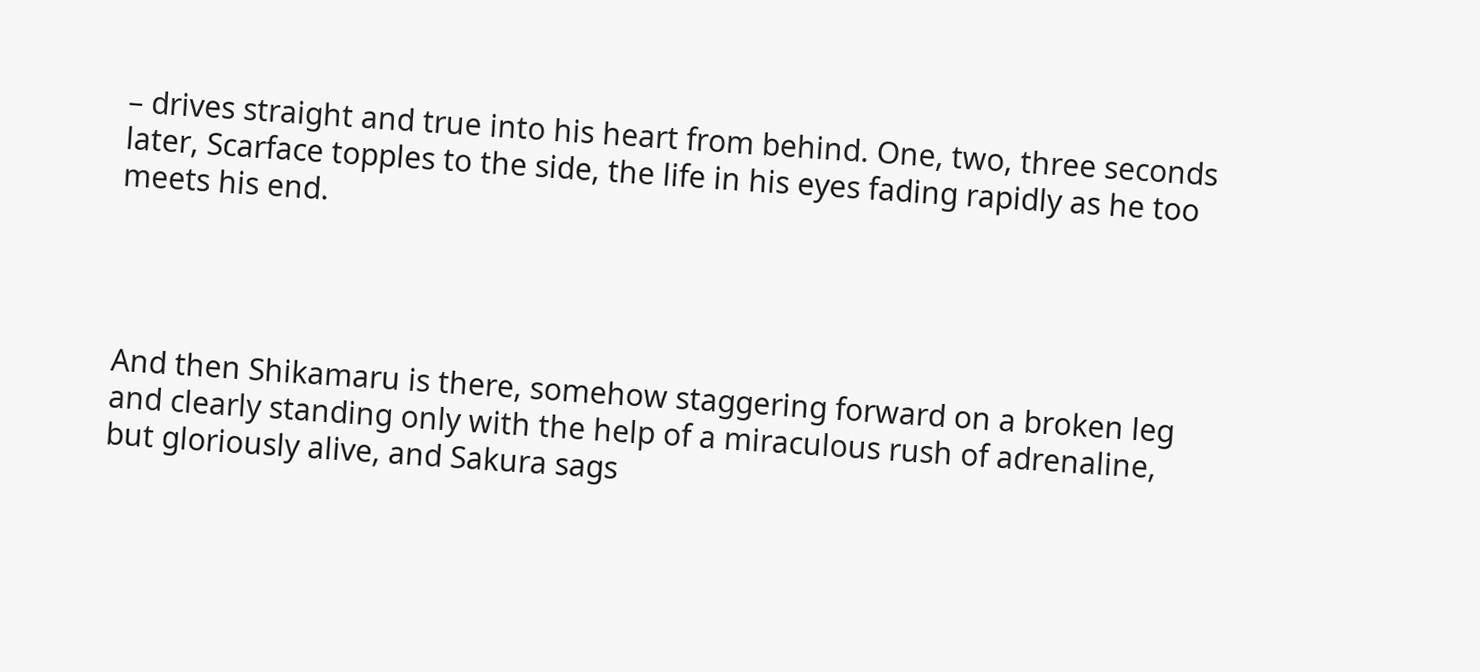– drives straight and true into his heart from behind. One, two, three seconds later, Scarface topples to the side, the life in his eyes fading rapidly as he too meets his end.




And then Shikamaru is there, somehow staggering forward on a broken leg and clearly standing only with the help of a miraculous rush of adrenaline, but gloriously alive, and Sakura sags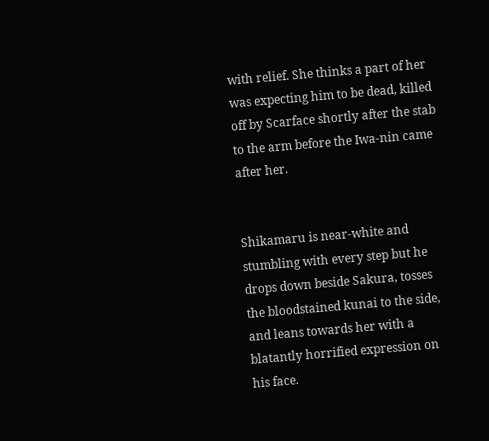with relief. She thinks a part of her was expecting him to be dead, killed off by Scarface shortly after the stab to the arm before the Iwa-nin came after her.


Shikamaru is near-white and stumbling with every step but he drops down beside Sakura, tosses the bloodstained kunai to the side, and leans towards her with a blatantly horrified expression on his face.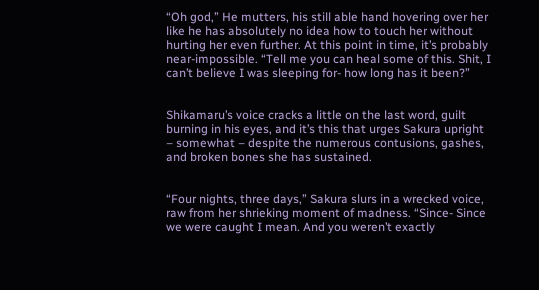“Oh god,” He mutters, his still able hand hovering over her like he has absolutely no idea how to touch her without hurting her even further. At this point in time, it’s probably near-impossible. “Tell me you can heal some of this. Shit, I can’t believe I was sleeping for- how long has it been?”


Shikamaru’s voice cracks a little on the last word, guilt burning in his eyes, and it’s this that urges Sakura upright – somewhat – despite the numerous contusions, gashes, and broken bones she has sustained.


“Four nights, three days,” Sakura slurs in a wrecked voice, raw from her shrieking moment of madness. “Since- Since we were caught I mean. And you weren’t exactly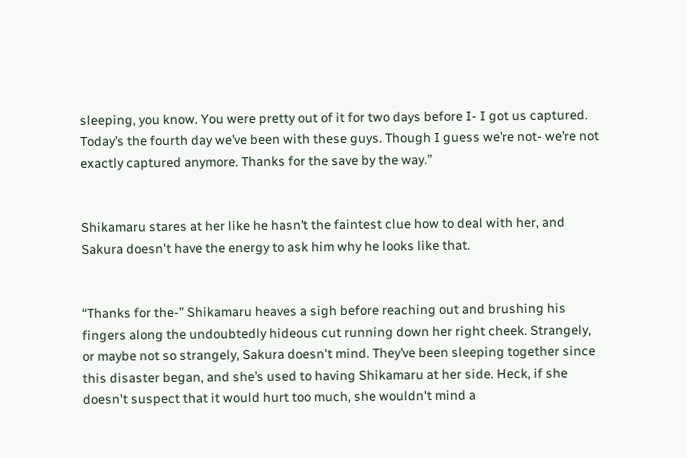sleeping, you know. You were pretty out of it for two days before I- I got us captured. Today’s the fourth day we’ve been with these guys. Though I guess we’re not- we’re not exactly captured anymore. Thanks for the save by the way.”


Shikamaru stares at her like he hasn’t the faintest clue how to deal with her, and Sakura doesn't have the energy to ask him why he looks like that.


“Thanks for the-” Shikamaru heaves a sigh before reaching out and brushing his fingers along the undoubtedly hideous cut running down her right cheek. Strangely, or maybe not so strangely, Sakura doesn't mind. They’ve been sleeping together since this disaster began, and she’s used to having Shikamaru at her side. Heck, if she doesn't suspect that it would hurt too much, she wouldn't mind a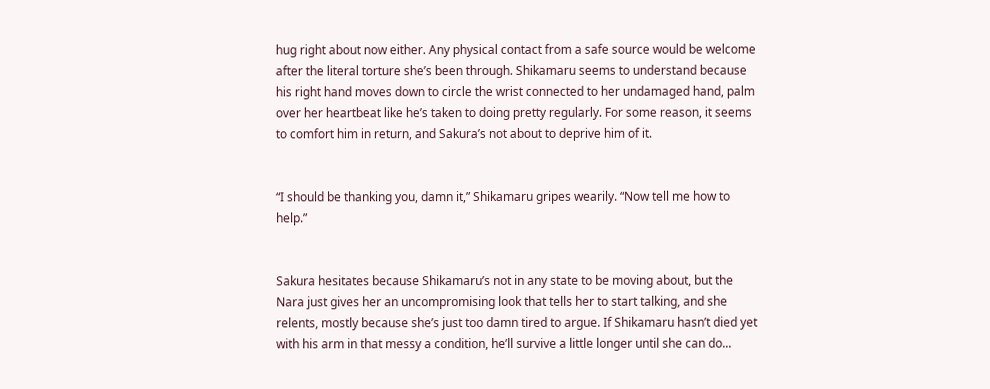hug right about now either. Any physical contact from a safe source would be welcome after the literal torture she’s been through. Shikamaru seems to understand because his right hand moves down to circle the wrist connected to her undamaged hand, palm over her heartbeat like he’s taken to doing pretty regularly. For some reason, it seems to comfort him in return, and Sakura’s not about to deprive him of it.


“I should be thanking you, damn it,” Shikamaru gripes wearily. “Now tell me how to help.”


Sakura hesitates because Shikamaru’s not in any state to be moving about, but the Nara just gives her an uncompromising look that tells her to start talking, and she relents, mostly because she’s just too damn tired to argue. If Shikamaru hasn’t died yet with his arm in that messy a condition, he’ll survive a little longer until she can do...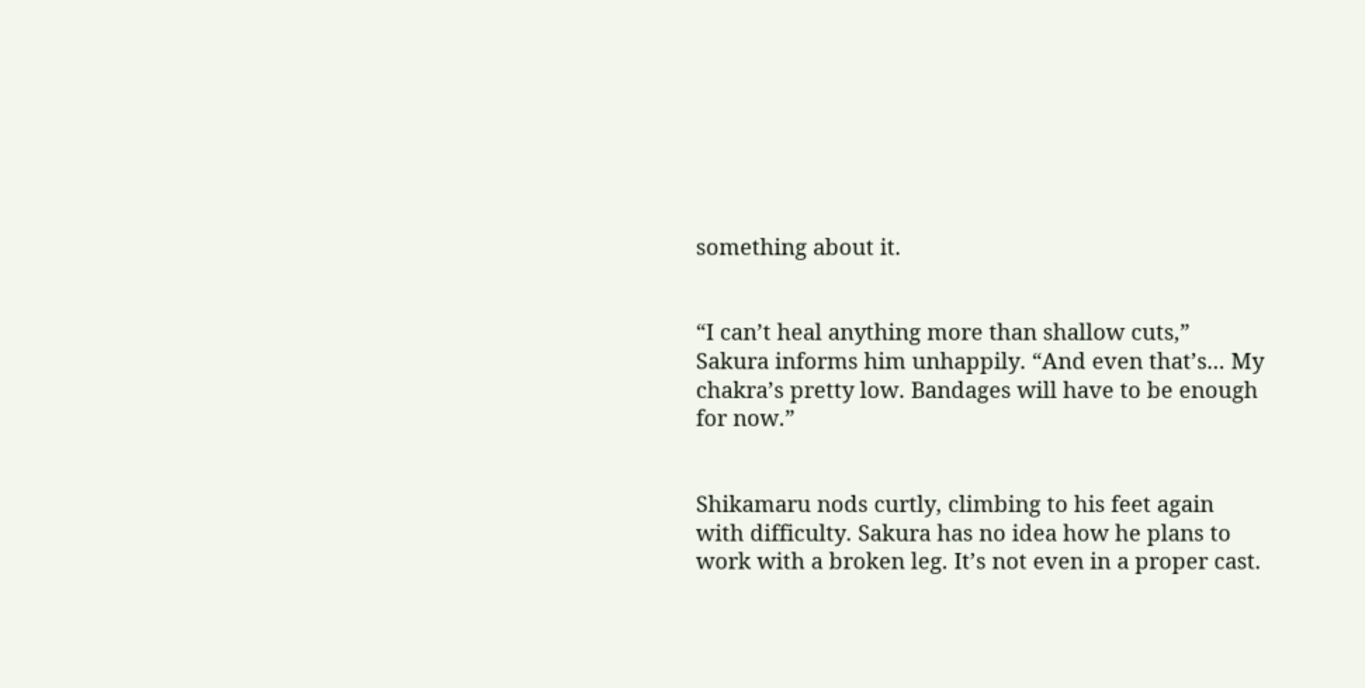something about it.


“I can’t heal anything more than shallow cuts,” Sakura informs him unhappily. “And even that’s... My chakra’s pretty low. Bandages will have to be enough for now.”


Shikamaru nods curtly, climbing to his feet again with difficulty. Sakura has no idea how he plans to work with a broken leg. It’s not even in a proper cast.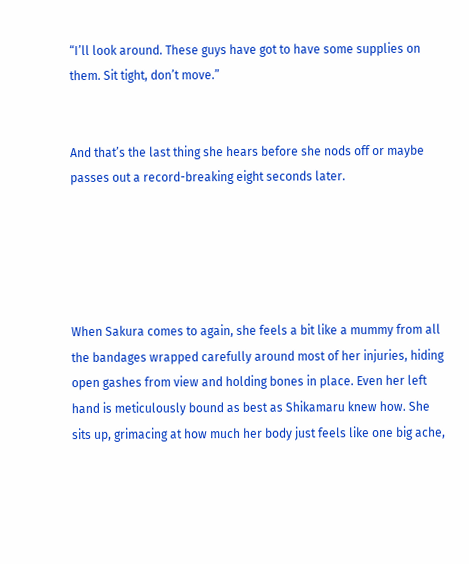“I’ll look around. These guys have got to have some supplies on them. Sit tight, don’t move.”


And that’s the last thing she hears before she nods off or maybe passes out a record-breaking eight seconds later.





When Sakura comes to again, she feels a bit like a mummy from all the bandages wrapped carefully around most of her injuries, hiding open gashes from view and holding bones in place. Even her left hand is meticulously bound as best as Shikamaru knew how. She sits up, grimacing at how much her body just feels like one big ache,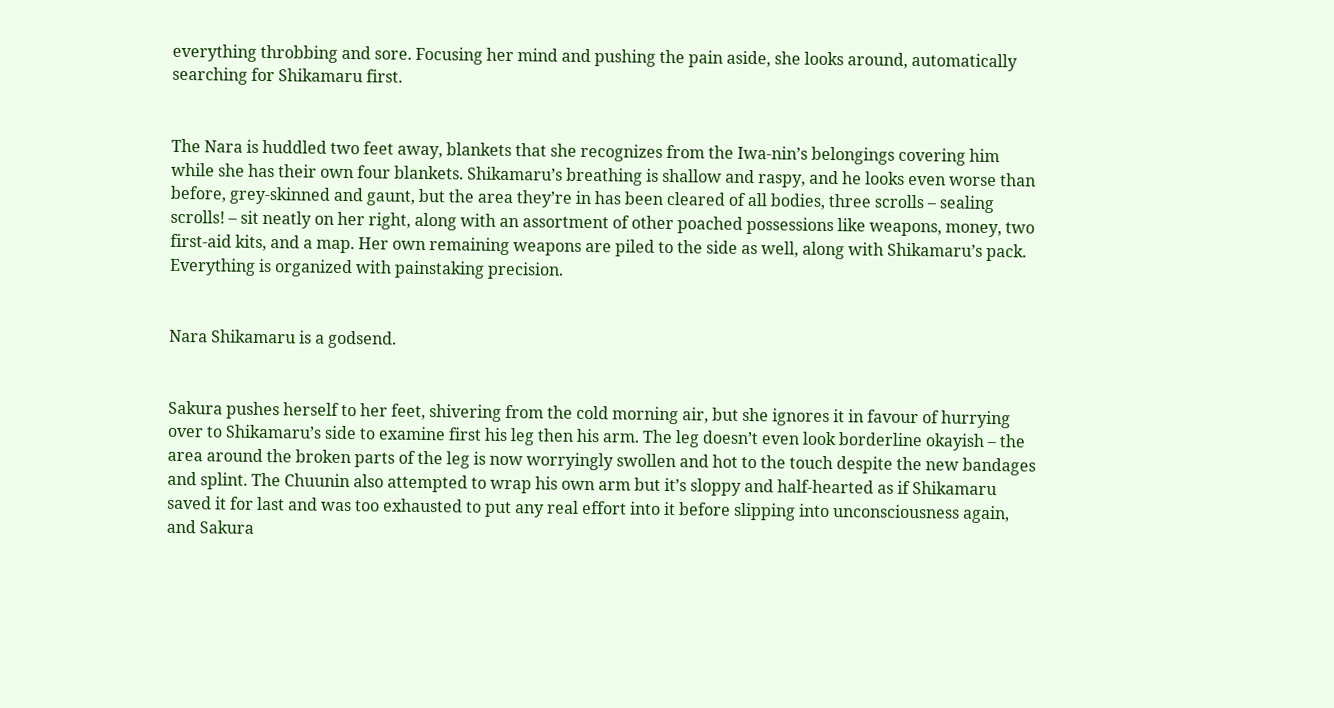everything throbbing and sore. Focusing her mind and pushing the pain aside, she looks around, automatically searching for Shikamaru first.


The Nara is huddled two feet away, blankets that she recognizes from the Iwa-nin’s belongings covering him while she has their own four blankets. Shikamaru’s breathing is shallow and raspy, and he looks even worse than before, grey-skinned and gaunt, but the area they’re in has been cleared of all bodies, three scrolls – sealing scrolls! – sit neatly on her right, along with an assortment of other poached possessions like weapons, money, two first-aid kits, and a map. Her own remaining weapons are piled to the side as well, along with Shikamaru’s pack. Everything is organized with painstaking precision.


Nara Shikamaru is a godsend.


Sakura pushes herself to her feet, shivering from the cold morning air, but she ignores it in favour of hurrying over to Shikamaru’s side to examine first his leg then his arm. The leg doesn’t even look borderline okayish – the area around the broken parts of the leg is now worryingly swollen and hot to the touch despite the new bandages and splint. The Chuunin also attempted to wrap his own arm but it’s sloppy and half-hearted as if Shikamaru saved it for last and was too exhausted to put any real effort into it before slipping into unconsciousness again, and Sakura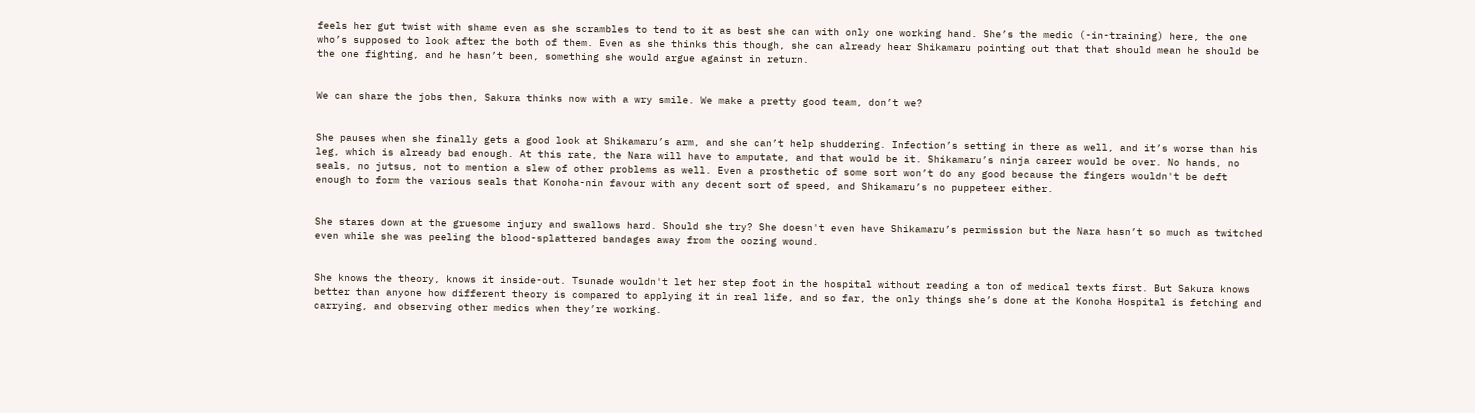feels her gut twist with shame even as she scrambles to tend to it as best she can with only one working hand. She’s the medic (-in-training) here, the one who’s supposed to look after the both of them. Even as she thinks this though, she can already hear Shikamaru pointing out that that should mean he should be the one fighting, and he hasn’t been, something she would argue against in return.


We can share the jobs then, Sakura thinks now with a wry smile. We make a pretty good team, don’t we?


She pauses when she finally gets a good look at Shikamaru’s arm, and she can’t help shuddering. Infection’s setting in there as well, and it’s worse than his leg, which is already bad enough. At this rate, the Nara will have to amputate, and that would be it. Shikamaru’s ninja career would be over. No hands, no seals, no jutsus, not to mention a slew of other problems as well. Even a prosthetic of some sort won’t do any good because the fingers wouldn't be deft enough to form the various seals that Konoha-nin favour with any decent sort of speed, and Shikamaru’s no puppeteer either.


She stares down at the gruesome injury and swallows hard. Should she try? She doesn't even have Shikamaru’s permission but the Nara hasn’t so much as twitched even while she was peeling the blood-splattered bandages away from the oozing wound.


She knows the theory, knows it inside-out. Tsunade wouldn't let her step foot in the hospital without reading a ton of medical texts first. But Sakura knows better than anyone how different theory is compared to applying it in real life, and so far, the only things she’s done at the Konoha Hospital is fetching and carrying, and observing other medics when they’re working.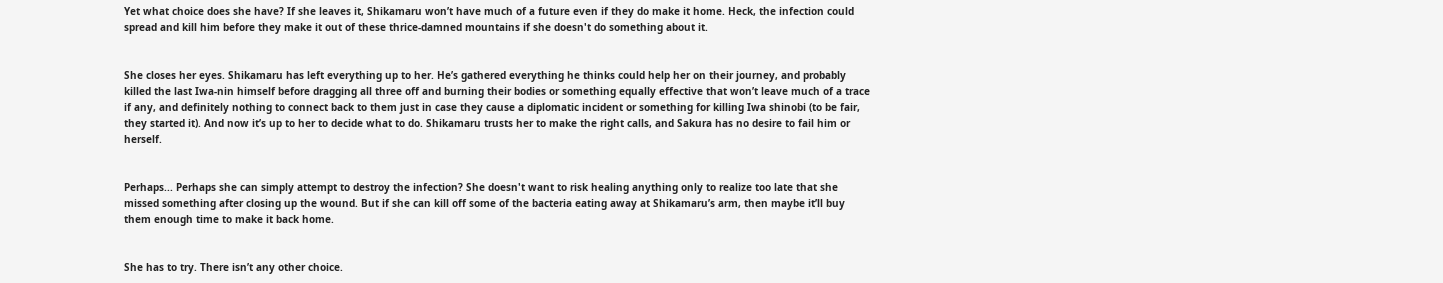Yet what choice does she have? If she leaves it, Shikamaru won’t have much of a future even if they do make it home. Heck, the infection could spread and kill him before they make it out of these thrice-damned mountains if she doesn't do something about it.


She closes her eyes. Shikamaru has left everything up to her. He’s gathered everything he thinks could help her on their journey, and probably killed the last Iwa-nin himself before dragging all three off and burning their bodies or something equally effective that won’t leave much of a trace if any, and definitely nothing to connect back to them just in case they cause a diplomatic incident or something for killing Iwa shinobi (to be fair, they started it). And now it’s up to her to decide what to do. Shikamaru trusts her to make the right calls, and Sakura has no desire to fail him or herself.


Perhaps... Perhaps she can simply attempt to destroy the infection? She doesn't want to risk healing anything only to realize too late that she missed something after closing up the wound. But if she can kill off some of the bacteria eating away at Shikamaru’s arm, then maybe it’ll buy them enough time to make it back home.


She has to try. There isn’t any other choice.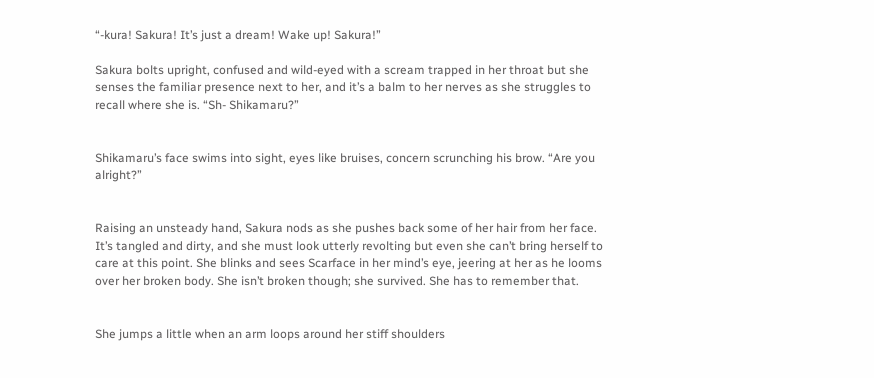“-kura! Sakura! It’s just a dream! Wake up! Sakura!”

Sakura bolts upright, confused and wild-eyed with a scream trapped in her throat but she senses the familiar presence next to her, and it’s a balm to her nerves as she struggles to recall where she is. “Sh- Shikamaru?”


Shikamaru’s face swims into sight, eyes like bruises, concern scrunching his brow. “Are you alright?”


Raising an unsteady hand, Sakura nods as she pushes back some of her hair from her face. It’s tangled and dirty, and she must look utterly revolting but even she can’t bring herself to care at this point. She blinks and sees Scarface in her mind’s eye, jeering at her as he looms over her broken body. She isn’t broken though; she survived. She has to remember that.


She jumps a little when an arm loops around her stiff shoulders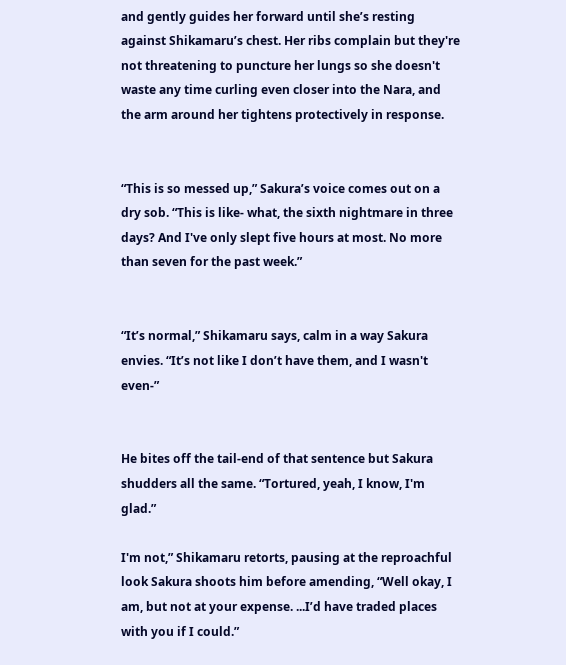and gently guides her forward until she’s resting against Shikamaru’s chest. Her ribs complain but they're not threatening to puncture her lungs so she doesn't waste any time curling even closer into the Nara, and the arm around her tightens protectively in response.


“This is so messed up,” Sakura’s voice comes out on a dry sob. “This is like- what, the sixth nightmare in three days? And I've only slept five hours at most. No more than seven for the past week.”


“It’s normal,” Shikamaru says, calm in a way Sakura envies. “It’s not like I don’t have them, and I wasn't even-”


He bites off the tail-end of that sentence but Sakura shudders all the same. “Tortured, yeah, I know, I'm glad.”

I'm not,” Shikamaru retorts, pausing at the reproachful look Sakura shoots him before amending, “Well okay, I am, but not at your expense. ...I’d have traded places with you if I could.”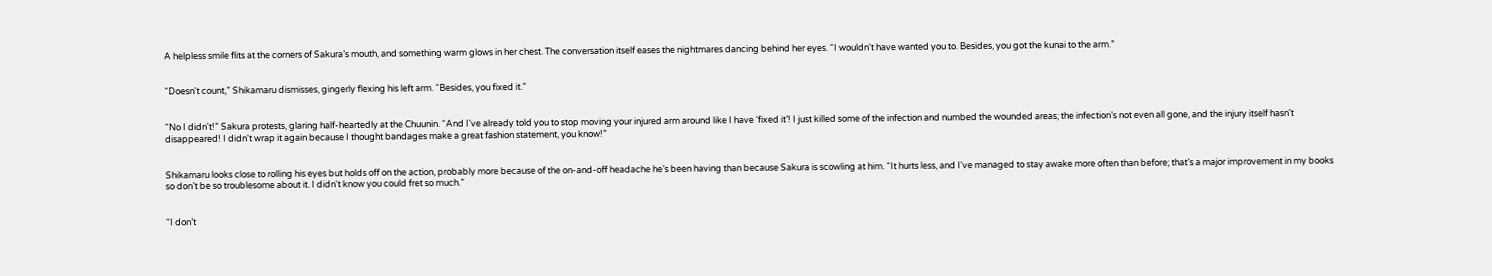A helpless smile flits at the corners of Sakura’s mouth, and something warm glows in her chest. The conversation itself eases the nightmares dancing behind her eyes. “I wouldn't have wanted you to. Besides, you got the kunai to the arm.”


“Doesn't count,” Shikamaru dismisses, gingerly flexing his left arm. “Besides, you fixed it.”


“No I didn't!” Sakura protests, glaring half-heartedly at the Chuunin. “And I've already told you to stop moving your injured arm around like I have ‘fixed it’! I just killed some of the infection and numbed the wounded areas; the infection’s not even all gone, and the injury itself hasn't disappeared! I didn't wrap it again because I thought bandages make a great fashion statement, you know!”


Shikamaru looks close to rolling his eyes but holds off on the action, probably more because of the on-and-off headache he’s been having than because Sakura is scowling at him. “It hurts less, and I've managed to stay awake more often than before; that’s a major improvement in my books so don’t be so troublesome about it. I didn't know you could fret so much.”


“I don’t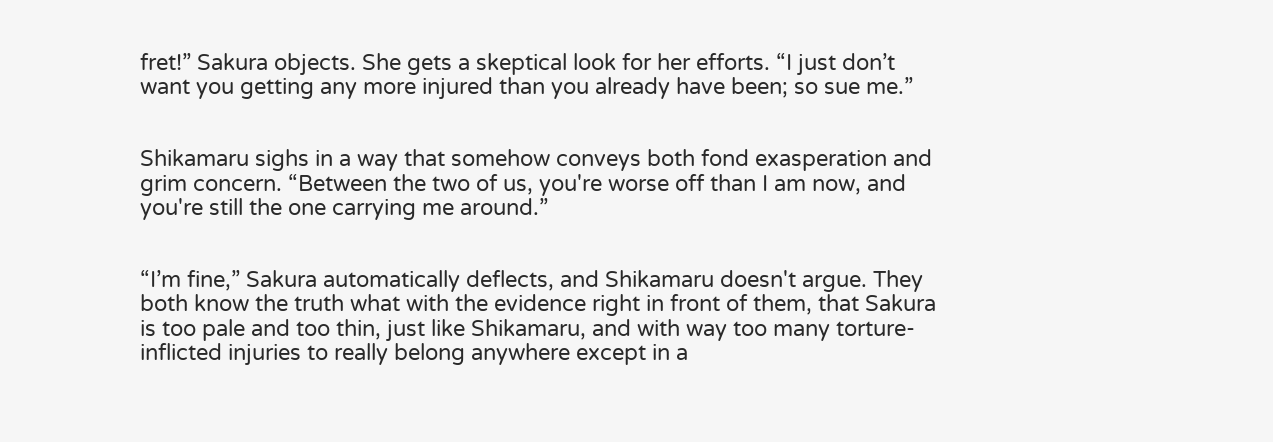fret!” Sakura objects. She gets a skeptical look for her efforts. “I just don’t want you getting any more injured than you already have been; so sue me.”


Shikamaru sighs in a way that somehow conveys both fond exasperation and grim concern. “Between the two of us, you're worse off than I am now, and you're still the one carrying me around.”


“I’m fine,” Sakura automatically deflects, and Shikamaru doesn't argue. They both know the truth what with the evidence right in front of them, that Sakura is too pale and too thin, just like Shikamaru, and with way too many torture-inflicted injuries to really belong anywhere except in a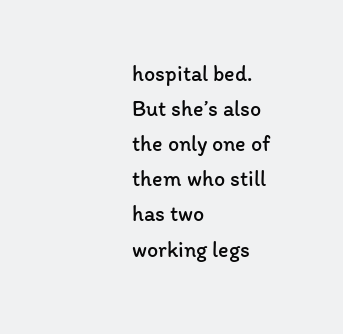hospital bed. But she’s also the only one of them who still has two working legs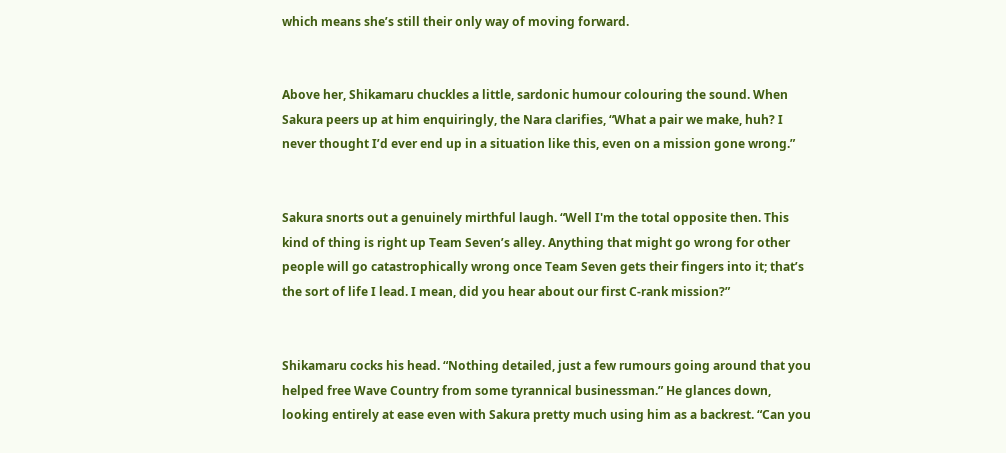which means she’s still their only way of moving forward.


Above her, Shikamaru chuckles a little, sardonic humour colouring the sound. When Sakura peers up at him enquiringly, the Nara clarifies, “What a pair we make, huh? I never thought I’d ever end up in a situation like this, even on a mission gone wrong.”


Sakura snorts out a genuinely mirthful laugh. “Well I'm the total opposite then. This kind of thing is right up Team Seven’s alley. Anything that might go wrong for other people will go catastrophically wrong once Team Seven gets their fingers into it; that’s the sort of life I lead. I mean, did you hear about our first C-rank mission?”


Shikamaru cocks his head. “Nothing detailed, just a few rumours going around that you helped free Wave Country from some tyrannical businessman.” He glances down, looking entirely at ease even with Sakura pretty much using him as a backrest. “Can you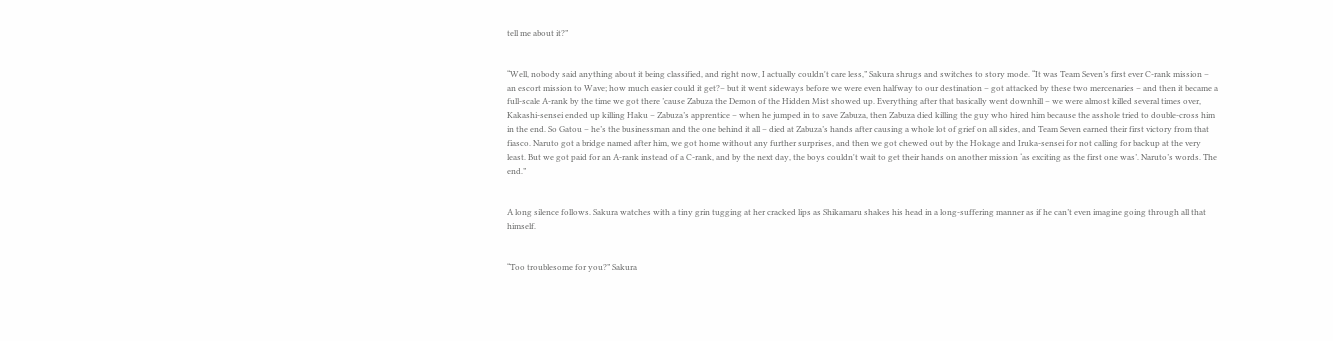tell me about it?”


“Well, nobody said anything about it being classified, and right now, I actually couldn't care less,” Sakura shrugs and switches to story mode. “It was Team Seven’s first ever C-rank mission – an escort mission to Wave; how much easier could it get?– but it went sideways before we were even halfway to our destination – got attacked by these two mercenaries – and then it became a full-scale A-rank by the time we got there ’cause Zabuza the Demon of the Hidden Mist showed up. Everything after that basically went downhill – we were almost killed several times over, Kakashi-sensei ended up killing Haku – Zabuza’s apprentice – when he jumped in to save Zabuza, then Zabuza died killing the guy who hired him because the asshole tried to double-cross him in the end. So Gatou – he’s the businessman and the one behind it all – died at Zabuza’s hands after causing a whole lot of grief on all sides, and Team Seven earned their first victory from that fiasco. Naruto got a bridge named after him, we got home without any further surprises, and then we got chewed out by the Hokage and Iruka-sensei for not calling for backup at the very least. But we got paid for an A-rank instead of a C-rank, and by the next day, the boys couldn't wait to get their hands on another mission ‘as exciting as the first one was’. Naruto’s words. The end.”


A long silence follows. Sakura watches with a tiny grin tugging at her cracked lips as Shikamaru shakes his head in a long-suffering manner as if he can’t even imagine going through all that himself.


“Too troublesome for you?” Sakura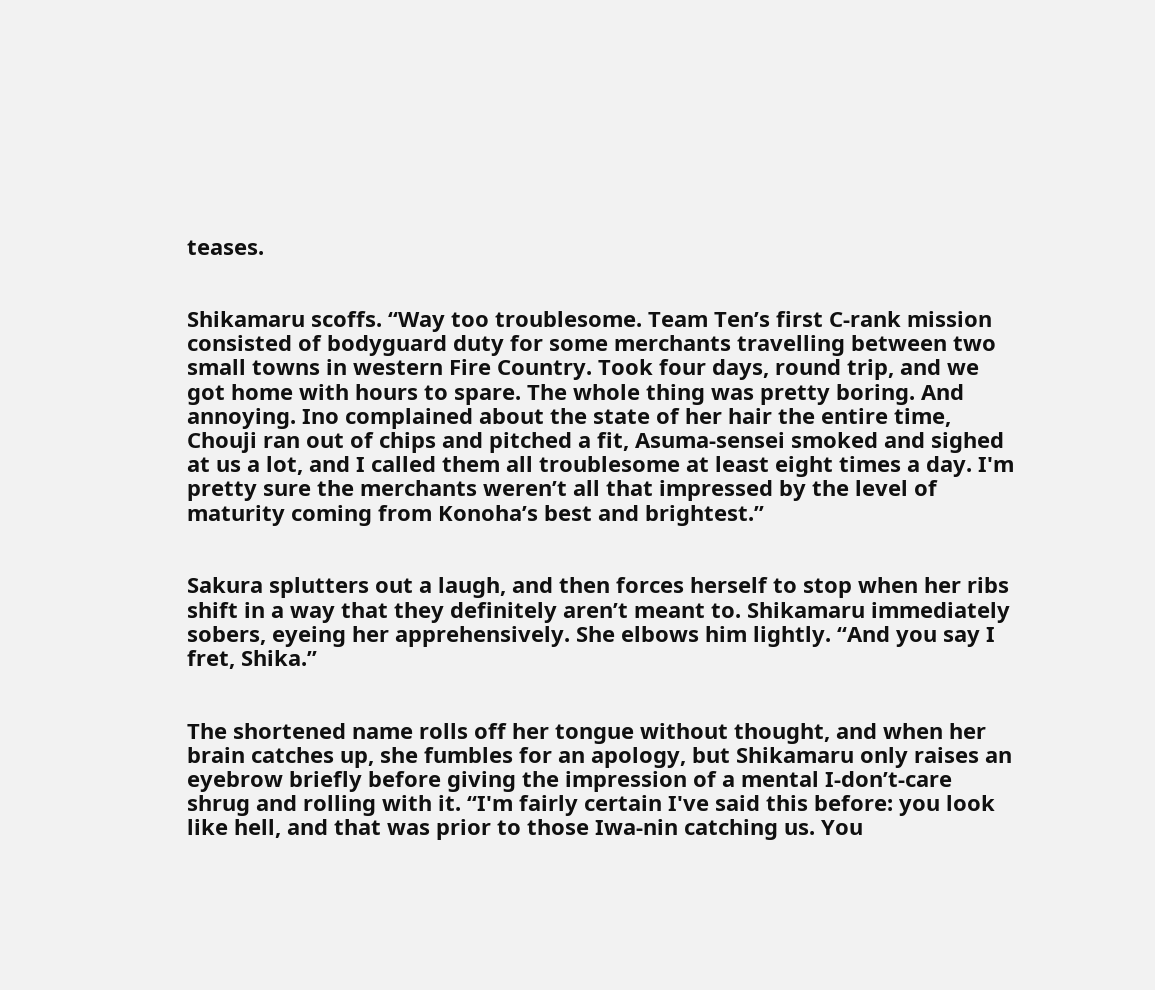teases.


Shikamaru scoffs. “Way too troublesome. Team Ten’s first C-rank mission consisted of bodyguard duty for some merchants travelling between two small towns in western Fire Country. Took four days, round trip, and we got home with hours to spare. The whole thing was pretty boring. And annoying. Ino complained about the state of her hair the entire time, Chouji ran out of chips and pitched a fit, Asuma-sensei smoked and sighed at us a lot, and I called them all troublesome at least eight times a day. I'm pretty sure the merchants weren’t all that impressed by the level of maturity coming from Konoha’s best and brightest.”


Sakura splutters out a laugh, and then forces herself to stop when her ribs shift in a way that they definitely aren’t meant to. Shikamaru immediately sobers, eyeing her apprehensively. She elbows him lightly. “And you say I fret, Shika.”


The shortened name rolls off her tongue without thought, and when her brain catches up, she fumbles for an apology, but Shikamaru only raises an eyebrow briefly before giving the impression of a mental I-don’t-care shrug and rolling with it. “I'm fairly certain I've said this before: you look like hell, and that was prior to those Iwa-nin catching us. You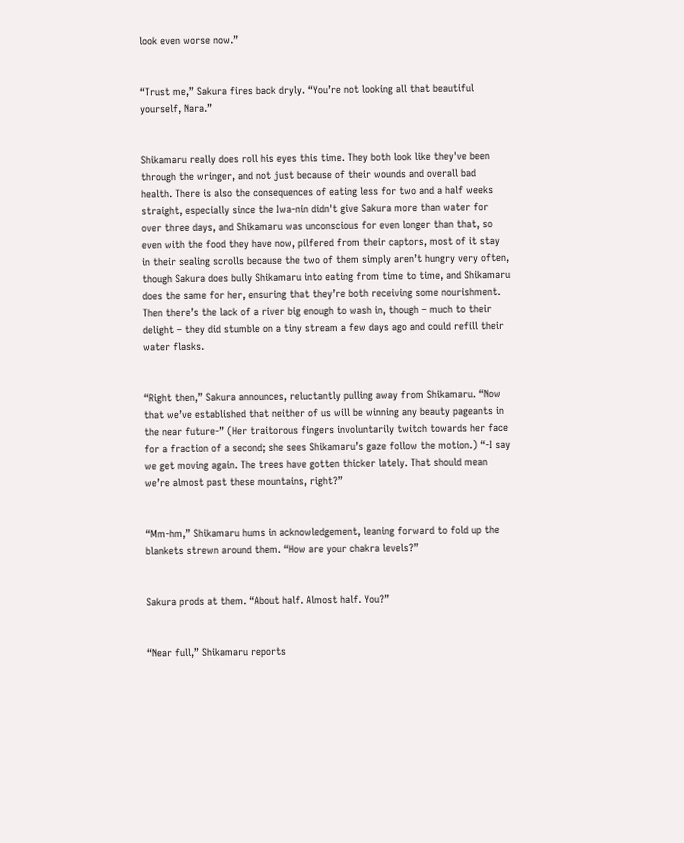look even worse now.”


“Trust me,” Sakura fires back dryly. “You’re not looking all that beautiful yourself, Nara.”


Shikamaru really does roll his eyes this time. They both look like they've been through the wringer, and not just because of their wounds and overall bad health. There is also the consequences of eating less for two and a half weeks straight, especially since the Iwa-nin didn't give Sakura more than water for over three days, and Shikamaru was unconscious for even longer than that, so even with the food they have now, pilfered from their captors, most of it stay in their sealing scrolls because the two of them simply aren’t hungry very often, though Sakura does bully Shikamaru into eating from time to time, and Shikamaru does the same for her, ensuring that they’re both receiving some nourishment. Then there’s the lack of a river big enough to wash in, though – much to their delight – they did stumble on a tiny stream a few days ago and could refill their water flasks.


“Right then,” Sakura announces, reluctantly pulling away from Shikamaru. “Now that we’ve established that neither of us will be winning any beauty pageants in the near future-” (Her traitorous fingers involuntarily twitch towards her face for a fraction of a second; she sees Shikamaru’s gaze follow the motion.) “-I say we get moving again. The trees have gotten thicker lately. That should mean we’re almost past these mountains, right?”


“Mm-hm,” Shikamaru hums in acknowledgement, leaning forward to fold up the blankets strewn around them. “How are your chakra levels?”


Sakura prods at them. “About half. Almost half. You?”


“Near full,” Shikamaru reports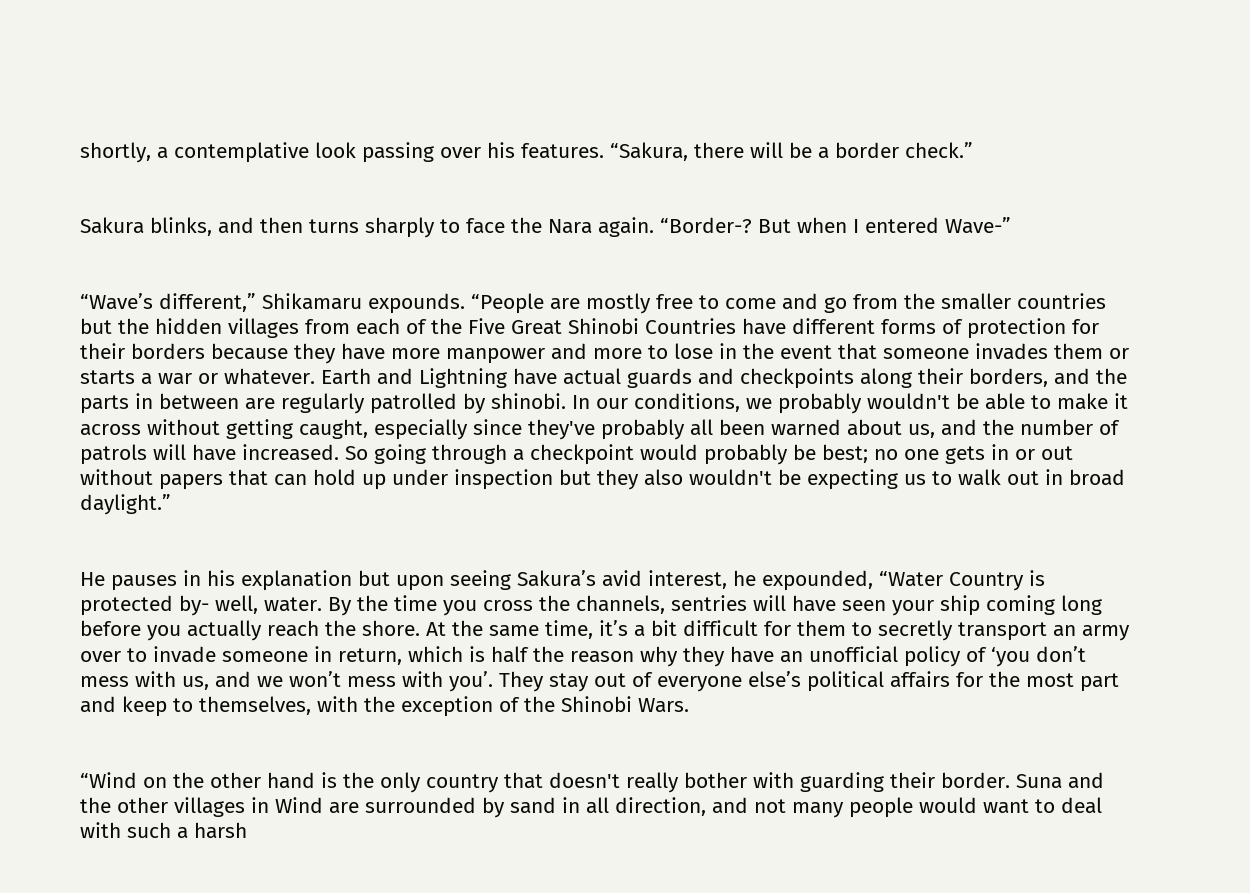shortly, a contemplative look passing over his features. “Sakura, there will be a border check.”


Sakura blinks, and then turns sharply to face the Nara again. “Border-? But when I entered Wave-”


“Wave’s different,” Shikamaru expounds. “People are mostly free to come and go from the smaller countries but the hidden villages from each of the Five Great Shinobi Countries have different forms of protection for their borders because they have more manpower and more to lose in the event that someone invades them or starts a war or whatever. Earth and Lightning have actual guards and checkpoints along their borders, and the parts in between are regularly patrolled by shinobi. In our conditions, we probably wouldn't be able to make it across without getting caught, especially since they've probably all been warned about us, and the number of patrols will have increased. So going through a checkpoint would probably be best; no one gets in or out without papers that can hold up under inspection but they also wouldn't be expecting us to walk out in broad daylight.”


He pauses in his explanation but upon seeing Sakura’s avid interest, he expounded, “Water Country is protected by- well, water. By the time you cross the channels, sentries will have seen your ship coming long before you actually reach the shore. At the same time, it’s a bit difficult for them to secretly transport an army over to invade someone in return, which is half the reason why they have an unofficial policy of ‘you don’t mess with us, and we won’t mess with you’. They stay out of everyone else’s political affairs for the most part and keep to themselves, with the exception of the Shinobi Wars.


“Wind on the other hand is the only country that doesn't really bother with guarding their border. Suna and the other villages in Wind are surrounded by sand in all direction, and not many people would want to deal with such a harsh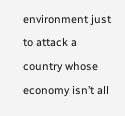environment just to attack a country whose economy isn’t all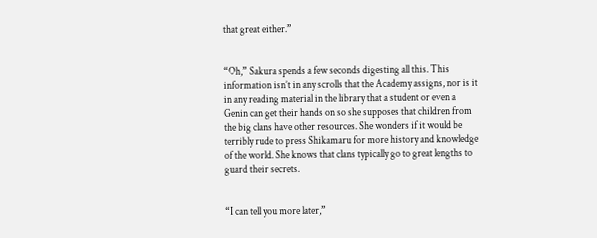that great either.”


“Oh,” Sakura spends a few seconds digesting all this. This information isn’t in any scrolls that the Academy assigns, nor is it in any reading material in the library that a student or even a Genin can get their hands on so she supposes that children from the big clans have other resources. She wonders if it would be terribly rude to press Shikamaru for more history and knowledge of the world. She knows that clans typically go to great lengths to guard their secrets.


“I can tell you more later,”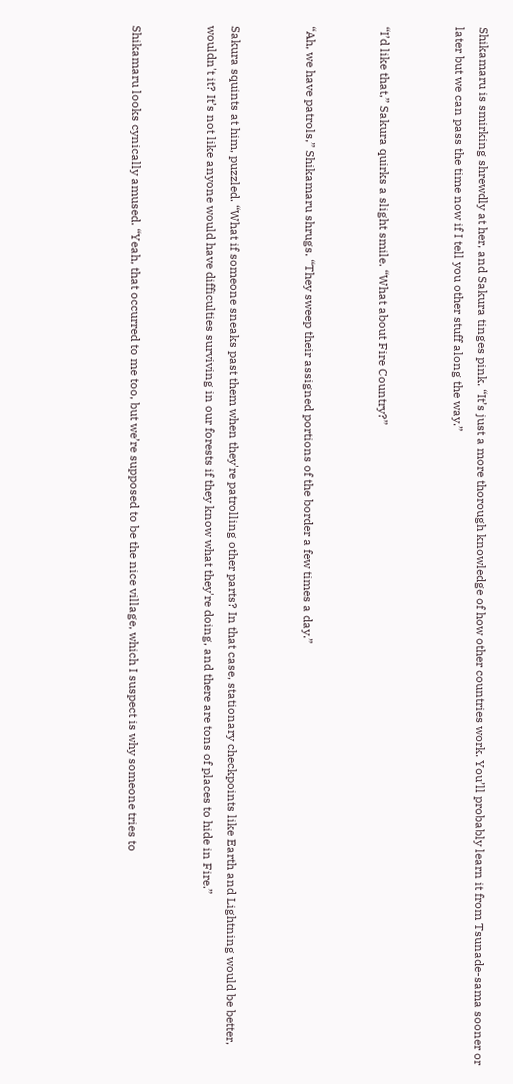Shikamaru is smirking shrewdly at her, and Sakura tinges pink. “It’s just a more thorough knowledge of how other countries work. You’ll probably learn it from Tsunade-sama sooner or later but we can pass the time now if I tell you other stuff along the way.”


“I’d like that,” Sakura quirks a slight smile. “What about Fire Country?”


“Ah, we have patrols,” Shikamaru shrugs. “They sweep their assigned portions of the border a few times a day.”


Sakura squints at him, puzzled. “What if someone sneaks past them when they're patrolling other parts? In that case, stationary checkpoints like Earth and Lightning would be better, wouldn't it? It’s not like anyone would have difficulties surviving in our forests if they know what they're doing, and there are tons of places to hide in Fire.”


Shikamaru looks cynically amused. “Yeah, that occurred to me too, but we’re supposed to be the nice village, which I suspect is why someone tries to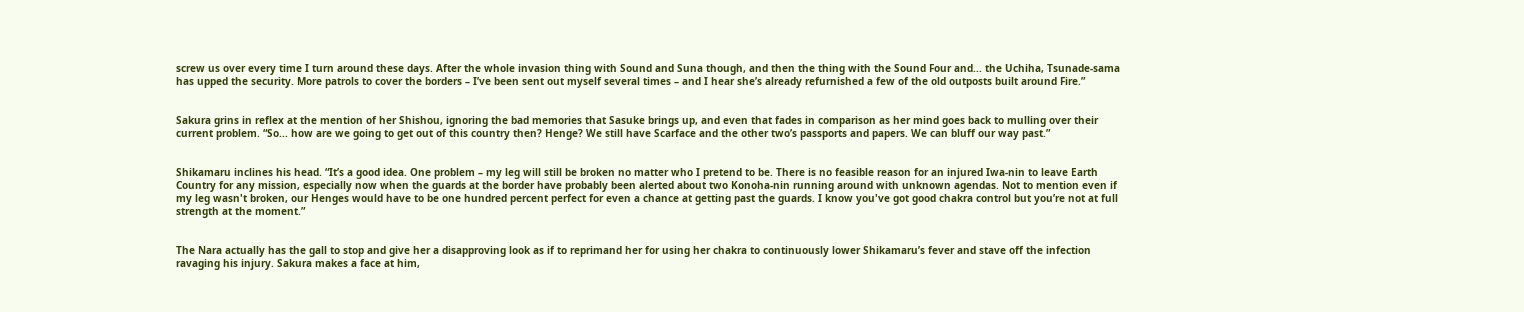screw us over every time I turn around these days. After the whole invasion thing with Sound and Suna though, and then the thing with the Sound Four and... the Uchiha, Tsunade-sama has upped the security. More patrols to cover the borders – I’ve been sent out myself several times – and I hear she’s already refurnished a few of the old outposts built around Fire.”


Sakura grins in reflex at the mention of her Shishou, ignoring the bad memories that Sasuke brings up, and even that fades in comparison as her mind goes back to mulling over their current problem. “So... how are we going to get out of this country then? Henge? We still have Scarface and the other two’s passports and papers. We can bluff our way past.”


Shikamaru inclines his head. “It’s a good idea. One problem – my leg will still be broken no matter who I pretend to be. There is no feasible reason for an injured Iwa-nin to leave Earth Country for any mission, especially now when the guards at the border have probably been alerted about two Konoha-nin running around with unknown agendas. Not to mention even if my leg wasn't broken, our Henges would have to be one hundred percent perfect for even a chance at getting past the guards. I know you've got good chakra control but you’re not at full strength at the moment.”


The Nara actually has the gall to stop and give her a disapproving look as if to reprimand her for using her chakra to continuously lower Shikamaru’s fever and stave off the infection ravaging his injury. Sakura makes a face at him,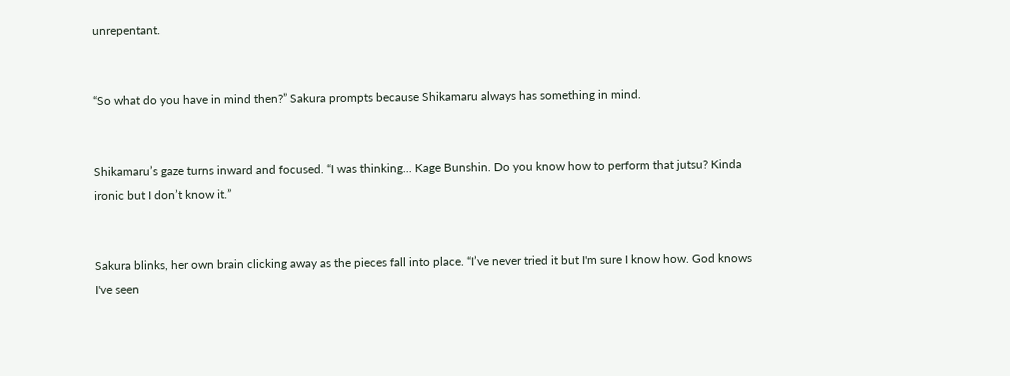unrepentant.


“So what do you have in mind then?” Sakura prompts because Shikamaru always has something in mind.


Shikamaru’s gaze turns inward and focused. “I was thinking... Kage Bunshin. Do you know how to perform that jutsu? Kinda ironic but I don’t know it.”


Sakura blinks, her own brain clicking away as the pieces fall into place. “I’ve never tried it but I'm sure I know how. God knows I've seen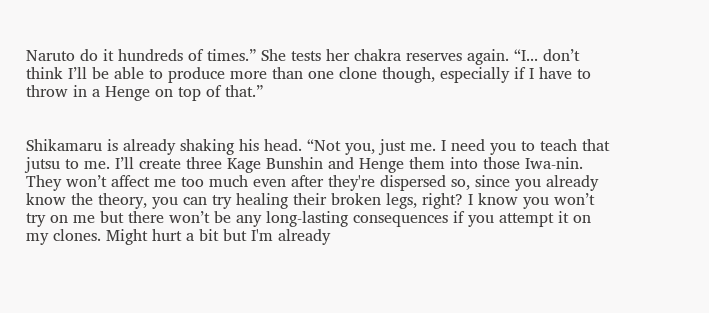Naruto do it hundreds of times.” She tests her chakra reserves again. “I... don’t think I’ll be able to produce more than one clone though, especially if I have to throw in a Henge on top of that.”


Shikamaru is already shaking his head. “Not you, just me. I need you to teach that jutsu to me. I’ll create three Kage Bunshin and Henge them into those Iwa-nin. They won’t affect me too much even after they're dispersed so, since you already know the theory, you can try healing their broken legs, right? I know you won’t try on me but there won’t be any long-lasting consequences if you attempt it on my clones. Might hurt a bit but I'm already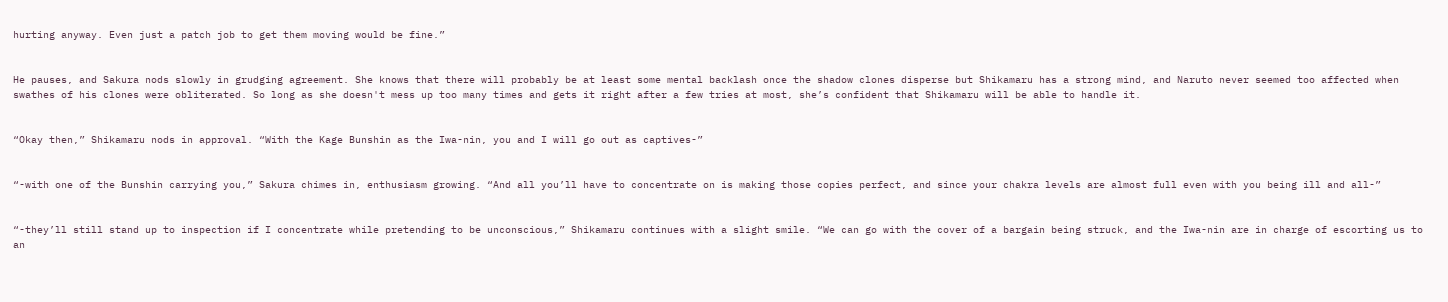hurting anyway. Even just a patch job to get them moving would be fine.”


He pauses, and Sakura nods slowly in grudging agreement. She knows that there will probably be at least some mental backlash once the shadow clones disperse but Shikamaru has a strong mind, and Naruto never seemed too affected when swathes of his clones were obliterated. So long as she doesn't mess up too many times and gets it right after a few tries at most, she’s confident that Shikamaru will be able to handle it.


“Okay then,” Shikamaru nods in approval. “With the Kage Bunshin as the Iwa-nin, you and I will go out as captives-”


“-with one of the Bunshin carrying you,” Sakura chimes in, enthusiasm growing. “And all you’ll have to concentrate on is making those copies perfect, and since your chakra levels are almost full even with you being ill and all-”


“-they’ll still stand up to inspection if I concentrate while pretending to be unconscious,” Shikamaru continues with a slight smile. “We can go with the cover of a bargain being struck, and the Iwa-nin are in charge of escorting us to an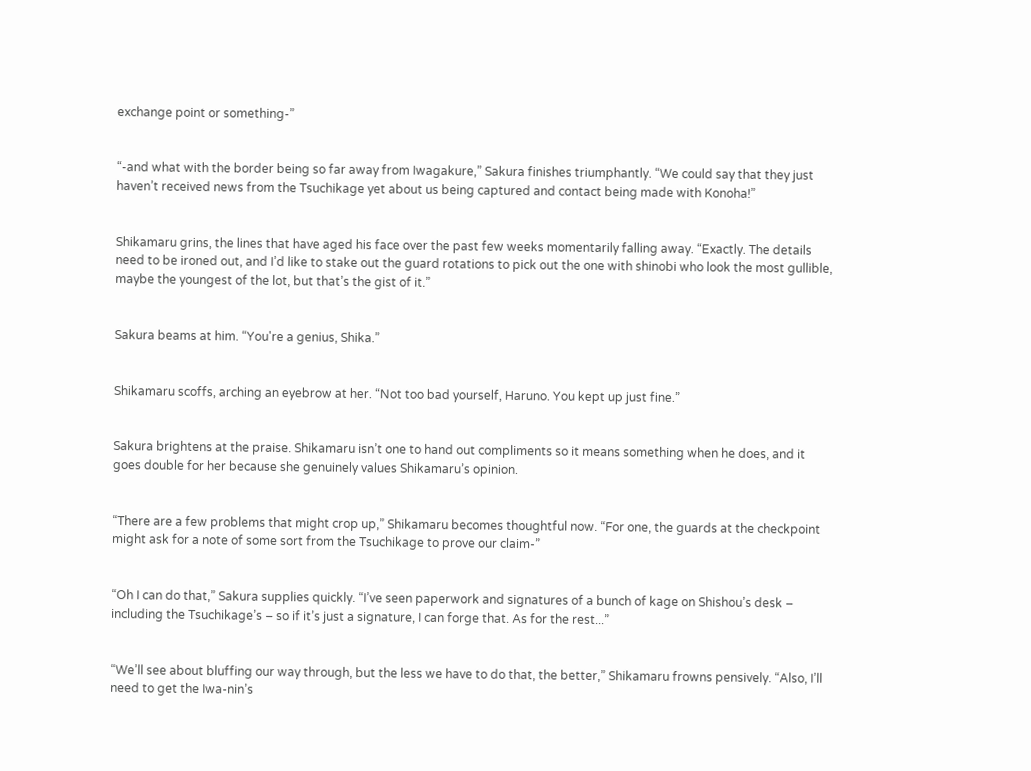exchange point or something-”


“-and what with the border being so far away from Iwagakure,” Sakura finishes triumphantly. “We could say that they just haven’t received news from the Tsuchikage yet about us being captured and contact being made with Konoha!”


Shikamaru grins, the lines that have aged his face over the past few weeks momentarily falling away. “Exactly. The details need to be ironed out, and I’d like to stake out the guard rotations to pick out the one with shinobi who look the most gullible, maybe the youngest of the lot, but that’s the gist of it.”


Sakura beams at him. “You're a genius, Shika.”


Shikamaru scoffs, arching an eyebrow at her. “Not too bad yourself, Haruno. You kept up just fine.”


Sakura brightens at the praise. Shikamaru isn’t one to hand out compliments so it means something when he does, and it goes double for her because she genuinely values Shikamaru’s opinion.


“There are a few problems that might crop up,” Shikamaru becomes thoughtful now. “For one, the guards at the checkpoint might ask for a note of some sort from the Tsuchikage to prove our claim-”


“Oh I can do that,” Sakura supplies quickly. “I’ve seen paperwork and signatures of a bunch of kage on Shishou’s desk – including the Tsuchikage’s – so if it’s just a signature, I can forge that. As for the rest...”


“We’ll see about bluffing our way through, but the less we have to do that, the better,” Shikamaru frowns pensively. “Also, I’ll need to get the Iwa-nin’s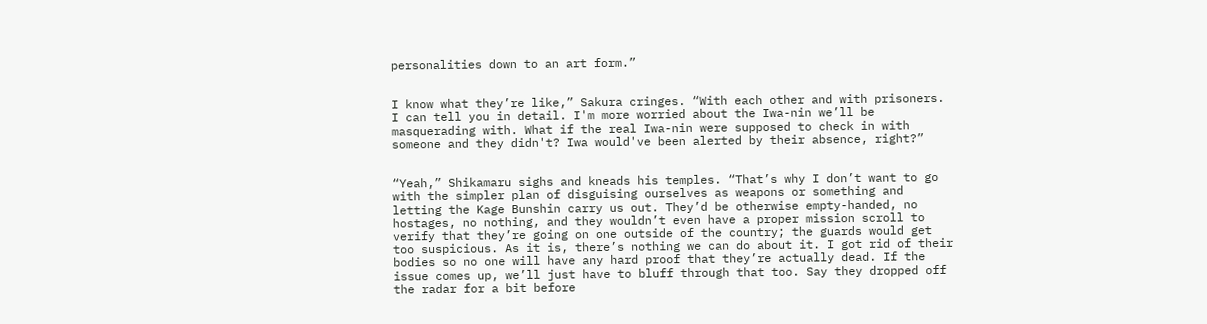personalities down to an art form.”


I know what they’re like,” Sakura cringes. “With each other and with prisoners. I can tell you in detail. I'm more worried about the Iwa-nin we’ll be masquerading with. What if the real Iwa-nin were supposed to check in with someone and they didn't? Iwa would've been alerted by their absence, right?”


“Yeah,” Shikamaru sighs and kneads his temples. “That’s why I don’t want to go with the simpler plan of disguising ourselves as weapons or something and letting the Kage Bunshin carry us out. They’d be otherwise empty-handed, no hostages, no nothing, and they wouldn’t even have a proper mission scroll to verify that they’re going on one outside of the country; the guards would get too suspicious. As it is, there’s nothing we can do about it. I got rid of their bodies so no one will have any hard proof that they’re actually dead. If the issue comes up, we’ll just have to bluff through that too. Say they dropped off the radar for a bit before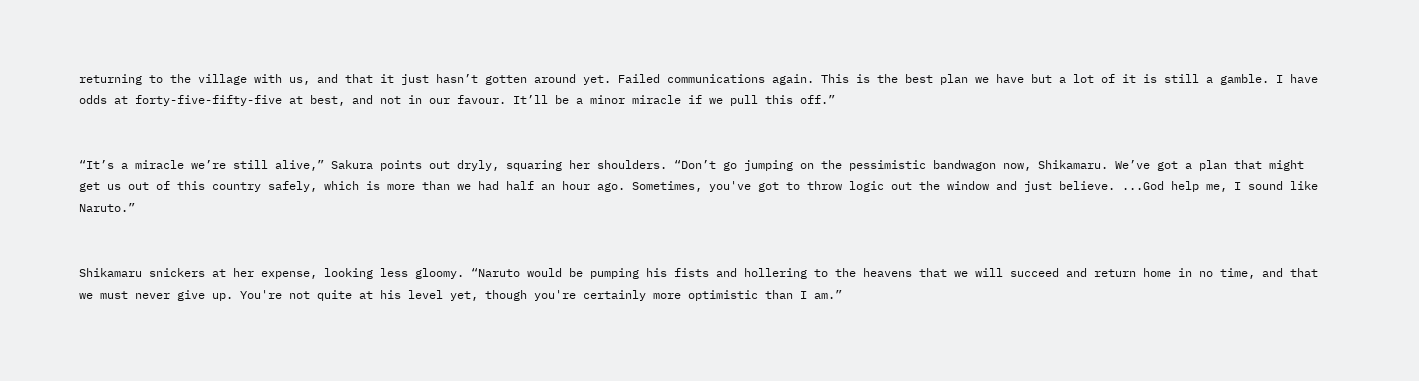returning to the village with us, and that it just hasn’t gotten around yet. Failed communications again. This is the best plan we have but a lot of it is still a gamble. I have odds at forty-five-fifty-five at best, and not in our favour. It’ll be a minor miracle if we pull this off.”


“It’s a miracle we’re still alive,” Sakura points out dryly, squaring her shoulders. “Don’t go jumping on the pessimistic bandwagon now, Shikamaru. We’ve got a plan that might get us out of this country safely, which is more than we had half an hour ago. Sometimes, you've got to throw logic out the window and just believe. ...God help me, I sound like Naruto.”


Shikamaru snickers at her expense, looking less gloomy. “Naruto would be pumping his fists and hollering to the heavens that we will succeed and return home in no time, and that we must never give up. You're not quite at his level yet, though you're certainly more optimistic than I am.”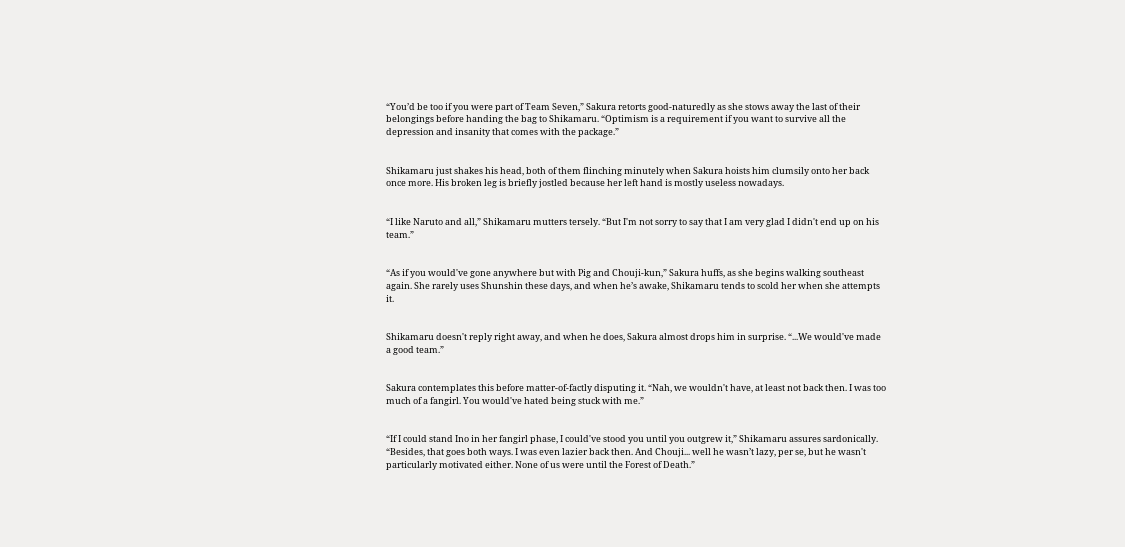“You’d be too if you were part of Team Seven,” Sakura retorts good-naturedly as she stows away the last of their belongings before handing the bag to Shikamaru. “Optimism is a requirement if you want to survive all the depression and insanity that comes with the package.”


Shikamaru just shakes his head, both of them flinching minutely when Sakura hoists him clumsily onto her back once more. His broken leg is briefly jostled because her left hand is mostly useless nowadays.


“I like Naruto and all,” Shikamaru mutters tersely. “But I'm not sorry to say that I am very glad I didn't end up on his team.”


“As if you would've gone anywhere but with Pig and Chouji-kun,” Sakura huffs, as she begins walking southeast again. She rarely uses Shunshin these days, and when he’s awake, Shikamaru tends to scold her when she attempts it.


Shikamaru doesn't reply right away, and when he does, Sakura almost drops him in surprise. “...We would've made a good team.”


Sakura contemplates this before matter-of-factly disputing it. “Nah, we wouldn't have, at least not back then. I was too much of a fangirl. You would've hated being stuck with me.”


“If I could stand Ino in her fangirl phase, I could've stood you until you outgrew it,” Shikamaru assures sardonically. “Besides, that goes both ways. I was even lazier back then. And Chouji... well he wasn’t lazy, per se, but he wasn't particularly motivated either. None of us were until the Forest of Death.”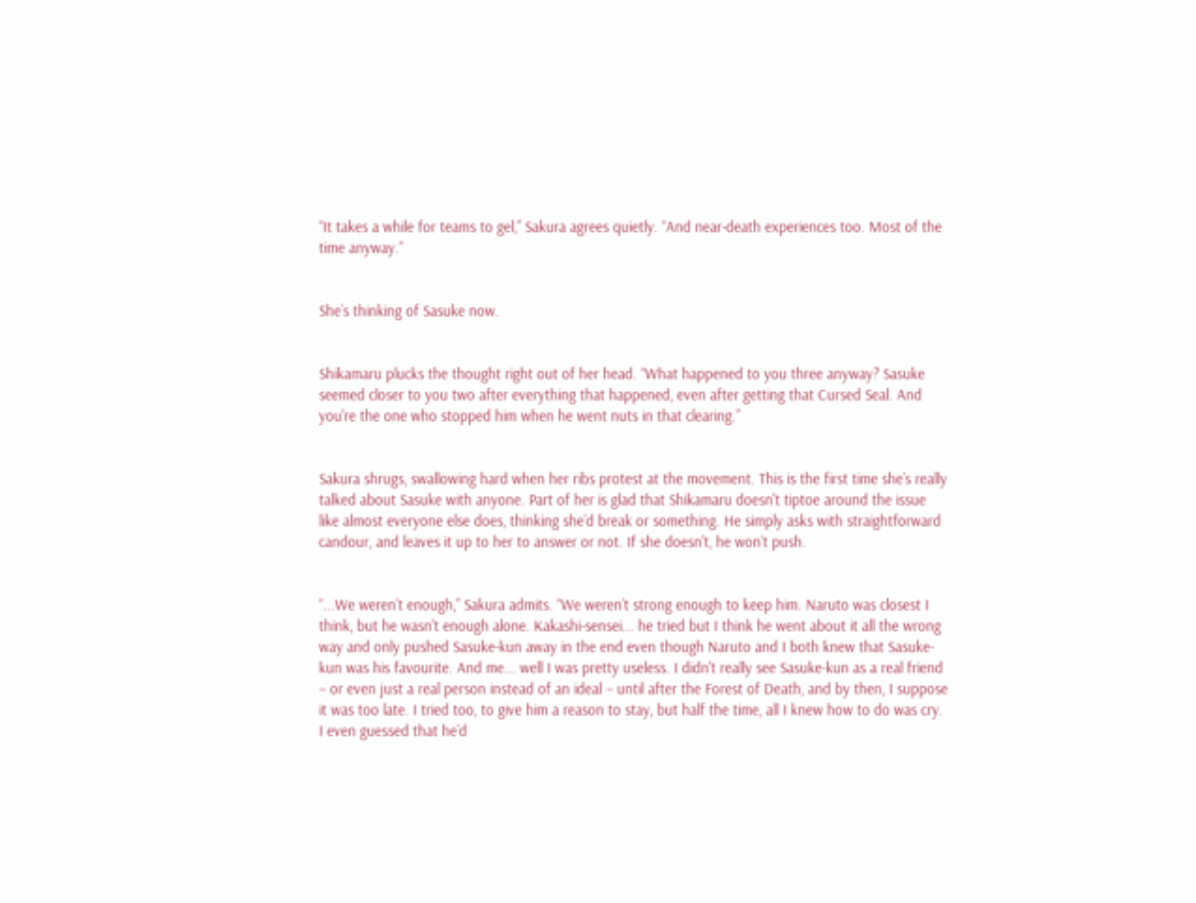“It takes a while for teams to gel,” Sakura agrees quietly. “And near-death experiences too. Most of the time anyway.”


She’s thinking of Sasuke now.


Shikamaru plucks the thought right out of her head. “What happened to you three anyway? Sasuke seemed closer to you two after everything that happened, even after getting that Cursed Seal. And you're the one who stopped him when he went nuts in that clearing.”


Sakura shrugs, swallowing hard when her ribs protest at the movement. This is the first time she’s really talked about Sasuke with anyone. Part of her is glad that Shikamaru doesn't tiptoe around the issue like almost everyone else does, thinking she’d break or something. He simply asks with straightforward candour, and leaves it up to her to answer or not. If she doesn't, he won’t push.


“...We weren’t enough,” Sakura admits. “We weren’t strong enough to keep him. Naruto was closest I think, but he wasn't enough alone. Kakashi-sensei... he tried but I think he went about it all the wrong way and only pushed Sasuke-kun away in the end even though Naruto and I both knew that Sasuke-kun was his favourite. And me... well I was pretty useless. I didn't really see Sasuke-kun as a real friend – or even just a real person instead of an ideal – until after the Forest of Death, and by then, I suppose it was too late. I tried too, to give him a reason to stay, but half the time, all I knew how to do was cry. I even guessed that he’d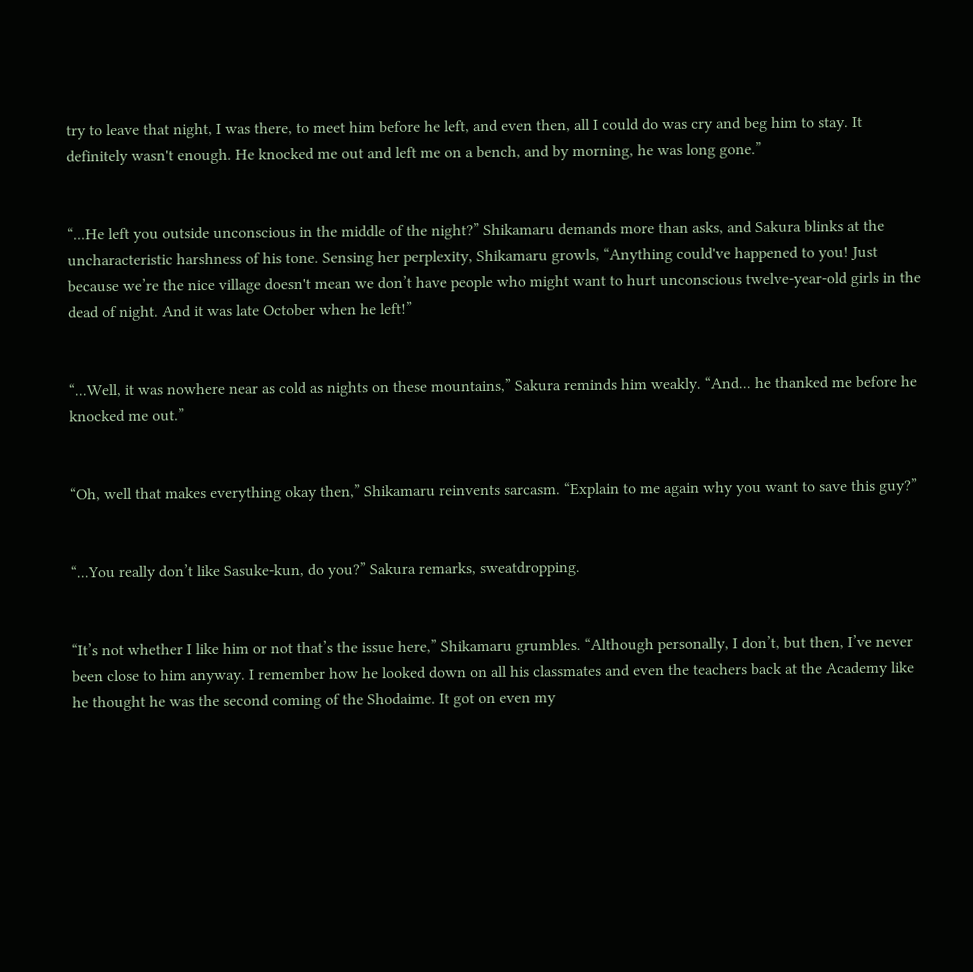try to leave that night, I was there, to meet him before he left, and even then, all I could do was cry and beg him to stay. It definitely wasn't enough. He knocked me out and left me on a bench, and by morning, he was long gone.”


“...He left you outside unconscious in the middle of the night?” Shikamaru demands more than asks, and Sakura blinks at the uncharacteristic harshness of his tone. Sensing her perplexity, Shikamaru growls, “Anything could've happened to you! Just because we’re the nice village doesn't mean we don’t have people who might want to hurt unconscious twelve-year-old girls in the dead of night. And it was late October when he left!”


“...Well, it was nowhere near as cold as nights on these mountains,” Sakura reminds him weakly. “And... he thanked me before he knocked me out.”


“Oh, well that makes everything okay then,” Shikamaru reinvents sarcasm. “Explain to me again why you want to save this guy?”


“...You really don’t like Sasuke-kun, do you?” Sakura remarks, sweatdropping.


“It’s not whether I like him or not that’s the issue here,” Shikamaru grumbles. “Although personally, I don’t, but then, I’ve never been close to him anyway. I remember how he looked down on all his classmates and even the teachers back at the Academy like he thought he was the second coming of the Shodaime. It got on even my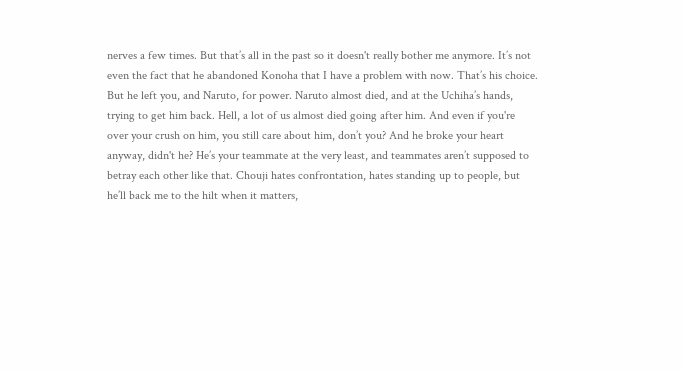nerves a few times. But that’s all in the past so it doesn't really bother me anymore. It’s not even the fact that he abandoned Konoha that I have a problem with now. That’s his choice. But he left you, and Naruto, for power. Naruto almost died, and at the Uchiha’s hands, trying to get him back. Hell, a lot of us almost died going after him. And even if you're over your crush on him, you still care about him, don’t you? And he broke your heart anyway, didn't he? He’s your teammate at the very least, and teammates aren’t supposed to betray each other like that. Chouji hates confrontation, hates standing up to people, but he’ll back me to the hilt when it matters,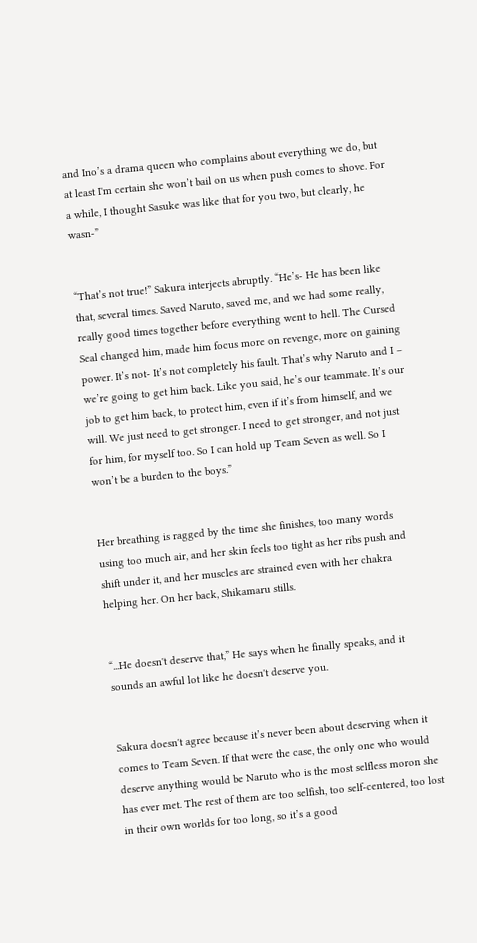and Ino’s a drama queen who complains about everything we do, but at least I'm certain she won’t bail on us when push comes to shove. For a while, I thought Sasuke was like that for you two, but clearly, he wasn-”


“That’s not true!” Sakura interjects abruptly. “He’s- He has been like that, several times. Saved Naruto, saved me, and we had some really, really good times together before everything went to hell. The Cursed Seal changed him, made him focus more on revenge, more on gaining power. It’s not- It’s not completely his fault. That’s why Naruto and I – we’re going to get him back. Like you said, he’s our teammate. It’s our job to get him back, to protect him, even if it’s from himself, and we will. We just need to get stronger. I need to get stronger, and not just for him, for myself too. So I can hold up Team Seven as well. So I won’t be a burden to the boys.”


Her breathing is ragged by the time she finishes, too many words using too much air, and her skin feels too tight as her ribs push and shift under it, and her muscles are strained even with her chakra helping her. On her back, Shikamaru stills.


“...He doesn't deserve that,” He says when he finally speaks, and it sounds an awful lot like he doesn't deserve you.


Sakura doesn't agree because it’s never been about deserving when it comes to Team Seven. If that were the case, the only one who would deserve anything would be Naruto who is the most selfless moron she has ever met. The rest of them are too selfish, too self-centered, too lost in their own worlds for too long, so it’s a good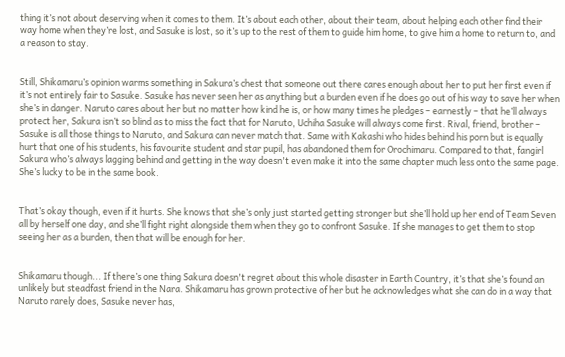thing it’s not about deserving when it comes to them. It’s about each other, about their team, about helping each other find their way home when they’re lost, and Sasuke is lost, so it’s up to the rest of them to guide him home, to give him a home to return to, and a reason to stay.


Still, Shikamaru’s opinion warms something in Sakura’s chest that someone out there cares enough about her to put her first even if it’s not entirely fair to Sasuke. Sasuke has never seen her as anything but a burden even if he does go out of his way to save her when she’s in danger. Naruto cares about her but no matter how kind he is, or how many times he pledges – earnestly – that he’ll always protect her, Sakura isn’t so blind as to miss the fact that for Naruto, Uchiha Sasuke will always come first. Rival, friend, brother – Sasuke is all those things to Naruto, and Sakura can never match that. Same with Kakashi who hides behind his porn but is equally hurt that one of his students, his favourite student and star pupil, has abandoned them for Orochimaru. Compared to that, fangirl Sakura who’s always lagging behind and getting in the way doesn't even make it into the same chapter much less onto the same page. She’s lucky to be in the same book.


That’s okay though, even if it hurts. She knows that she’s only just started getting stronger but she’ll hold up her end of Team Seven all by herself one day, and she’ll fight right alongside them when they go to confront Sasuke. If she manages to get them to stop seeing her as a burden, then that will be enough for her.


Shikamaru though... If there’s one thing Sakura doesn't regret about this whole disaster in Earth Country, it’s that she’s found an unlikely but steadfast friend in the Nara. Shikamaru has grown protective of her but he acknowledges what she can do in a way that Naruto rarely does, Sasuke never has,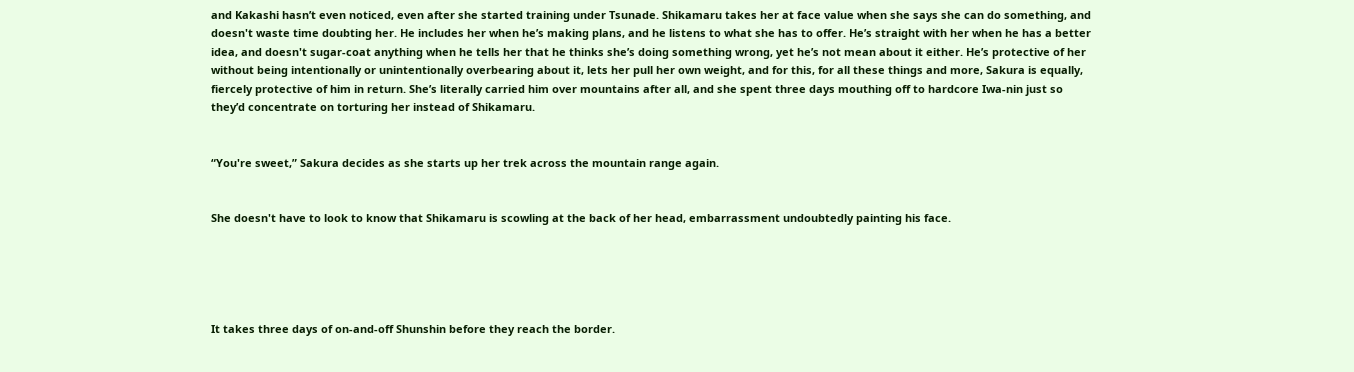and Kakashi hasn’t even noticed, even after she started training under Tsunade. Shikamaru takes her at face value when she says she can do something, and doesn't waste time doubting her. He includes her when he’s making plans, and he listens to what she has to offer. He’s straight with her when he has a better idea, and doesn't sugar-coat anything when he tells her that he thinks she’s doing something wrong, yet he’s not mean about it either. He’s protective of her without being intentionally or unintentionally overbearing about it, lets her pull her own weight, and for this, for all these things and more, Sakura is equally, fiercely protective of him in return. She’s literally carried him over mountains after all, and she spent three days mouthing off to hardcore Iwa-nin just so they’d concentrate on torturing her instead of Shikamaru.


“You're sweet,” Sakura decides as she starts up her trek across the mountain range again.


She doesn't have to look to know that Shikamaru is scowling at the back of her head, embarrassment undoubtedly painting his face.





It takes three days of on-and-off Shunshin before they reach the border.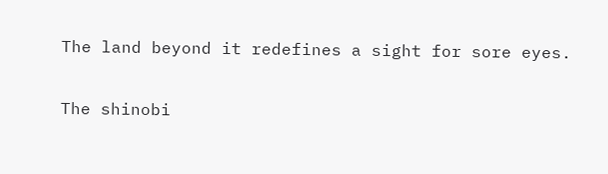The land beyond it redefines a sight for sore eyes.


The shinobi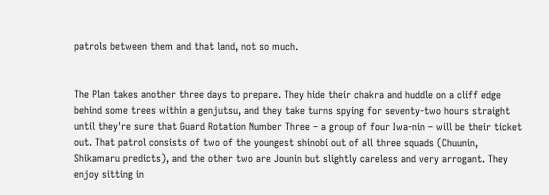patrols between them and that land, not so much.


The Plan takes another three days to prepare. They hide their chakra and huddle on a cliff edge behind some trees within a genjutsu, and they take turns spying for seventy-two hours straight until they're sure that Guard Rotation Number Three – a group of four Iwa-nin – will be their ticket out. That patrol consists of two of the youngest shinobi out of all three squads (Chuunin, Shikamaru predicts), and the other two are Jounin but slightly careless and very arrogant. They enjoy sitting in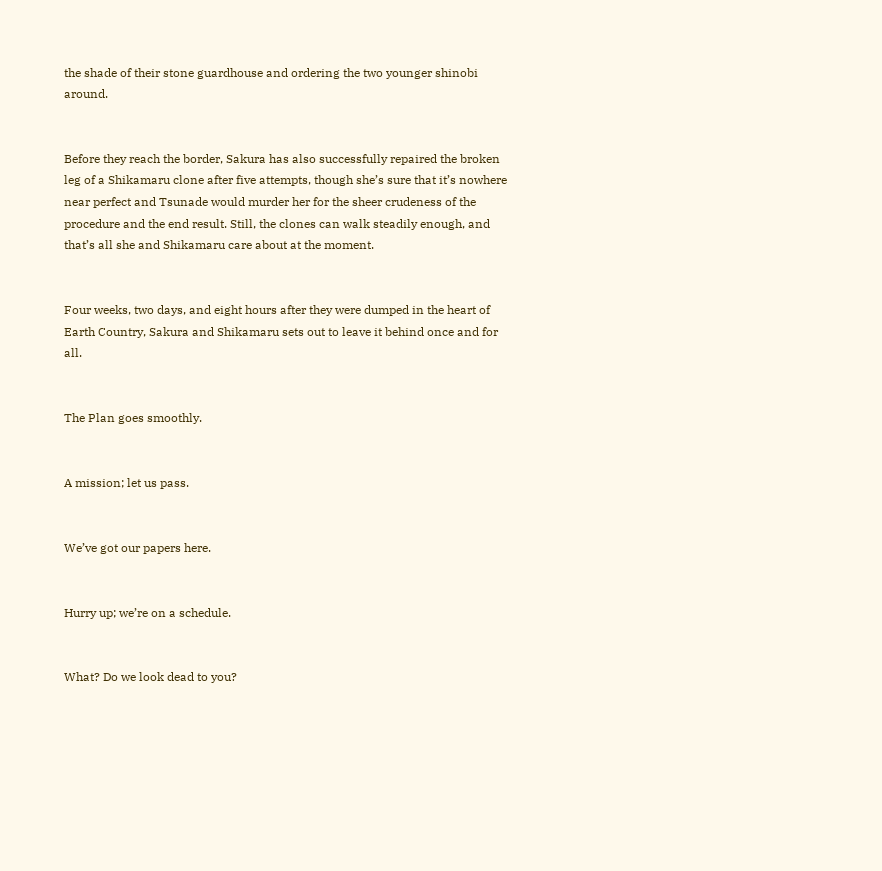the shade of their stone guardhouse and ordering the two younger shinobi around.


Before they reach the border, Sakura has also successfully repaired the broken leg of a Shikamaru clone after five attempts, though she’s sure that it’s nowhere near perfect and Tsunade would murder her for the sheer crudeness of the procedure and the end result. Still, the clones can walk steadily enough, and that’s all she and Shikamaru care about at the moment.


Four weeks, two days, and eight hours after they were dumped in the heart of Earth Country, Sakura and Shikamaru sets out to leave it behind once and for all.


The Plan goes smoothly.


A mission; let us pass.


We’ve got our papers here.


Hurry up; we’re on a schedule.


What? Do we look dead to you?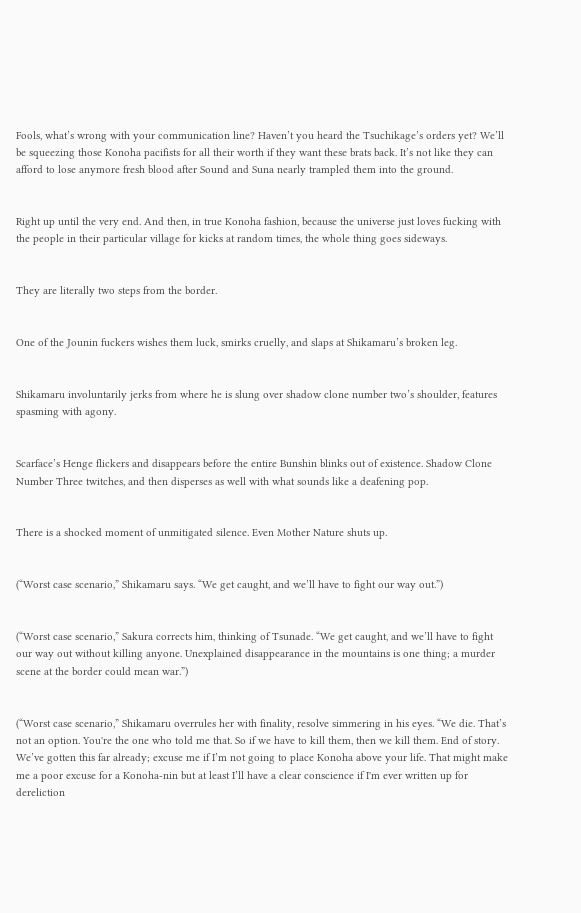Fools, what’s wrong with your communication line? Haven’t you heard the Tsuchikage’s orders yet? We’ll be squeezing those Konoha pacifists for all their worth if they want these brats back. It’s not like they can afford to lose anymore fresh blood after Sound and Suna nearly trampled them into the ground.


Right up until the very end. And then, in true Konoha fashion, because the universe just loves fucking with the people in their particular village for kicks at random times, the whole thing goes sideways.


They are literally two steps from the border.


One of the Jounin fuckers wishes them luck, smirks cruelly, and slaps at Shikamaru’s broken leg.


Shikamaru involuntarily jerks from where he is slung over shadow clone number two’s shoulder, features spasming with agony.


Scarface’s Henge flickers and disappears before the entire Bunshin blinks out of existence. Shadow Clone Number Three twitches, and then disperses as well with what sounds like a deafening pop.


There is a shocked moment of unmitigated silence. Even Mother Nature shuts up.


(“Worst case scenario,” Shikamaru says. “We get caught, and we’ll have to fight our way out.”)


(“Worst case scenario,” Sakura corrects him, thinking of Tsunade. “We get caught, and we’ll have to fight our way out without killing anyone. Unexplained disappearance in the mountains is one thing; a murder scene at the border could mean war.”)


(“Worst case scenario,” Shikamaru overrules her with finality, resolve simmering in his eyes. “We die. That’s not an option. You're the one who told me that. So if we have to kill them, then we kill them. End of story. We’ve gotten this far already; excuse me if I’m not going to place Konoha above your life. That might make me a poor excuse for a Konoha-nin but at least I’ll have a clear conscience if I'm ever written up for dereliction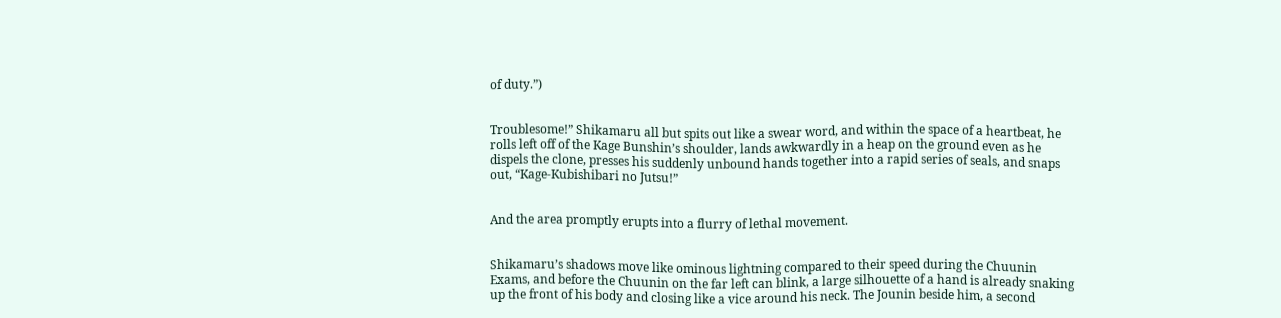of duty.”)


Troublesome!” Shikamaru all but spits out like a swear word, and within the space of a heartbeat, he rolls left off of the Kage Bunshin’s shoulder, lands awkwardly in a heap on the ground even as he dispels the clone, presses his suddenly unbound hands together into a rapid series of seals, and snaps out, “Kage-Kubishibari no Jutsu!”


And the area promptly erupts into a flurry of lethal movement.


Shikamaru’s shadows move like ominous lightning compared to their speed during the Chuunin Exams, and before the Chuunin on the far left can blink, a large silhouette of a hand is already snaking up the front of his body and closing like a vice around his neck. The Jounin beside him, a second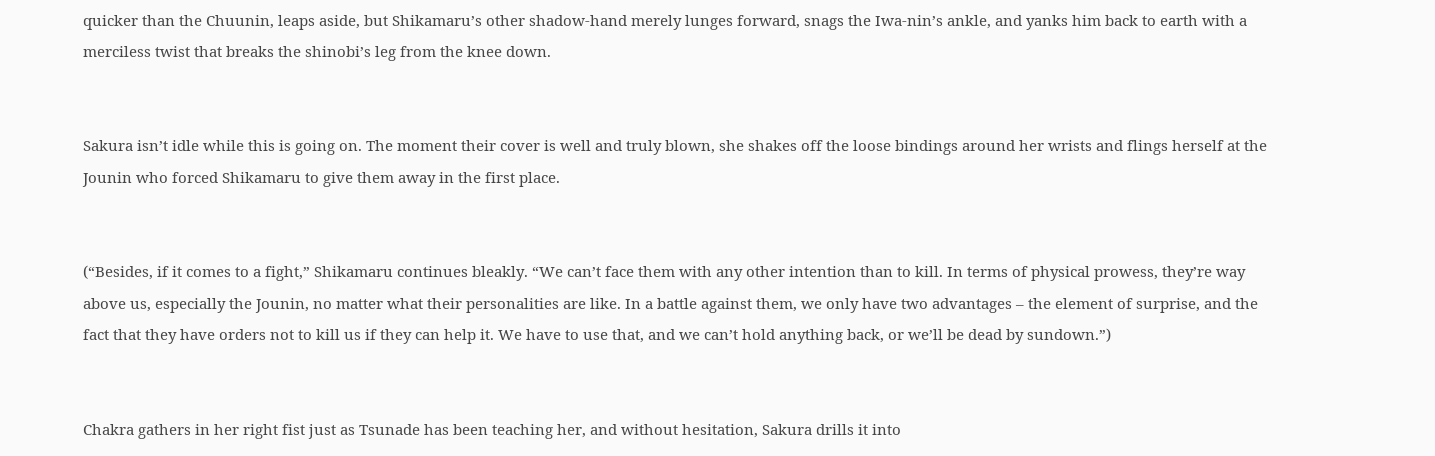quicker than the Chuunin, leaps aside, but Shikamaru’s other shadow-hand merely lunges forward, snags the Iwa-nin’s ankle, and yanks him back to earth with a merciless twist that breaks the shinobi’s leg from the knee down.


Sakura isn’t idle while this is going on. The moment their cover is well and truly blown, she shakes off the loose bindings around her wrists and flings herself at the Jounin who forced Shikamaru to give them away in the first place.


(“Besides, if it comes to a fight,” Shikamaru continues bleakly. “We can’t face them with any other intention than to kill. In terms of physical prowess, they’re way above us, especially the Jounin, no matter what their personalities are like. In a battle against them, we only have two advantages – the element of surprise, and the fact that they have orders not to kill us if they can help it. We have to use that, and we can’t hold anything back, or we’ll be dead by sundown.”)


Chakra gathers in her right fist just as Tsunade has been teaching her, and without hesitation, Sakura drills it into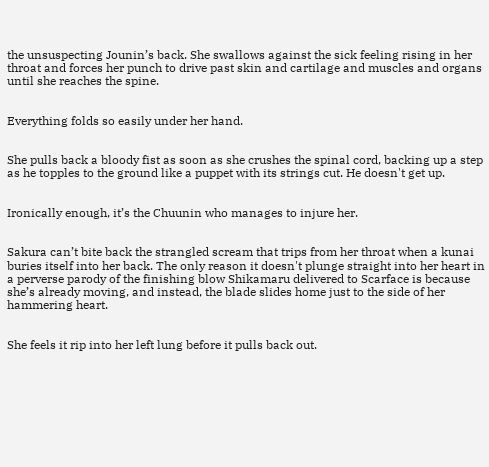the unsuspecting Jounin’s back. She swallows against the sick feeling rising in her throat and forces her punch to drive past skin and cartilage and muscles and organs until she reaches the spine.


Everything folds so easily under her hand.


She pulls back a bloody fist as soon as she crushes the spinal cord, backing up a step as he topples to the ground like a puppet with its strings cut. He doesn't get up.


Ironically enough, it’s the Chuunin who manages to injure her.


Sakura can’t bite back the strangled scream that trips from her throat when a kunai buries itself into her back. The only reason it doesn't plunge straight into her heart in a perverse parody of the finishing blow Shikamaru delivered to Scarface is because she’s already moving, and instead, the blade slides home just to the side of her hammering heart.


She feels it rip into her left lung before it pulls back out.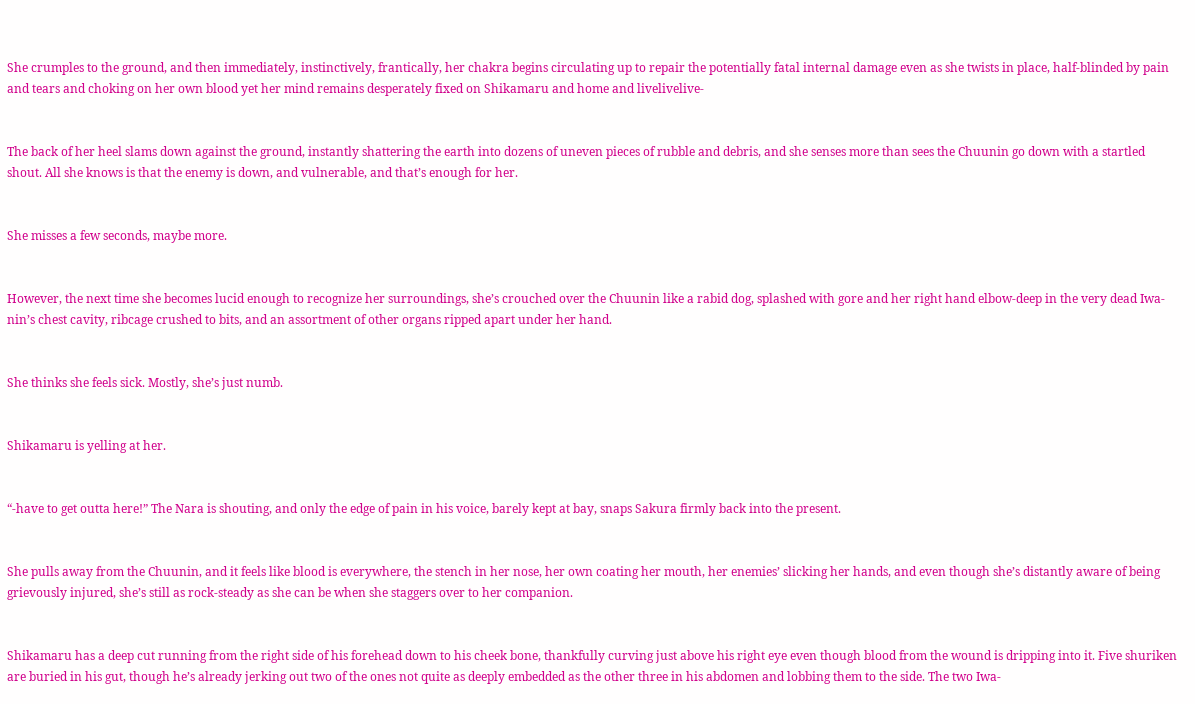She crumples to the ground, and then immediately, instinctively, frantically, her chakra begins circulating up to repair the potentially fatal internal damage even as she twists in place, half-blinded by pain and tears and choking on her own blood yet her mind remains desperately fixed on Shikamaru and home and livelivelive-


The back of her heel slams down against the ground, instantly shattering the earth into dozens of uneven pieces of rubble and debris, and she senses more than sees the Chuunin go down with a startled shout. All she knows is that the enemy is down, and vulnerable, and that’s enough for her.


She misses a few seconds, maybe more.


However, the next time she becomes lucid enough to recognize her surroundings, she’s crouched over the Chuunin like a rabid dog, splashed with gore and her right hand elbow-deep in the very dead Iwa-nin’s chest cavity, ribcage crushed to bits, and an assortment of other organs ripped apart under her hand.


She thinks she feels sick. Mostly, she’s just numb.


Shikamaru is yelling at her.


“-have to get outta here!” The Nara is shouting, and only the edge of pain in his voice, barely kept at bay, snaps Sakura firmly back into the present.


She pulls away from the Chuunin, and it feels like blood is everywhere, the stench in her nose, her own coating her mouth, her enemies’ slicking her hands, and even though she’s distantly aware of being grievously injured, she’s still as rock-steady as she can be when she staggers over to her companion.


Shikamaru has a deep cut running from the right side of his forehead down to his cheek bone, thankfully curving just above his right eye even though blood from the wound is dripping into it. Five shuriken are buried in his gut, though he’s already jerking out two of the ones not quite as deeply embedded as the other three in his abdomen and lobbing them to the side. The two Iwa-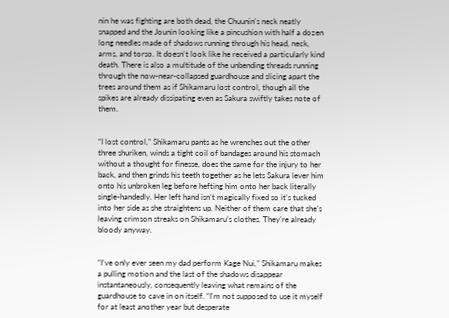nin he was fighting are both dead, the Chuunin’s neck neatly snapped and the Jounin looking like a pincushion with half a dozen long needles made of shadows running through his head, neck, arms, and torso. It doesn't look like he received a particularly kind death. There is also a multitude of the unbending threads running through the now-near-collapsed guardhouse and slicing apart the trees around them as if Shikamaru lost control, though all the spikes are already dissipating even as Sakura swiftly takes note of them.


“I lost control,” Shikamaru pants as he wrenches out the other three shuriken, winds a tight coil of bandages around his stomach without a thought for finesse, does the same for the injury to her back, and then grinds his teeth together as he lets Sakura lever him onto his unbroken leg before hefting him onto her back literally single-handedly. Her left hand isn’t magically fixed so it’s tucked into her side as she straightens up. Neither of them care that she’s leaving crimson streaks on Shikamaru’s clothes. They’re already bloody anyway.


“I’ve only ever seen my dad perform Kage Nui,” Shikamaru makes a pulling motion and the last of the shadows disappear instantaneously, consequently leaving what remains of the guardhouse to cave in on itself. “I'm not supposed to use it myself for at least another year but desperate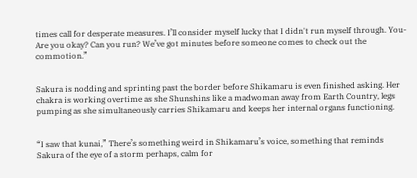times call for desperate measures. I’ll consider myself lucky that I didn't run myself through. You- Are you okay? Can you run? We’ve got minutes before someone comes to check out the commotion.”


Sakura is nodding and sprinting past the border before Shikamaru is even finished asking. Her chakra is working overtime as she Shunshins like a madwoman away from Earth Country, legs pumping as she simultaneously carries Shikamaru and keeps her internal organs functioning.


“I saw that kunai,” There’s something weird in Shikamaru’s voice, something that reminds Sakura of the eye of a storm perhaps, calm for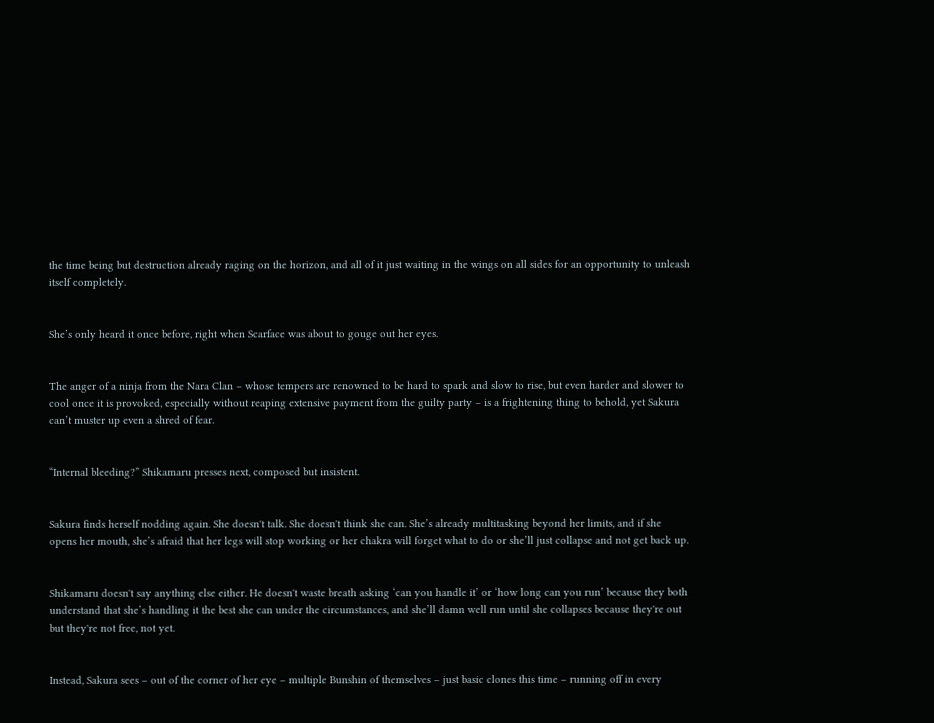the time being but destruction already raging on the horizon, and all of it just waiting in the wings on all sides for an opportunity to unleash itself completely.


She’s only heard it once before, right when Scarface was about to gouge out her eyes.


The anger of a ninja from the Nara Clan – whose tempers are renowned to be hard to spark and slow to rise, but even harder and slower to cool once it is provoked, especially without reaping extensive payment from the guilty party – is a frightening thing to behold, yet Sakura can’t muster up even a shred of fear.


“Internal bleeding?” Shikamaru presses next, composed but insistent.


Sakura finds herself nodding again. She doesn't talk. She doesn't think she can. She’s already multitasking beyond her limits, and if she opens her mouth, she’s afraid that her legs will stop working or her chakra will forget what to do or she’ll just collapse and not get back up.


Shikamaru doesn't say anything else either. He doesn't waste breath asking ‘can you handle it’ or ‘how long can you run’ because they both understand that she’s handling it the best she can under the circumstances, and she’ll damn well run until she collapses because they're out but they're not free, not yet.


Instead, Sakura sees – out of the corner of her eye – multiple Bunshin of themselves – just basic clones this time – running off in every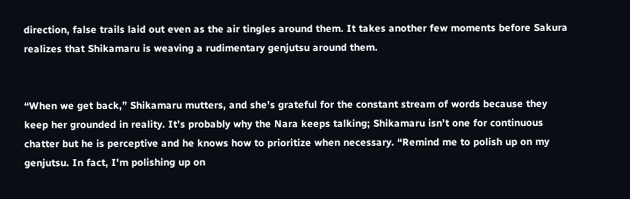direction, false trails laid out even as the air tingles around them. It takes another few moments before Sakura realizes that Shikamaru is weaving a rudimentary genjutsu around them.


“When we get back,” Shikamaru mutters, and she’s grateful for the constant stream of words because they keep her grounded in reality. It’s probably why the Nara keeps talking; Shikamaru isn’t one for continuous chatter but he is perceptive and he knows how to prioritize when necessary. “Remind me to polish up on my genjutsu. In fact, I'm polishing up on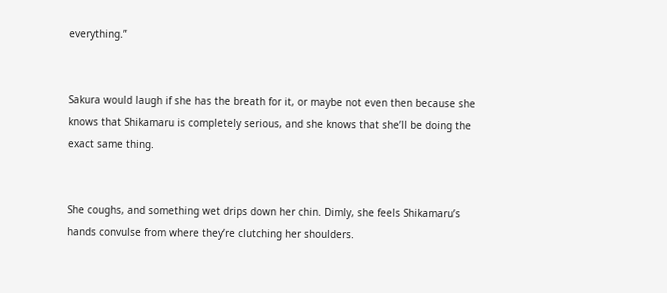everything.”


Sakura would laugh if she has the breath for it, or maybe not even then because she knows that Shikamaru is completely serious, and she knows that she’ll be doing the exact same thing.


She coughs, and something wet drips down her chin. Dimly, she feels Shikamaru’s hands convulse from where they’re clutching her shoulders.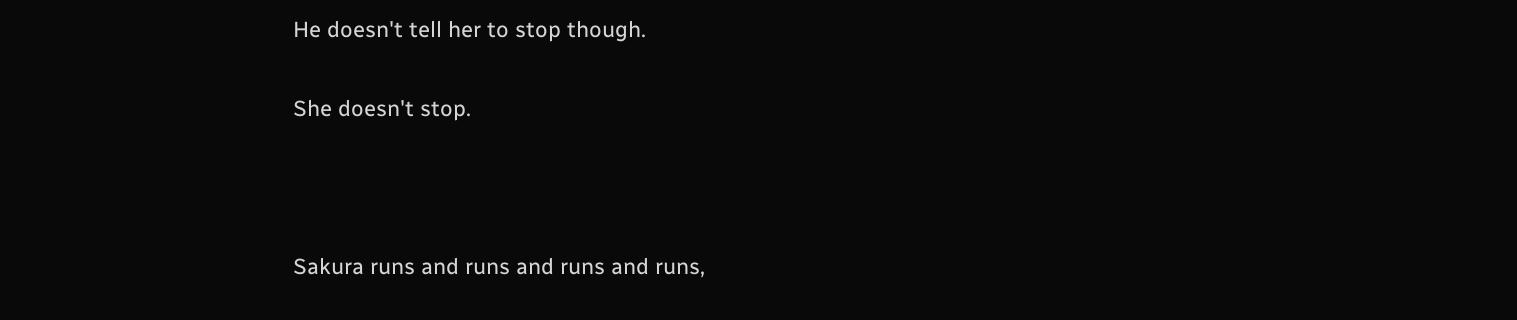He doesn't tell her to stop though.


She doesn't stop.





Sakura runs and runs and runs and runs,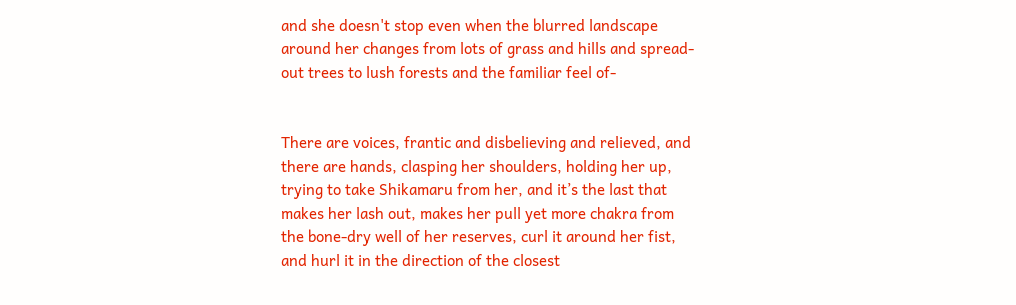and she doesn't stop even when the blurred landscape around her changes from lots of grass and hills and spread-out trees to lush forests and the familiar feel of-


There are voices, frantic and disbelieving and relieved, and there are hands, clasping her shoulders, holding her up, trying to take Shikamaru from her, and it’s the last that makes her lash out, makes her pull yet more chakra from the bone-dry well of her reserves, curl it around her fist, and hurl it in the direction of the closest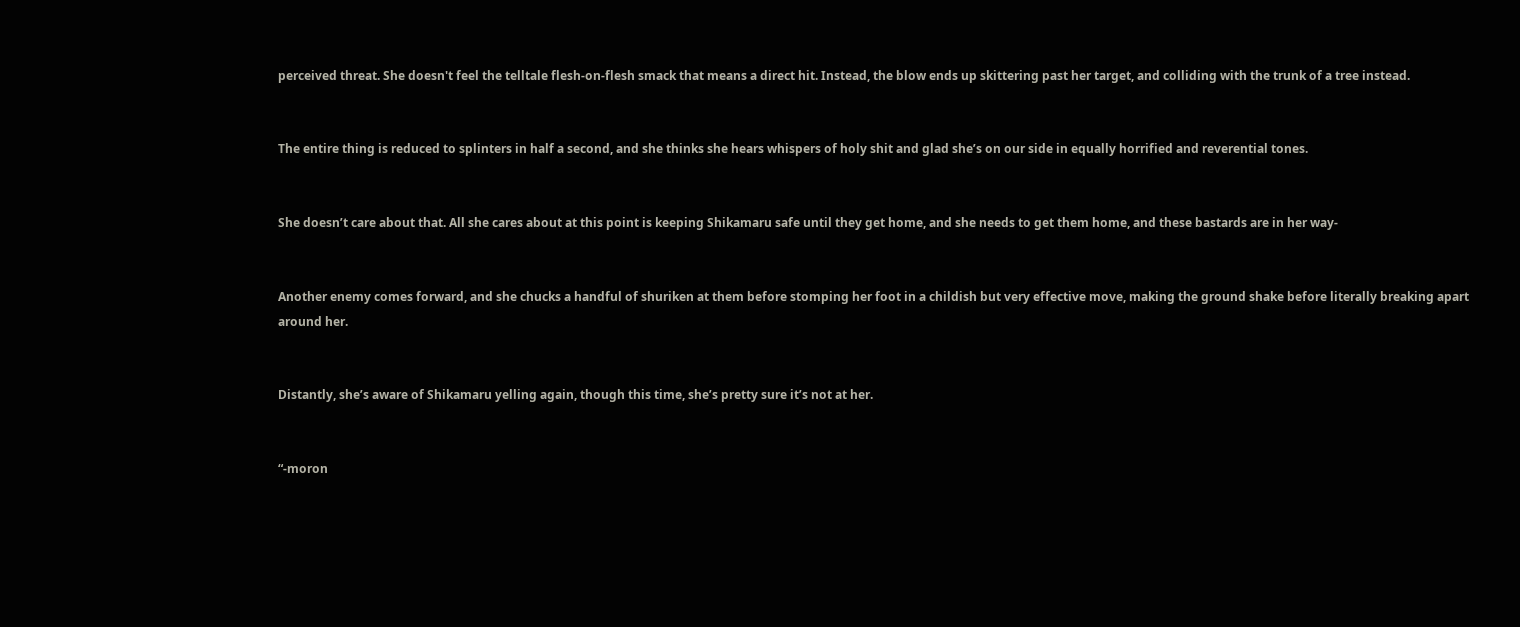perceived threat. She doesn't feel the telltale flesh-on-flesh smack that means a direct hit. Instead, the blow ends up skittering past her target, and colliding with the trunk of a tree instead.


The entire thing is reduced to splinters in half a second, and she thinks she hears whispers of holy shit and glad she’s on our side in equally horrified and reverential tones.


She doesn’t care about that. All she cares about at this point is keeping Shikamaru safe until they get home, and she needs to get them home, and these bastards are in her way-


Another enemy comes forward, and she chucks a handful of shuriken at them before stomping her foot in a childish but very effective move, making the ground shake before literally breaking apart around her.


Distantly, she’s aware of Shikamaru yelling again, though this time, she’s pretty sure it’s not at her.


“-moron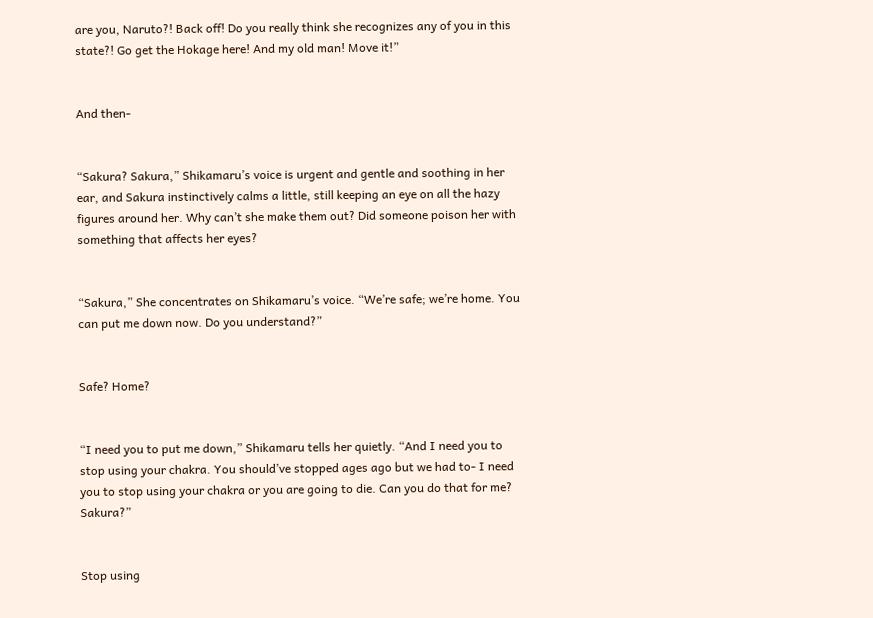are you, Naruto?! Back off! Do you really think she recognizes any of you in this state?! Go get the Hokage here! And my old man! Move it!”


And then-


“Sakura? Sakura,” Shikamaru’s voice is urgent and gentle and soothing in her ear, and Sakura instinctively calms a little, still keeping an eye on all the hazy figures around her. Why can’t she make them out? Did someone poison her with something that affects her eyes?


“Sakura,” She concentrates on Shikamaru’s voice. “We’re safe; we’re home. You can put me down now. Do you understand?”


Safe? Home?


“I need you to put me down,” Shikamaru tells her quietly. “And I need you to stop using your chakra. You should’ve stopped ages ago but we had to- I need you to stop using your chakra or you are going to die. Can you do that for me? Sakura?”


Stop using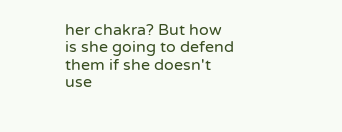her chakra? But how is she going to defend them if she doesn't use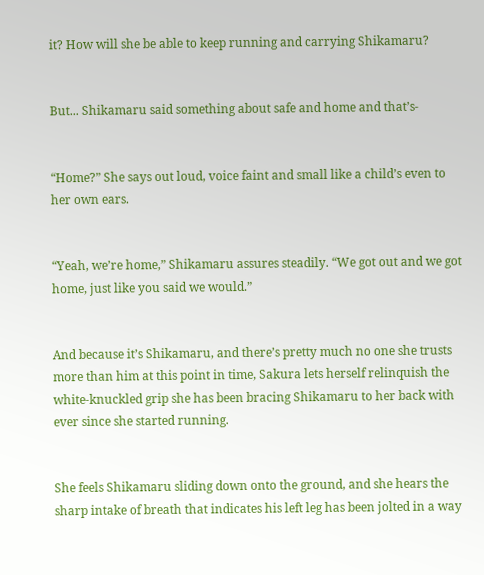it? How will she be able to keep running and carrying Shikamaru?


But... Shikamaru said something about safe and home and that’s-


“Home?” She says out loud, voice faint and small like a child’s even to her own ears.


“Yeah, we’re home,” Shikamaru assures steadily. “We got out and we got home, just like you said we would.”


And because it’s Shikamaru, and there’s pretty much no one she trusts more than him at this point in time, Sakura lets herself relinquish the white-knuckled grip she has been bracing Shikamaru to her back with ever since she started running.


She feels Shikamaru sliding down onto the ground, and she hears the sharp intake of breath that indicates his left leg has been jolted in a way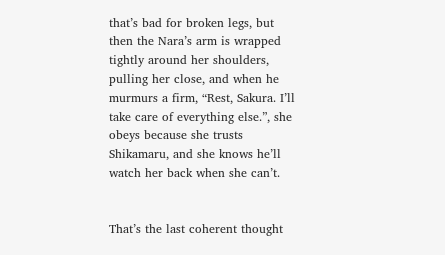that’s bad for broken legs, but then the Nara’s arm is wrapped tightly around her shoulders, pulling her close, and when he murmurs a firm, “Rest, Sakura. I’ll take care of everything else.”, she obeys because she trusts Shikamaru, and she knows he’ll watch her back when she can’t.


That’s the last coherent thought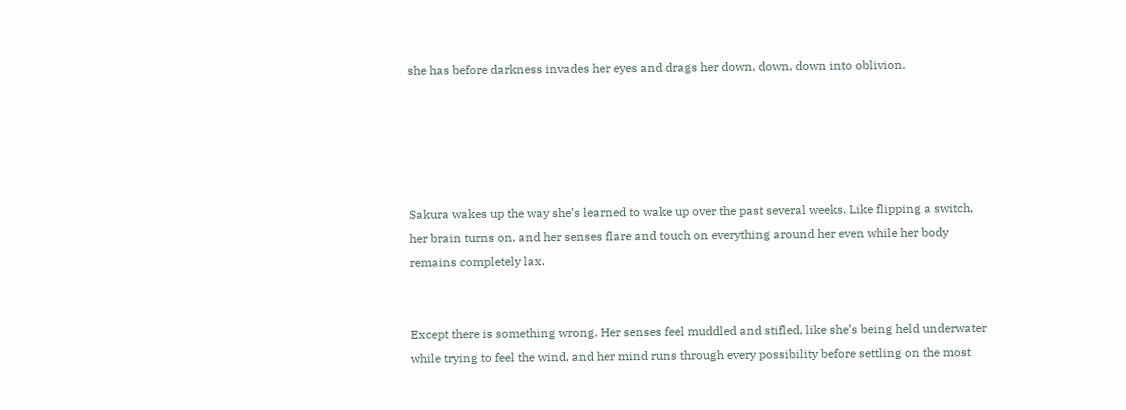she has before darkness invades her eyes and drags her down, down, down into oblivion.





Sakura wakes up the way she’s learned to wake up over the past several weeks. Like flipping a switch, her brain turns on, and her senses flare and touch on everything around her even while her body remains completely lax.


Except there is something wrong. Her senses feel muddled and stifled, like she’s being held underwater while trying to feel the wind, and her mind runs through every possibility before settling on the most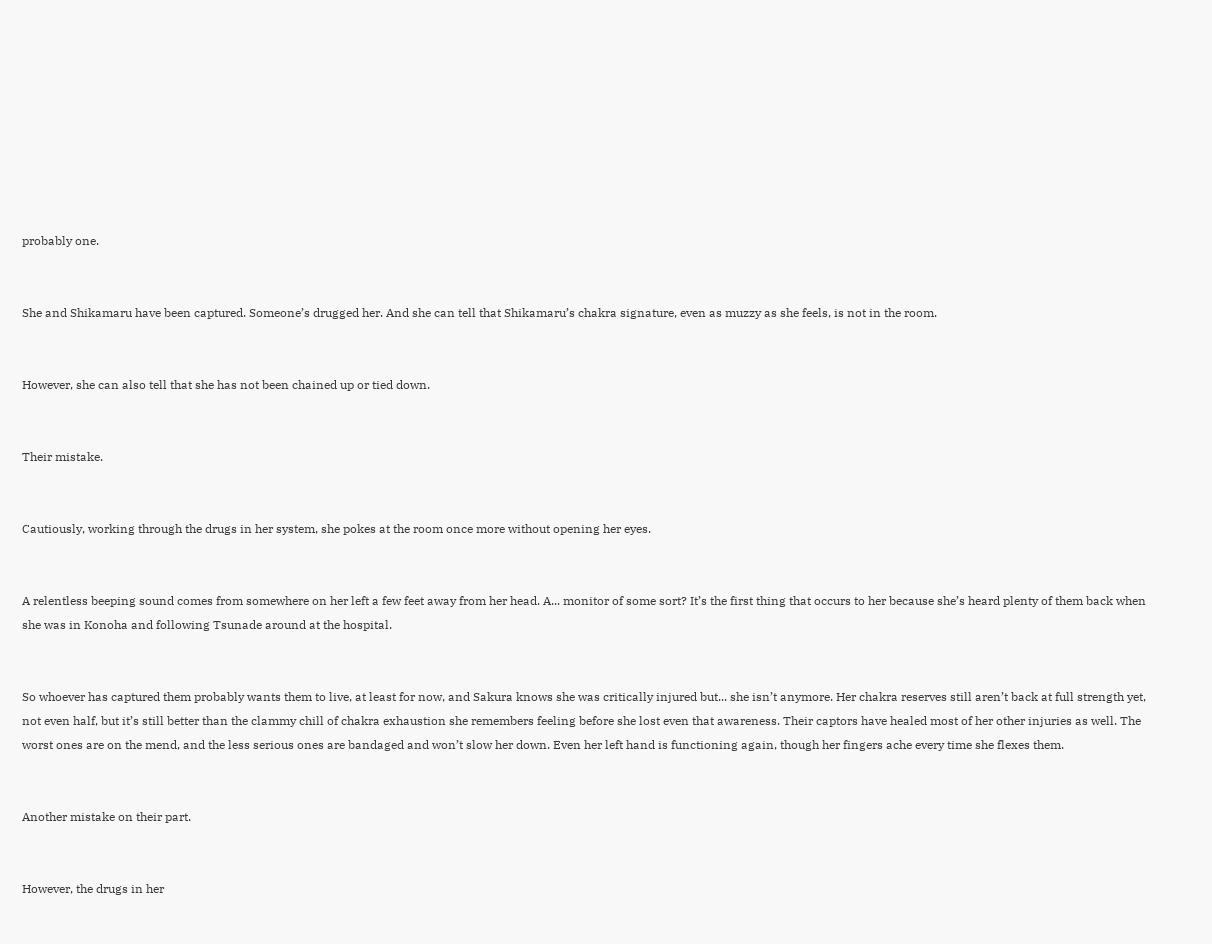probably one.


She and Shikamaru have been captured. Someone’s drugged her. And she can tell that Shikamaru’s chakra signature, even as muzzy as she feels, is not in the room.


However, she can also tell that she has not been chained up or tied down.


Their mistake.


Cautiously, working through the drugs in her system, she pokes at the room once more without opening her eyes.


A relentless beeping sound comes from somewhere on her left a few feet away from her head. A... monitor of some sort? It’s the first thing that occurs to her because she’s heard plenty of them back when she was in Konoha and following Tsunade around at the hospital.


So whoever has captured them probably wants them to live, at least for now, and Sakura knows she was critically injured but... she isn’t anymore. Her chakra reserves still aren’t back at full strength yet, not even half, but it’s still better than the clammy chill of chakra exhaustion she remembers feeling before she lost even that awareness. Their captors have healed most of her other injuries as well. The worst ones are on the mend, and the less serious ones are bandaged and won’t slow her down. Even her left hand is functioning again, though her fingers ache every time she flexes them.


Another mistake on their part.


However, the drugs in her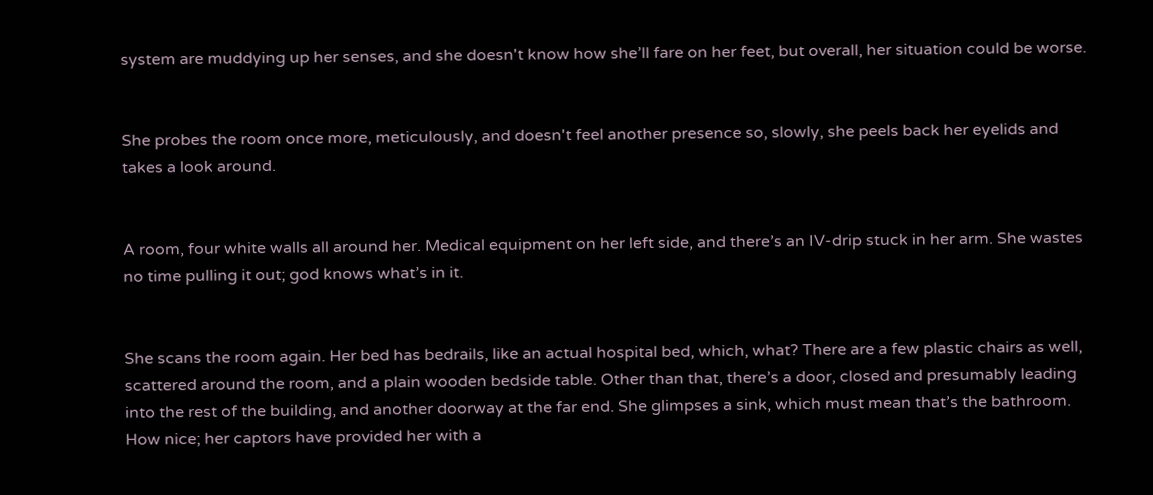system are muddying up her senses, and she doesn't know how she’ll fare on her feet, but overall, her situation could be worse.


She probes the room once more, meticulously, and doesn't feel another presence so, slowly, she peels back her eyelids and takes a look around.


A room, four white walls all around her. Medical equipment on her left side, and there’s an IV-drip stuck in her arm. She wastes no time pulling it out; god knows what’s in it.


She scans the room again. Her bed has bedrails, like an actual hospital bed, which, what? There are a few plastic chairs as well, scattered around the room, and a plain wooden bedside table. Other than that, there’s a door, closed and presumably leading into the rest of the building, and another doorway at the far end. She glimpses a sink, which must mean that’s the bathroom. How nice; her captors have provided her with a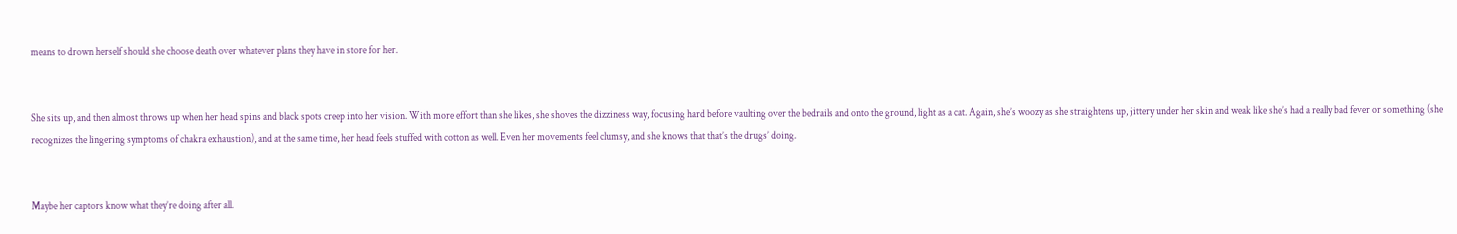means to drown herself should she choose death over whatever plans they have in store for her.


She sits up, and then almost throws up when her head spins and black spots creep into her vision. With more effort than she likes, she shoves the dizziness way, focusing hard before vaulting over the bedrails and onto the ground, light as a cat. Again, she’s woozy as she straightens up, jittery under her skin and weak like she’s had a really bad fever or something (she recognizes the lingering symptoms of chakra exhaustion), and at the same time, her head feels stuffed with cotton as well. Even her movements feel clumsy, and she knows that that’s the drugs’ doing.


Maybe her captors know what they’re doing after all.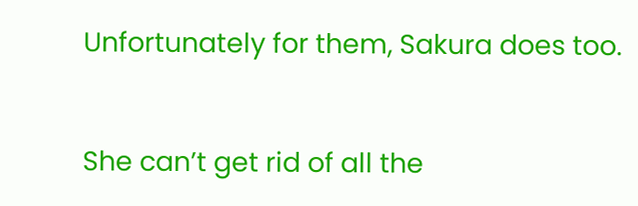Unfortunately for them, Sakura does too.


She can’t get rid of all the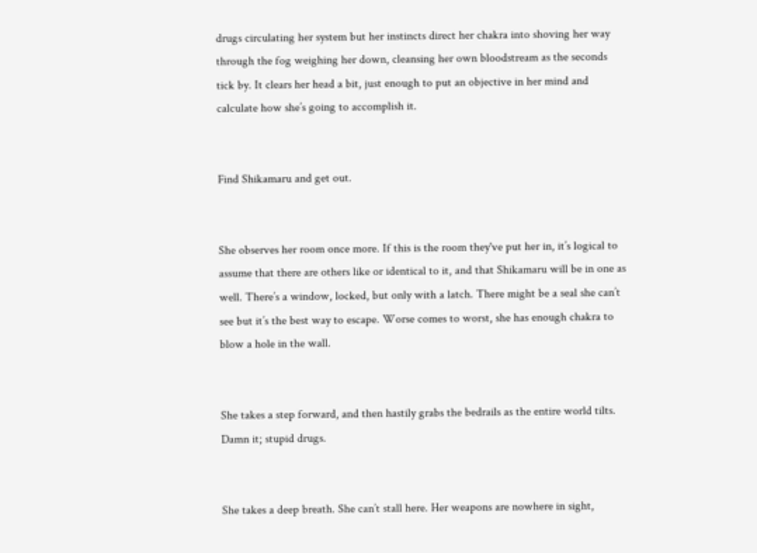drugs circulating her system but her instincts direct her chakra into shoving her way through the fog weighing her down, cleansing her own bloodstream as the seconds tick by. It clears her head a bit, just enough to put an objective in her mind and calculate how she’s going to accomplish it.


Find Shikamaru and get out.


She observes her room once more. If this is the room they've put her in, it’s logical to assume that there are others like or identical to it, and that Shikamaru will be in one as well. There’s a window, locked, but only with a latch. There might be a seal she can’t see but it’s the best way to escape. Worse comes to worst, she has enough chakra to blow a hole in the wall.


She takes a step forward, and then hastily grabs the bedrails as the entire world tilts. Damn it; stupid drugs.


She takes a deep breath. She can’t stall here. Her weapons are nowhere in sight,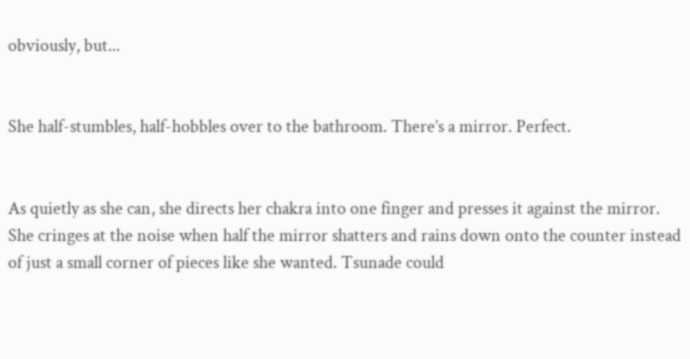obviously, but...


She half-stumbles, half-hobbles over to the bathroom. There’s a mirror. Perfect.


As quietly as she can, she directs her chakra into one finger and presses it against the mirror. She cringes at the noise when half the mirror shatters and rains down onto the counter instead of just a small corner of pieces like she wanted. Tsunade could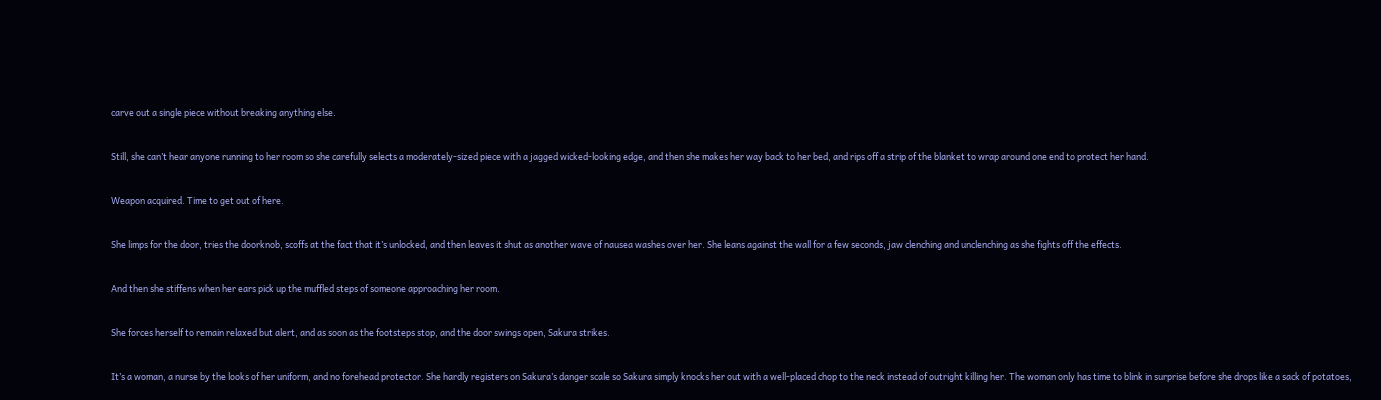carve out a single piece without breaking anything else.


Still, she can’t hear anyone running to her room so she carefully selects a moderately-sized piece with a jagged wicked-looking edge, and then she makes her way back to her bed, and rips off a strip of the blanket to wrap around one end to protect her hand.


Weapon acquired. Time to get out of here.


She limps for the door, tries the doorknob, scoffs at the fact that it’s unlocked, and then leaves it shut as another wave of nausea washes over her. She leans against the wall for a few seconds, jaw clenching and unclenching as she fights off the effects.


And then she stiffens when her ears pick up the muffled steps of someone approaching her room.


She forces herself to remain relaxed but alert, and as soon as the footsteps stop, and the door swings open, Sakura strikes.


It’s a woman, a nurse by the looks of her uniform, and no forehead protector. She hardly registers on Sakura’s danger scale so Sakura simply knocks her out with a well-placed chop to the neck instead of outright killing her. The woman only has time to blink in surprise before she drops like a sack of potatoes,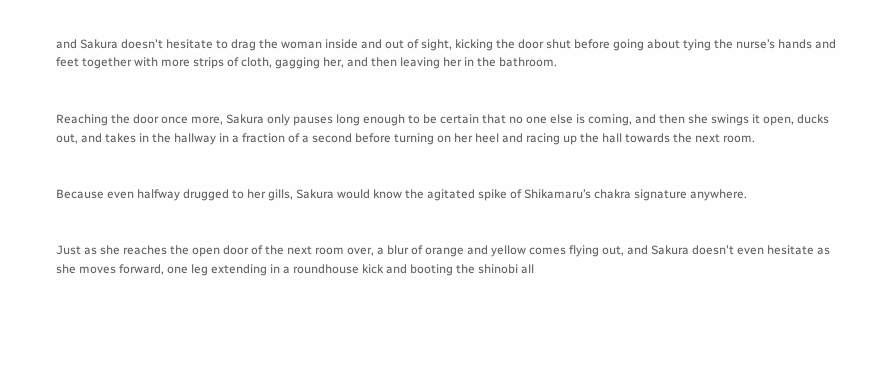and Sakura doesn't hesitate to drag the woman inside and out of sight, kicking the door shut before going about tying the nurse’s hands and feet together with more strips of cloth, gagging her, and then leaving her in the bathroom.


Reaching the door once more, Sakura only pauses long enough to be certain that no one else is coming, and then she swings it open, ducks out, and takes in the hallway in a fraction of a second before turning on her heel and racing up the hall towards the next room.


Because even halfway drugged to her gills, Sakura would know the agitated spike of Shikamaru’s chakra signature anywhere.


Just as she reaches the open door of the next room over, a blur of orange and yellow comes flying out, and Sakura doesn't even hesitate as she moves forward, one leg extending in a roundhouse kick and booting the shinobi all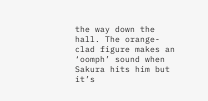the way down the hall. The orange-clad figure makes an ‘oomph’ sound when Sakura hits him but it’s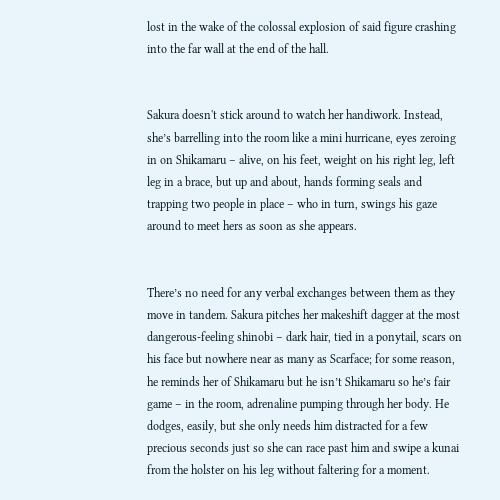lost in the wake of the colossal explosion of said figure crashing into the far wall at the end of the hall.


Sakura doesn't stick around to watch her handiwork. Instead, she’s barrelling into the room like a mini hurricane, eyes zeroing in on Shikamaru – alive, on his feet, weight on his right leg, left leg in a brace, but up and about, hands forming seals and trapping two people in place – who in turn, swings his gaze around to meet hers as soon as she appears.


There’s no need for any verbal exchanges between them as they move in tandem. Sakura pitches her makeshift dagger at the most dangerous-feeling shinobi – dark hair, tied in a ponytail, scars on his face but nowhere near as many as Scarface; for some reason, he reminds her of Shikamaru but he isn’t Shikamaru so he’s fair game – in the room, adrenaline pumping through her body. He dodges, easily, but she only needs him distracted for a few precious seconds just so she can race past him and swipe a kunai from the holster on his leg without faltering for a moment.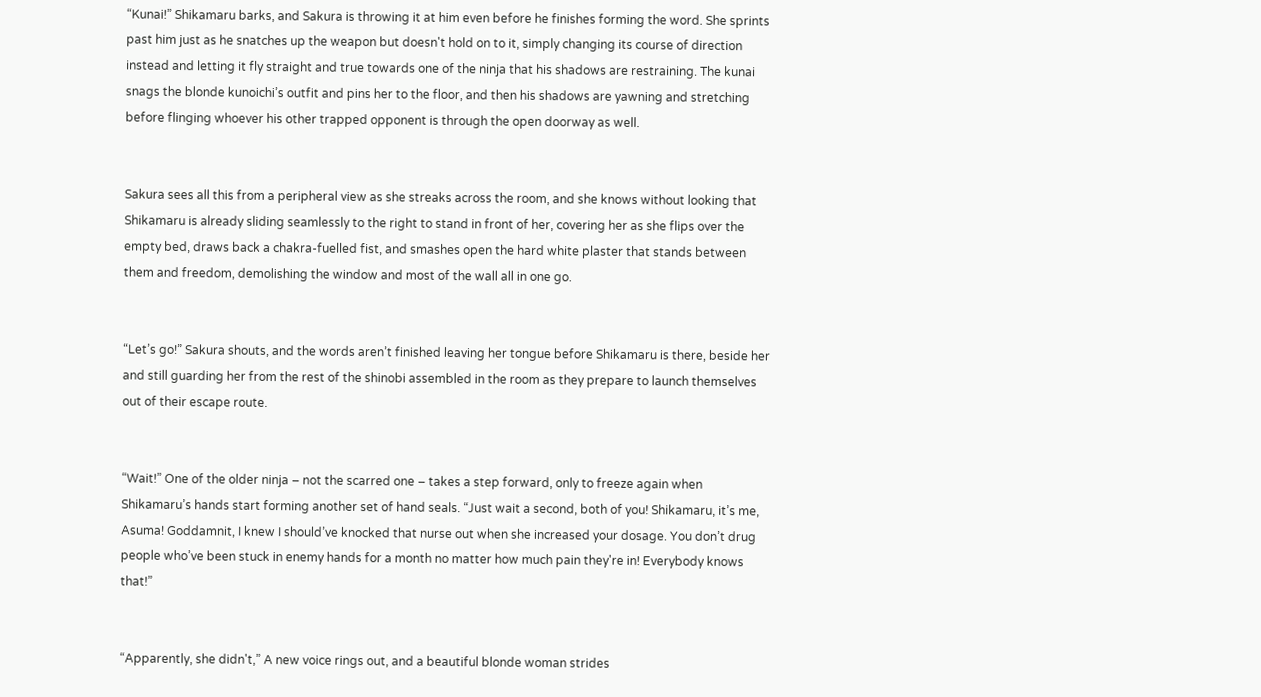“Kunai!” Shikamaru barks, and Sakura is throwing it at him even before he finishes forming the word. She sprints past him just as he snatches up the weapon but doesn't hold on to it, simply changing its course of direction instead and letting it fly straight and true towards one of the ninja that his shadows are restraining. The kunai snags the blonde kunoichi’s outfit and pins her to the floor, and then his shadows are yawning and stretching before flinging whoever his other trapped opponent is through the open doorway as well.


Sakura sees all this from a peripheral view as she streaks across the room, and she knows without looking that Shikamaru is already sliding seamlessly to the right to stand in front of her, covering her as she flips over the empty bed, draws back a chakra-fuelled fist, and smashes open the hard white plaster that stands between them and freedom, demolishing the window and most of the wall all in one go.


“Let’s go!” Sakura shouts, and the words aren’t finished leaving her tongue before Shikamaru is there, beside her and still guarding her from the rest of the shinobi assembled in the room as they prepare to launch themselves out of their escape route.


“Wait!” One of the older ninja – not the scarred one – takes a step forward, only to freeze again when Shikamaru’s hands start forming another set of hand seals. “Just wait a second, both of you! Shikamaru, it’s me, Asuma! Goddamnit, I knew I should’ve knocked that nurse out when she increased your dosage. You don’t drug people who’ve been stuck in enemy hands for a month no matter how much pain they're in! Everybody knows that!”


“Apparently, she didn't,” A new voice rings out, and a beautiful blonde woman strides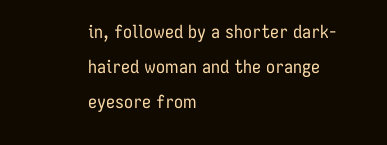in, followed by a shorter dark-haired woman and the orange eyesore from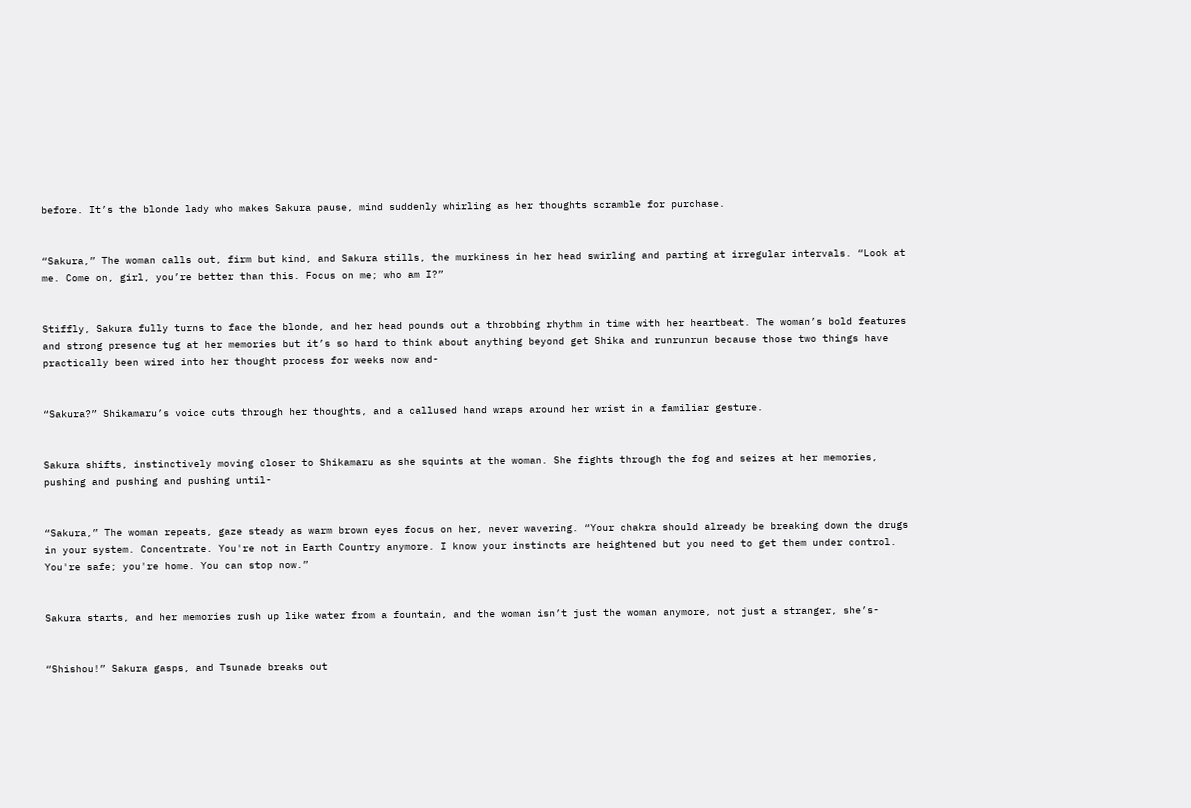before. It’s the blonde lady who makes Sakura pause, mind suddenly whirling as her thoughts scramble for purchase.


“Sakura,” The woman calls out, firm but kind, and Sakura stills, the murkiness in her head swirling and parting at irregular intervals. “Look at me. Come on, girl, you’re better than this. Focus on me; who am I?”


Stiffly, Sakura fully turns to face the blonde, and her head pounds out a throbbing rhythm in time with her heartbeat. The woman’s bold features and strong presence tug at her memories but it’s so hard to think about anything beyond get Shika and runrunrun because those two things have practically been wired into her thought process for weeks now and-


“Sakura?” Shikamaru’s voice cuts through her thoughts, and a callused hand wraps around her wrist in a familiar gesture.


Sakura shifts, instinctively moving closer to Shikamaru as she squints at the woman. She fights through the fog and seizes at her memories, pushing and pushing and pushing until-


“Sakura,” The woman repeats, gaze steady as warm brown eyes focus on her, never wavering. “Your chakra should already be breaking down the drugs in your system. Concentrate. You're not in Earth Country anymore. I know your instincts are heightened but you need to get them under control. You're safe; you're home. You can stop now.”


Sakura starts, and her memories rush up like water from a fountain, and the woman isn’t just the woman anymore, not just a stranger, she’s-


“Shishou!” Sakura gasps, and Tsunade breaks out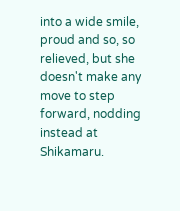into a wide smile, proud and so, so relieved, but she doesn't make any move to step forward, nodding instead at Shikamaru.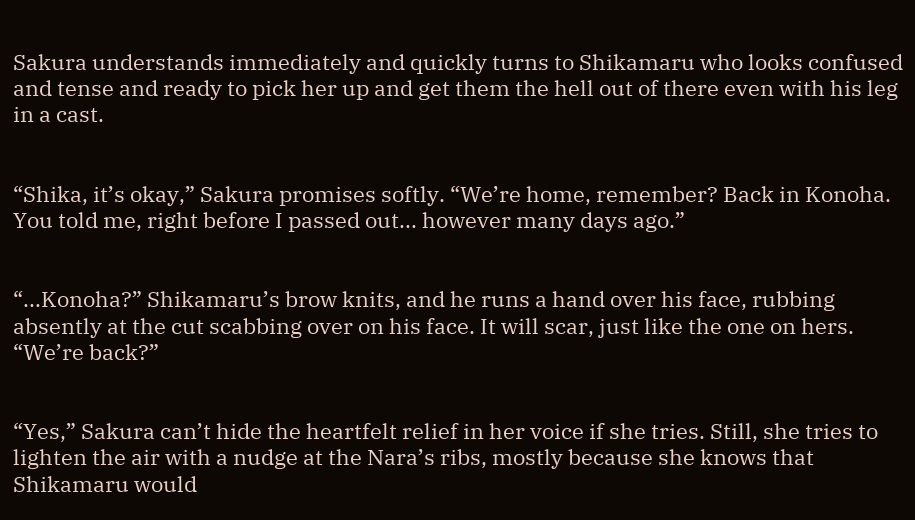Sakura understands immediately and quickly turns to Shikamaru who looks confused and tense and ready to pick her up and get them the hell out of there even with his leg in a cast.


“Shika, it’s okay,” Sakura promises softly. “We’re home, remember? Back in Konoha. You told me, right before I passed out... however many days ago.”


“...Konoha?” Shikamaru’s brow knits, and he runs a hand over his face, rubbing absently at the cut scabbing over on his face. It will scar, just like the one on hers. “We’re back?”


“Yes,” Sakura can’t hide the heartfelt relief in her voice if she tries. Still, she tries to lighten the air with a nudge at the Nara’s ribs, mostly because she knows that Shikamaru would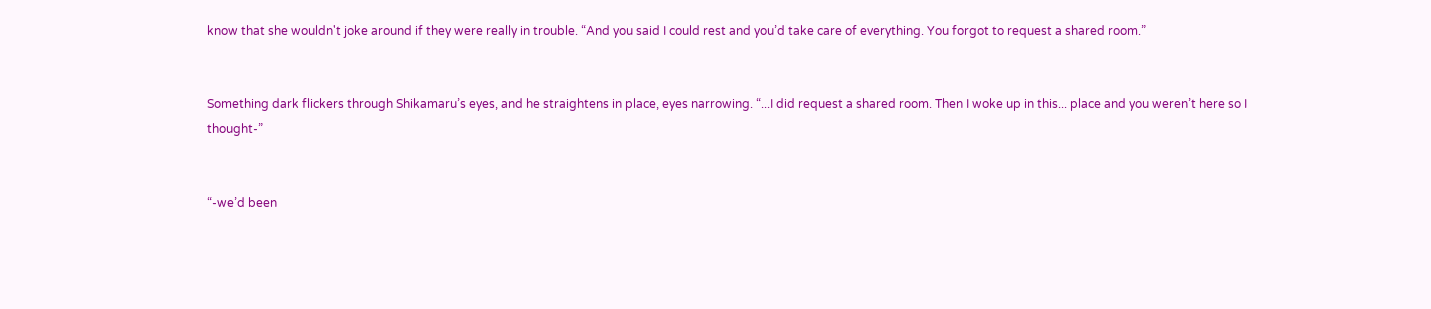know that she wouldn't joke around if they were really in trouble. “And you said I could rest and you’d take care of everything. You forgot to request a shared room.”


Something dark flickers through Shikamaru’s eyes, and he straightens in place, eyes narrowing. “...I did request a shared room. Then I woke up in this... place and you weren’t here so I thought-”


“-we’d been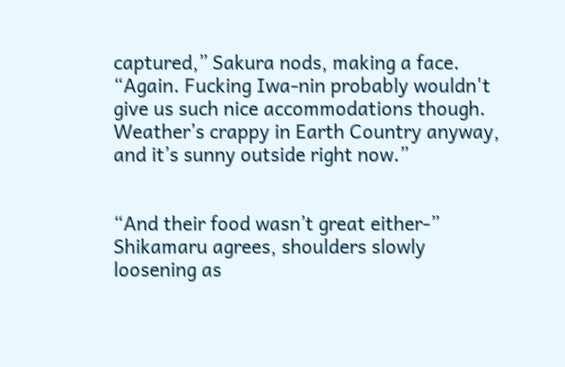captured,” Sakura nods, making a face. “Again. Fucking Iwa-nin probably wouldn't give us such nice accommodations though. Weather’s crappy in Earth Country anyway, and it’s sunny outside right now.”


“And their food wasn’t great either-” Shikamaru agrees, shoulders slowly loosening as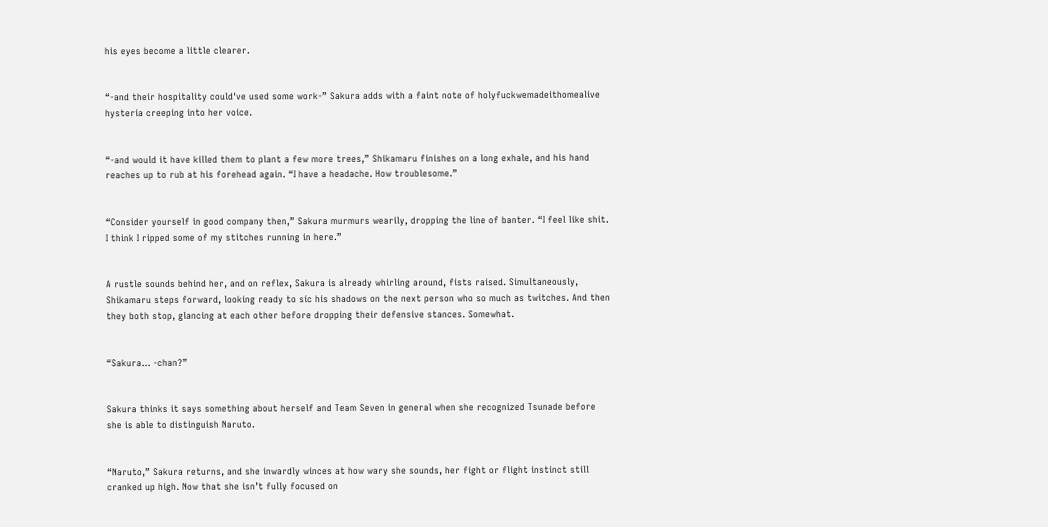his eyes become a little clearer.


“-and their hospitality could've used some work-” Sakura adds with a faint note of holyfuckwemadeithomealive hysteria creeping into her voice.


“-and would it have killed them to plant a few more trees,” Shikamaru finishes on a long exhale, and his hand reaches up to rub at his forehead again. “I have a headache. How troublesome.”


“Consider yourself in good company then,” Sakura murmurs wearily, dropping the line of banter. “I feel like shit. I think I ripped some of my stitches running in here.”


A rustle sounds behind her, and on reflex, Sakura is already whirling around, fists raised. Simultaneously, Shikamaru steps forward, looking ready to sic his shadows on the next person who so much as twitches. And then they both stop, glancing at each other before dropping their defensive stances. Somewhat.


“Sakura... -chan?”


Sakura thinks it says something about herself and Team Seven in general when she recognized Tsunade before she is able to distinguish Naruto.


“Naruto,” Sakura returns, and she inwardly winces at how wary she sounds, her fight or flight instinct still cranked up high. Now that she isn’t fully focused on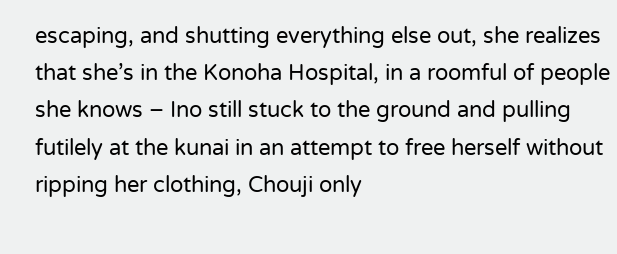escaping, and shutting everything else out, she realizes that she’s in the Konoha Hospital, in a roomful of people she knows – Ino still stuck to the ground and pulling futilely at the kunai in an attempt to free herself without ripping her clothing, Chouji only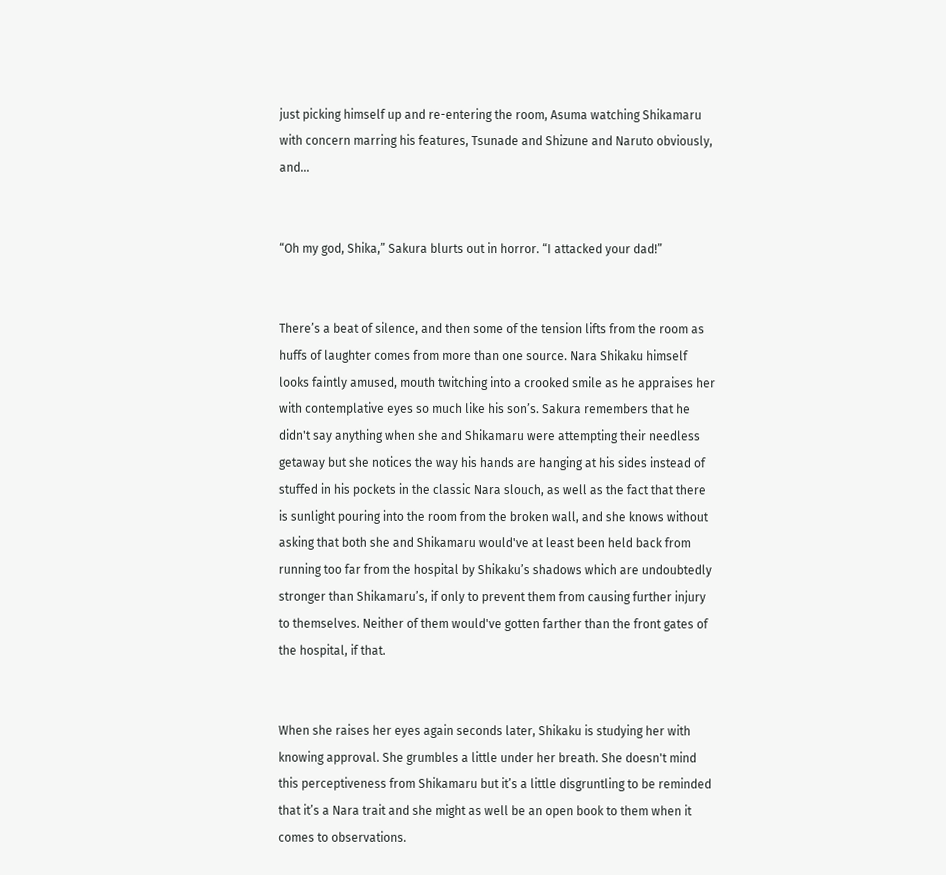just picking himself up and re-entering the room, Asuma watching Shikamaru with concern marring his features, Tsunade and Shizune and Naruto obviously, and...


“Oh my god, Shika,” Sakura blurts out in horror. “I attacked your dad!”


There’s a beat of silence, and then some of the tension lifts from the room as huffs of laughter comes from more than one source. Nara Shikaku himself looks faintly amused, mouth twitching into a crooked smile as he appraises her with contemplative eyes so much like his son’s. Sakura remembers that he didn't say anything when she and Shikamaru were attempting their needless getaway but she notices the way his hands are hanging at his sides instead of stuffed in his pockets in the classic Nara slouch, as well as the fact that there is sunlight pouring into the room from the broken wall, and she knows without asking that both she and Shikamaru would've at least been held back from running too far from the hospital by Shikaku’s shadows which are undoubtedly stronger than Shikamaru’s, if only to prevent them from causing further injury to themselves. Neither of them would've gotten farther than the front gates of the hospital, if that.


When she raises her eyes again seconds later, Shikaku is studying her with knowing approval. She grumbles a little under her breath. She doesn't mind this perceptiveness from Shikamaru but it’s a little disgruntling to be reminded that it’s a Nara trait and she might as well be an open book to them when it comes to observations.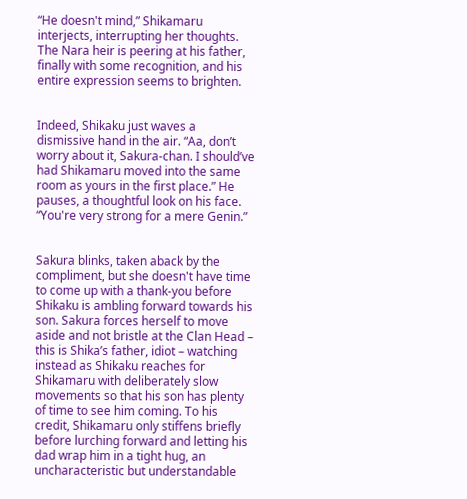“He doesn't mind,” Shikamaru interjects, interrupting her thoughts. The Nara heir is peering at his father, finally with some recognition, and his entire expression seems to brighten.


Indeed, Shikaku just waves a dismissive hand in the air. “Aa, don’t worry about it, Sakura-chan. I should’ve had Shikamaru moved into the same room as yours in the first place.” He pauses, a thoughtful look on his face. “You're very strong for a mere Genin.”


Sakura blinks, taken aback by the compliment, but she doesn't have time to come up with a thank-you before Shikaku is ambling forward towards his son. Sakura forces herself to move aside and not bristle at the Clan Head – this is Shika’s father, idiot – watching instead as Shikaku reaches for Shikamaru with deliberately slow movements so that his son has plenty of time to see him coming. To his credit, Shikamaru only stiffens briefly before lurching forward and letting his dad wrap him in a tight hug, an uncharacteristic but understandable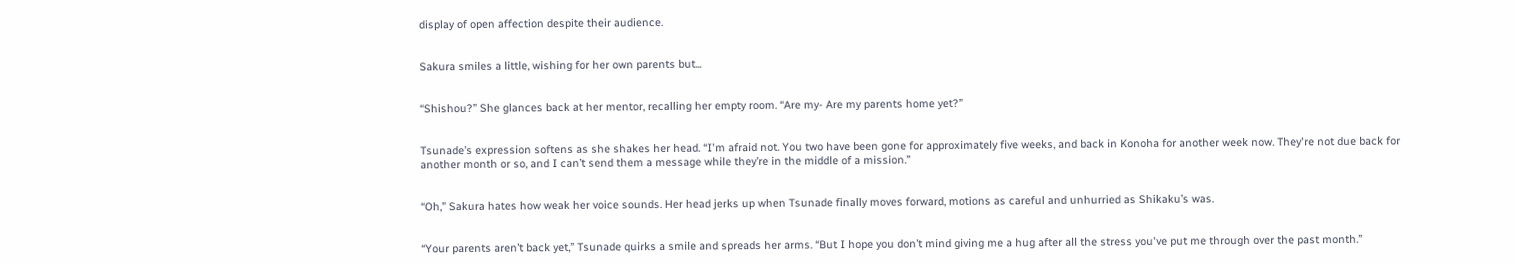display of open affection despite their audience.


Sakura smiles a little, wishing for her own parents but...


“Shishou?” She glances back at her mentor, recalling her empty room. “Are my- Are my parents home yet?”


Tsunade’s expression softens as she shakes her head. “I'm afraid not. You two have been gone for approximately five weeks, and back in Konoha for another week now. They're not due back for another month or so, and I can’t send them a message while they’re in the middle of a mission.”


“Oh,” Sakura hates how weak her voice sounds. Her head jerks up when Tsunade finally moves forward, motions as careful and unhurried as Shikaku’s was.


“Your parents aren’t back yet,” Tsunade quirks a smile and spreads her arms. “But I hope you don’t mind giving me a hug after all the stress you've put me through over the past month.”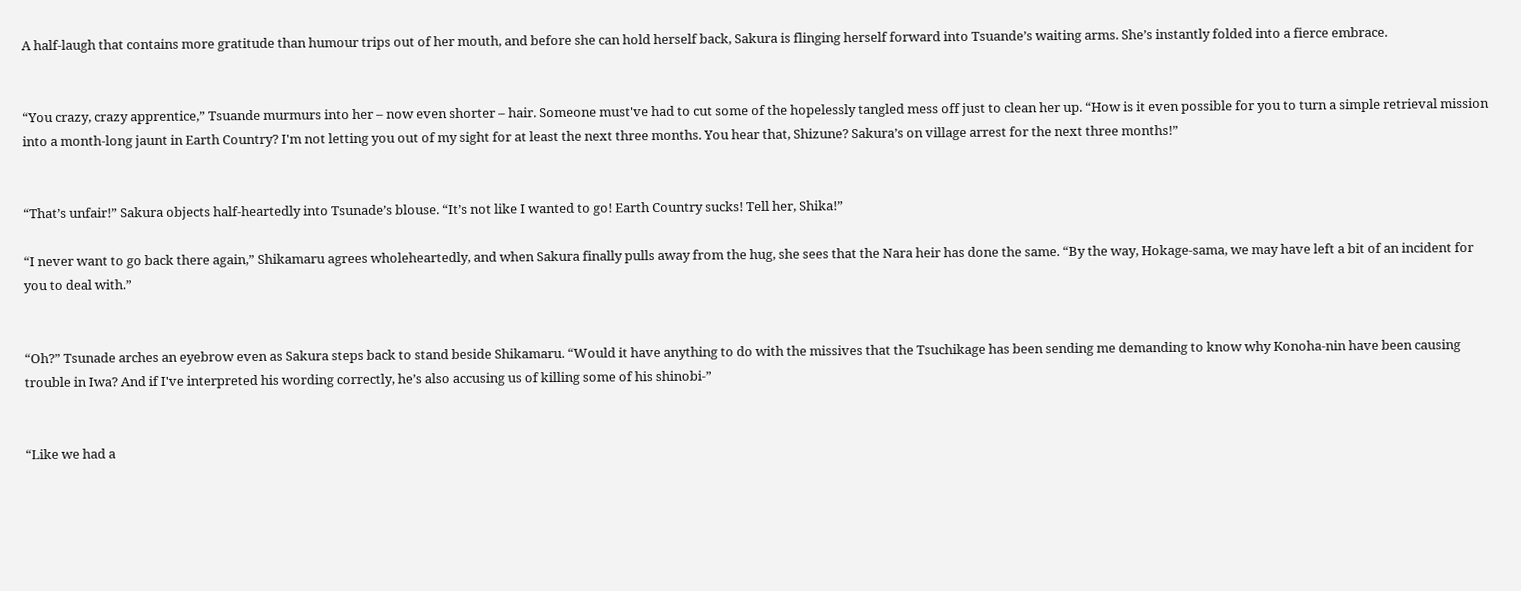A half-laugh that contains more gratitude than humour trips out of her mouth, and before she can hold herself back, Sakura is flinging herself forward into Tsuande’s waiting arms. She’s instantly folded into a fierce embrace.


“You crazy, crazy apprentice,” Tsuande murmurs into her – now even shorter – hair. Someone must've had to cut some of the hopelessly tangled mess off just to clean her up. “How is it even possible for you to turn a simple retrieval mission into a month-long jaunt in Earth Country? I'm not letting you out of my sight for at least the next three months. You hear that, Shizune? Sakura’s on village arrest for the next three months!”


“That’s unfair!” Sakura objects half-heartedly into Tsunade’s blouse. “It’s not like I wanted to go! Earth Country sucks! Tell her, Shika!”

“I never want to go back there again,” Shikamaru agrees wholeheartedly, and when Sakura finally pulls away from the hug, she sees that the Nara heir has done the same. “By the way, Hokage-sama, we may have left a bit of an incident for you to deal with.”


“Oh?” Tsunade arches an eyebrow even as Sakura steps back to stand beside Shikamaru. “Would it have anything to do with the missives that the Tsuchikage has been sending me demanding to know why Konoha-nin have been causing trouble in Iwa? And if I've interpreted his wording correctly, he’s also accusing us of killing some of his shinobi-”


“Like we had a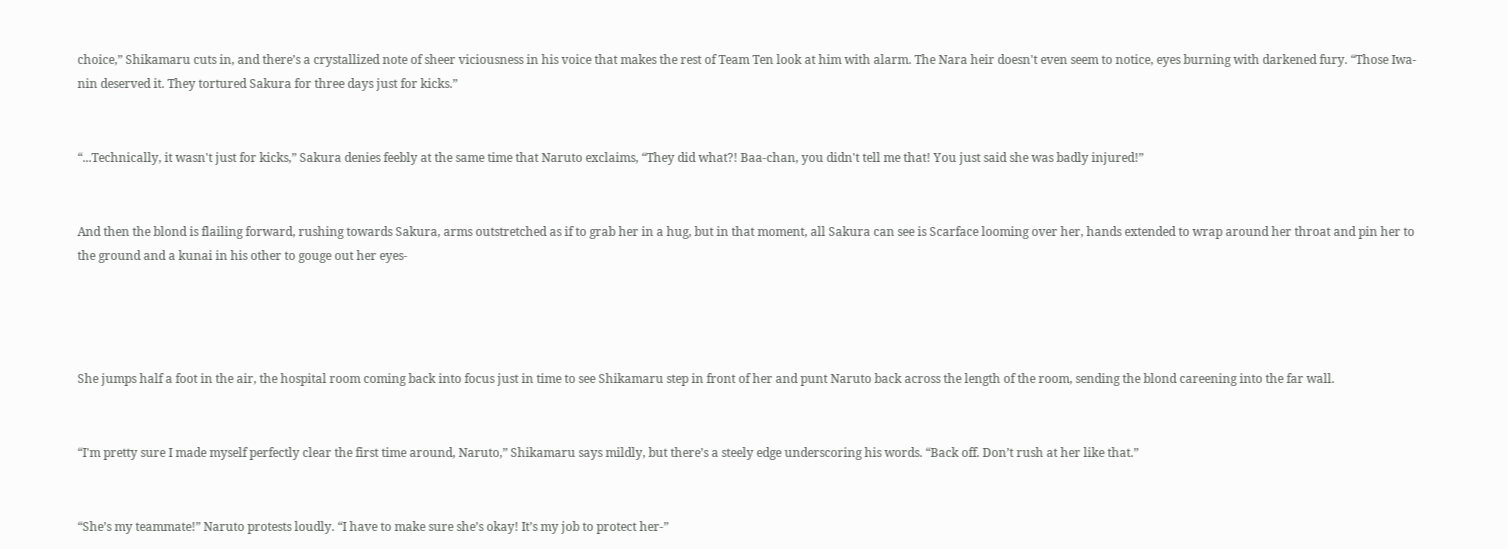choice,” Shikamaru cuts in, and there’s a crystallized note of sheer viciousness in his voice that makes the rest of Team Ten look at him with alarm. The Nara heir doesn't even seem to notice, eyes burning with darkened fury. “Those Iwa-nin deserved it. They tortured Sakura for three days just for kicks.”


“...Technically, it wasn't just for kicks,” Sakura denies feebly at the same time that Naruto exclaims, “They did what?! Baa-chan, you didn't tell me that! You just said she was badly injured!”


And then the blond is flailing forward, rushing towards Sakura, arms outstretched as if to grab her in a hug, but in that moment, all Sakura can see is Scarface looming over her, hands extended to wrap around her throat and pin her to the ground and a kunai in his other to gouge out her eyes-




She jumps half a foot in the air, the hospital room coming back into focus just in time to see Shikamaru step in front of her and punt Naruto back across the length of the room, sending the blond careening into the far wall.


“I'm pretty sure I made myself perfectly clear the first time around, Naruto,” Shikamaru says mildly, but there’s a steely edge underscoring his words. “Back off. Don’t rush at her like that.”


“She’s my teammate!” Naruto protests loudly. “I have to make sure she’s okay! It’s my job to protect her-”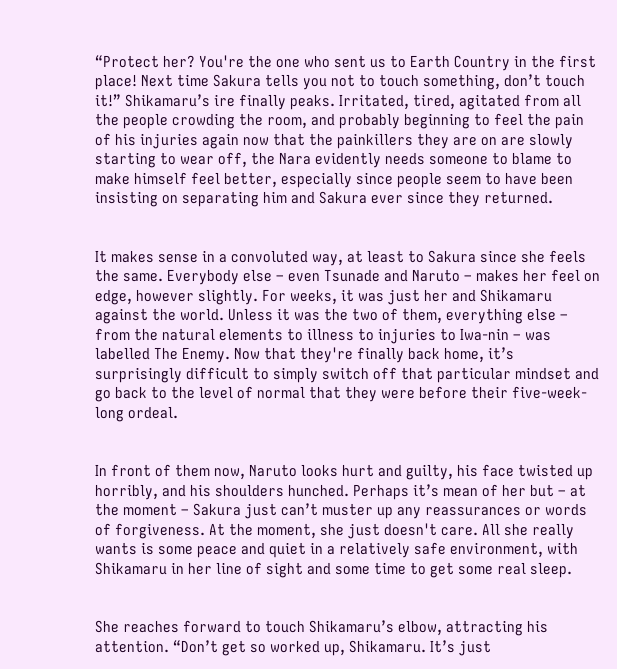“Protect her? You're the one who sent us to Earth Country in the first place! Next time Sakura tells you not to touch something, don’t touch it!” Shikamaru’s ire finally peaks. Irritated, tired, agitated from all the people crowding the room, and probably beginning to feel the pain of his injuries again now that the painkillers they are on are slowly starting to wear off, the Nara evidently needs someone to blame to make himself feel better, especially since people seem to have been insisting on separating him and Sakura ever since they returned.


It makes sense in a convoluted way, at least to Sakura since she feels the same. Everybody else – even Tsunade and Naruto – makes her feel on edge, however slightly. For weeks, it was just her and Shikamaru against the world. Unless it was the two of them, everything else – from the natural elements to illness to injuries to Iwa-nin – was labelled The Enemy. Now that they're finally back home, it’s surprisingly difficult to simply switch off that particular mindset and go back to the level of normal that they were before their five-week-long ordeal.


In front of them now, Naruto looks hurt and guilty, his face twisted up horribly, and his shoulders hunched. Perhaps it’s mean of her but – at the moment – Sakura just can’t muster up any reassurances or words of forgiveness. At the moment, she just doesn't care. All she really wants is some peace and quiet in a relatively safe environment, with Shikamaru in her line of sight and some time to get some real sleep.


She reaches forward to touch Shikamaru’s elbow, attracting his attention. “Don’t get so worked up, Shikamaru. It’s just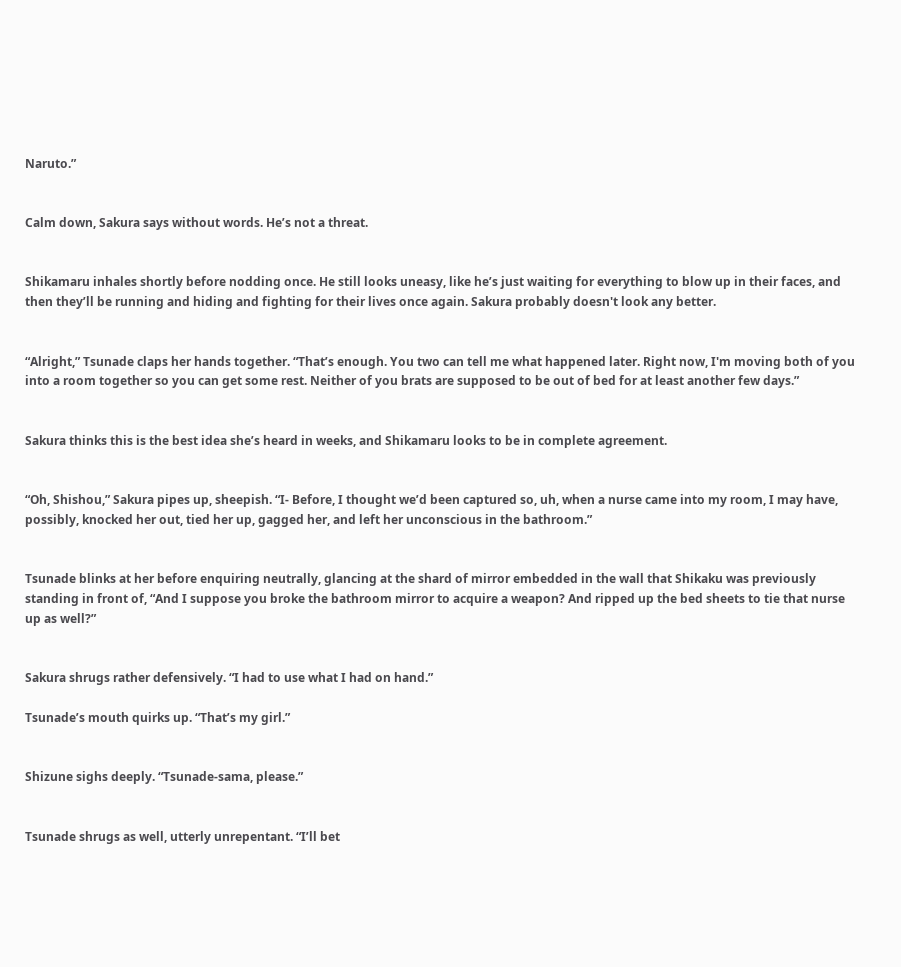Naruto.”


Calm down, Sakura says without words. He’s not a threat.


Shikamaru inhales shortly before nodding once. He still looks uneasy, like he’s just waiting for everything to blow up in their faces, and then they’ll be running and hiding and fighting for their lives once again. Sakura probably doesn't look any better.


“Alright,” Tsunade claps her hands together. “That’s enough. You two can tell me what happened later. Right now, I'm moving both of you into a room together so you can get some rest. Neither of you brats are supposed to be out of bed for at least another few days.”


Sakura thinks this is the best idea she’s heard in weeks, and Shikamaru looks to be in complete agreement.


“Oh, Shishou,” Sakura pipes up, sheepish. “I- Before, I thought we’d been captured so, uh, when a nurse came into my room, I may have, possibly, knocked her out, tied her up, gagged her, and left her unconscious in the bathroom.”


Tsunade blinks at her before enquiring neutrally, glancing at the shard of mirror embedded in the wall that Shikaku was previously standing in front of, “And I suppose you broke the bathroom mirror to acquire a weapon? And ripped up the bed sheets to tie that nurse up as well?”


Sakura shrugs rather defensively. “I had to use what I had on hand.”

Tsunade’s mouth quirks up. “That’s my girl.”


Shizune sighs deeply. “Tsunade-sama, please.”


Tsunade shrugs as well, utterly unrepentant. “I’ll bet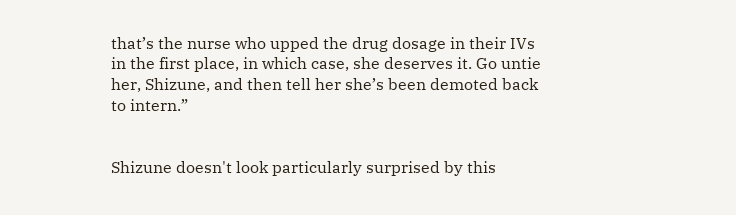that’s the nurse who upped the drug dosage in their IVs in the first place, in which case, she deserves it. Go untie her, Shizune, and then tell her she’s been demoted back to intern.”


Shizune doesn't look particularly surprised by this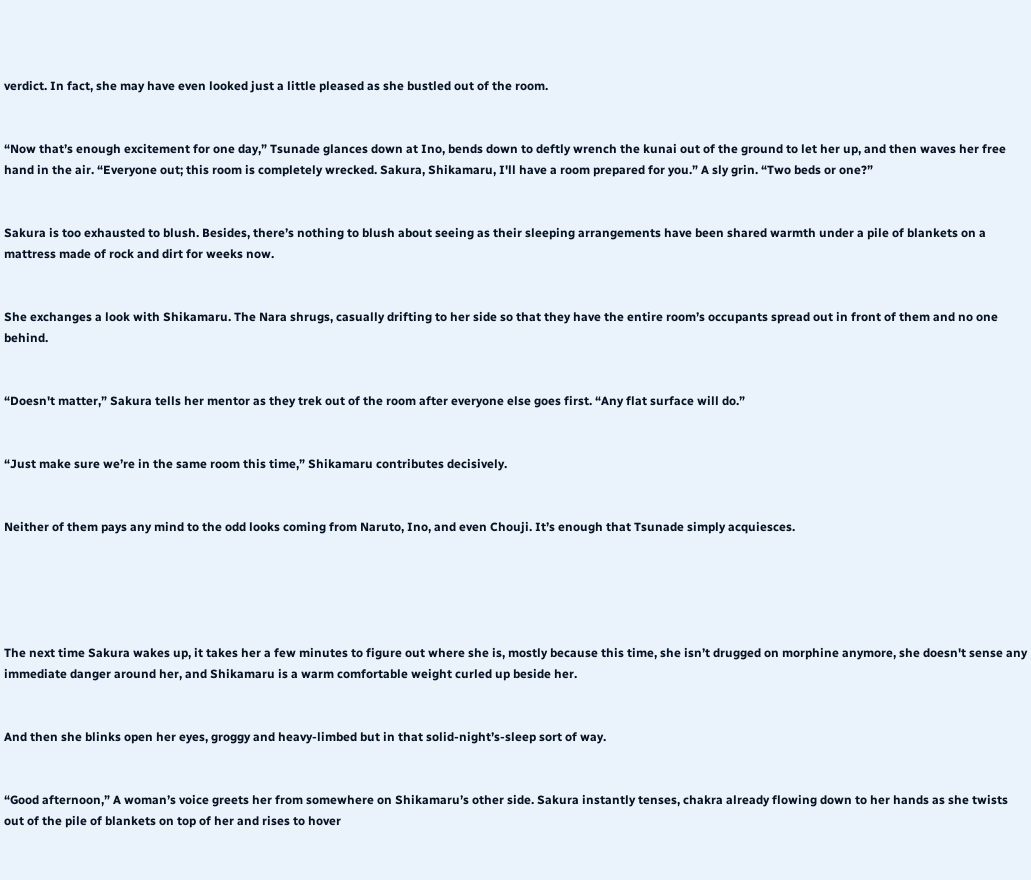verdict. In fact, she may have even looked just a little pleased as she bustled out of the room.


“Now that’s enough excitement for one day,” Tsunade glances down at Ino, bends down to deftly wrench the kunai out of the ground to let her up, and then waves her free hand in the air. “Everyone out; this room is completely wrecked. Sakura, Shikamaru, I'll have a room prepared for you.” A sly grin. “Two beds or one?”


Sakura is too exhausted to blush. Besides, there’s nothing to blush about seeing as their sleeping arrangements have been shared warmth under a pile of blankets on a mattress made of rock and dirt for weeks now.


She exchanges a look with Shikamaru. The Nara shrugs, casually drifting to her side so that they have the entire room’s occupants spread out in front of them and no one behind.


“Doesn't matter,” Sakura tells her mentor as they trek out of the room after everyone else goes first. “Any flat surface will do.”


“Just make sure we’re in the same room this time,” Shikamaru contributes decisively.


Neither of them pays any mind to the odd looks coming from Naruto, Ino, and even Chouji. It’s enough that Tsunade simply acquiesces.





The next time Sakura wakes up, it takes her a few minutes to figure out where she is, mostly because this time, she isn’t drugged on morphine anymore, she doesn't sense any immediate danger around her, and Shikamaru is a warm comfortable weight curled up beside her.


And then she blinks open her eyes, groggy and heavy-limbed but in that solid-night’s-sleep sort of way.


“Good afternoon,” A woman’s voice greets her from somewhere on Shikamaru’s other side. Sakura instantly tenses, chakra already flowing down to her hands as she twists out of the pile of blankets on top of her and rises to hover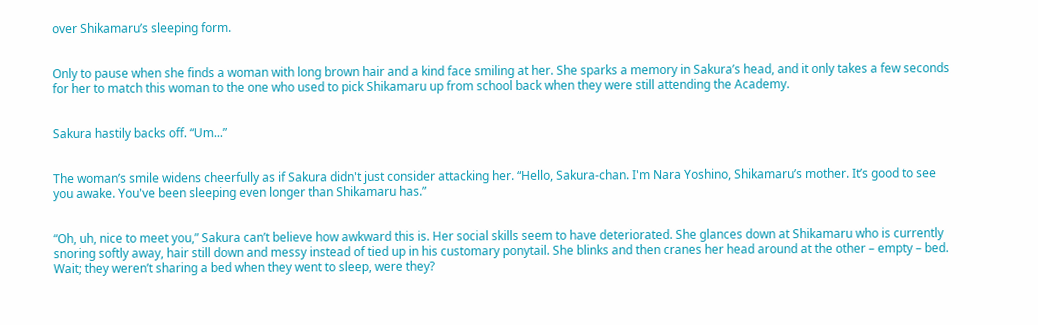over Shikamaru’s sleeping form.


Only to pause when she finds a woman with long brown hair and a kind face smiling at her. She sparks a memory in Sakura’s head, and it only takes a few seconds for her to match this woman to the one who used to pick Shikamaru up from school back when they were still attending the Academy.


Sakura hastily backs off. “Um...”


The woman’s smile widens cheerfully as if Sakura didn't just consider attacking her. “Hello, Sakura-chan. I'm Nara Yoshino, Shikamaru’s mother. It’s good to see you awake. You've been sleeping even longer than Shikamaru has.”


“Oh, uh, nice to meet you,” Sakura can’t believe how awkward this is. Her social skills seem to have deteriorated. She glances down at Shikamaru who is currently snoring softly away, hair still down and messy instead of tied up in his customary ponytail. She blinks and then cranes her head around at the other – empty – bed. Wait; they weren’t sharing a bed when they went to sleep, were they?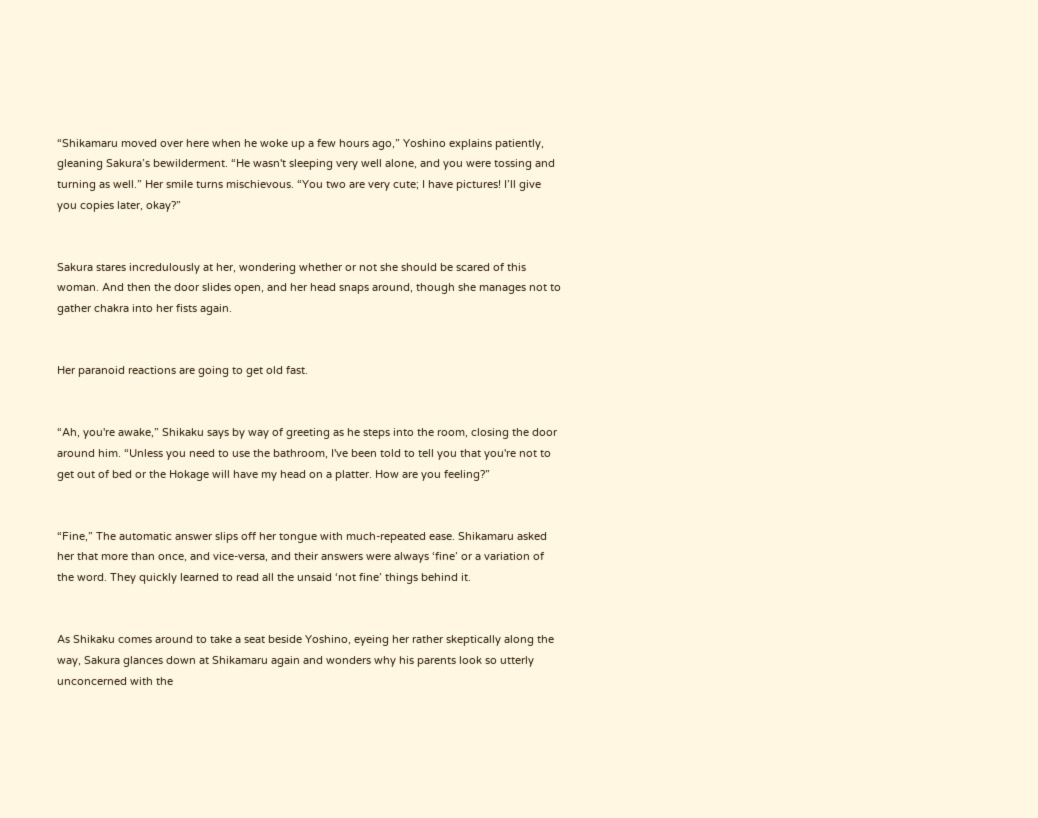“Shikamaru moved over here when he woke up a few hours ago,” Yoshino explains patiently, gleaning Sakura’s bewilderment. “He wasn't sleeping very well alone, and you were tossing and turning as well.” Her smile turns mischievous. “You two are very cute; I have pictures! I’ll give you copies later, okay?”


Sakura stares incredulously at her, wondering whether or not she should be scared of this woman. And then the door slides open, and her head snaps around, though she manages not to gather chakra into her fists again.


Her paranoid reactions are going to get old fast.


“Ah, you're awake,” Shikaku says by way of greeting as he steps into the room, closing the door around him. “Unless you need to use the bathroom, I've been told to tell you that you're not to get out of bed or the Hokage will have my head on a platter. How are you feeling?”


“Fine,” The automatic answer slips off her tongue with much-repeated ease. Shikamaru asked her that more than once, and vice-versa, and their answers were always ‘fine’ or a variation of the word. They quickly learned to read all the unsaid ‘not fine’ things behind it.


As Shikaku comes around to take a seat beside Yoshino, eyeing her rather skeptically along the way, Sakura glances down at Shikamaru again and wonders why his parents look so utterly unconcerned with the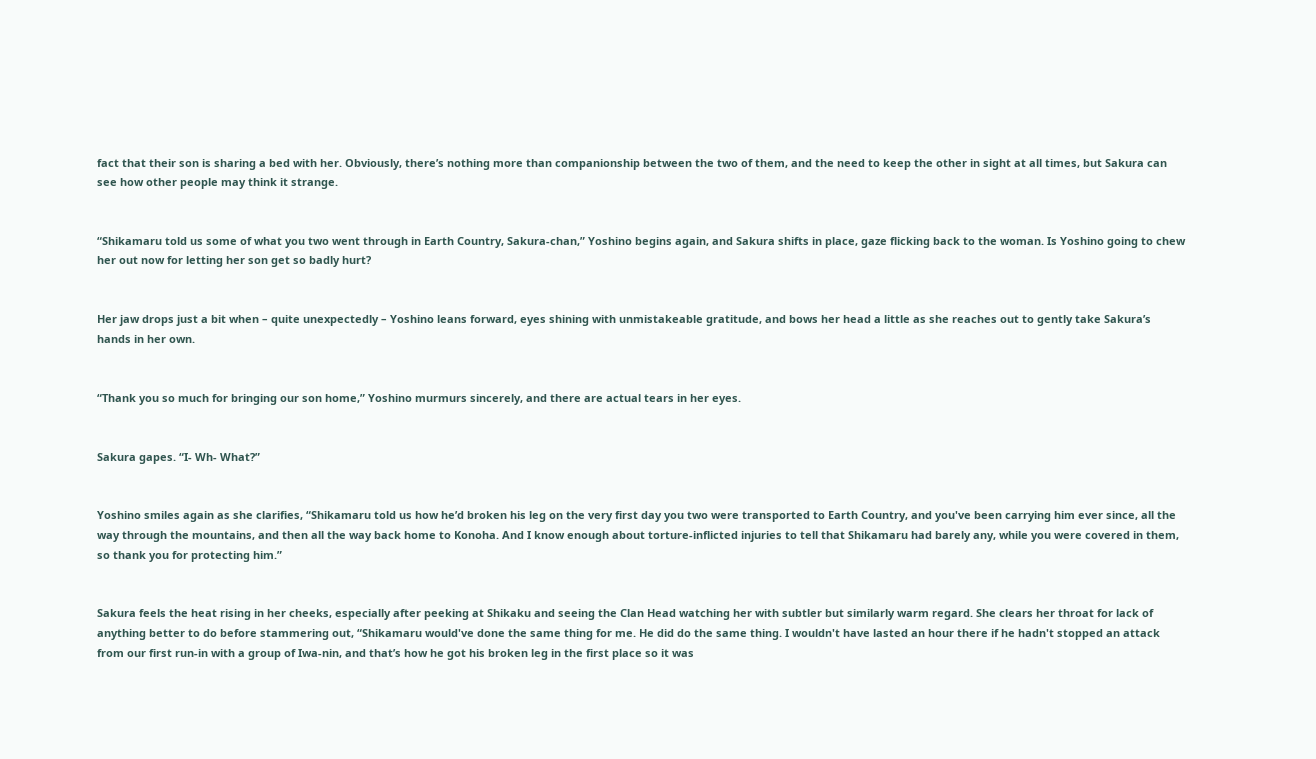fact that their son is sharing a bed with her. Obviously, there’s nothing more than companionship between the two of them, and the need to keep the other in sight at all times, but Sakura can see how other people may think it strange.


“Shikamaru told us some of what you two went through in Earth Country, Sakura-chan,” Yoshino begins again, and Sakura shifts in place, gaze flicking back to the woman. Is Yoshino going to chew her out now for letting her son get so badly hurt?


Her jaw drops just a bit when – quite unexpectedly – Yoshino leans forward, eyes shining with unmistakeable gratitude, and bows her head a little as she reaches out to gently take Sakura’s hands in her own.


“Thank you so much for bringing our son home,” Yoshino murmurs sincerely, and there are actual tears in her eyes.


Sakura gapes. “I- Wh- What?”


Yoshino smiles again as she clarifies, “Shikamaru told us how he’d broken his leg on the very first day you two were transported to Earth Country, and you've been carrying him ever since, all the way through the mountains, and then all the way back home to Konoha. And I know enough about torture-inflicted injuries to tell that Shikamaru had barely any, while you were covered in them, so thank you for protecting him.”


Sakura feels the heat rising in her cheeks, especially after peeking at Shikaku and seeing the Clan Head watching her with subtler but similarly warm regard. She clears her throat for lack of anything better to do before stammering out, “Shikamaru would've done the same thing for me. He did do the same thing. I wouldn't have lasted an hour there if he hadn't stopped an attack from our first run-in with a group of Iwa-nin, and that’s how he got his broken leg in the first place so it was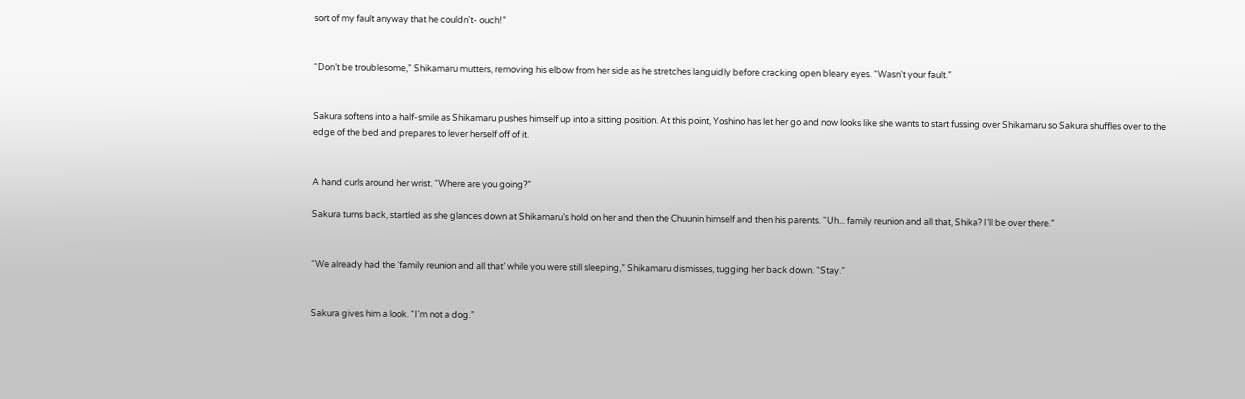sort of my fault anyway that he couldn't- ouch!”


“Don’t be troublesome,” Shikamaru mutters, removing his elbow from her side as he stretches languidly before cracking open bleary eyes. “Wasn't your fault.”


Sakura softens into a half-smile as Shikamaru pushes himself up into a sitting position. At this point, Yoshino has let her go and now looks like she wants to start fussing over Shikamaru so Sakura shuffles over to the edge of the bed and prepares to lever herself off of it.


A hand curls around her wrist. “Where are you going?”

Sakura turns back, startled as she glances down at Shikamaru’s hold on her and then the Chuunin himself and then his parents. “Uh... family reunion and all that, Shika? I’ll be over there.”


“We already had the ‘family reunion and all that’ while you were still sleeping,” Shikamaru dismisses, tugging her back down. “Stay.”


Sakura gives him a look. “I'm not a dog.”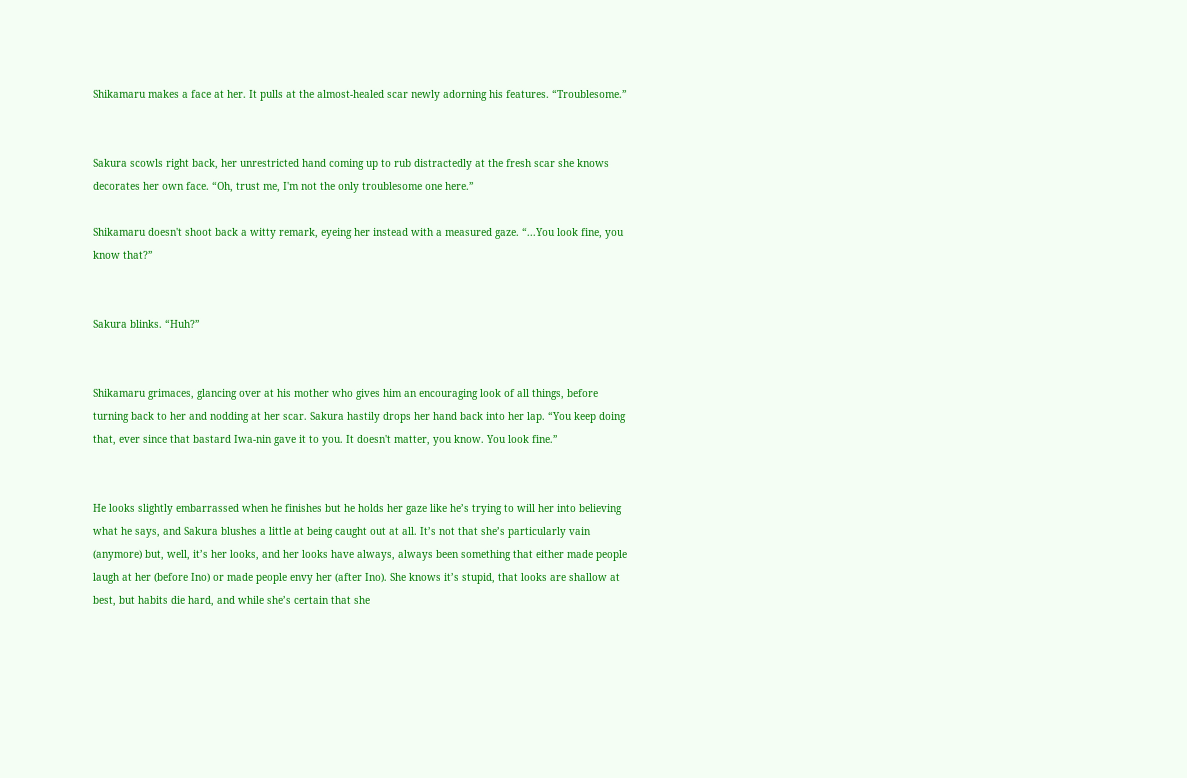Shikamaru makes a face at her. It pulls at the almost-healed scar newly adorning his features. “Troublesome.”


Sakura scowls right back, her unrestricted hand coming up to rub distractedly at the fresh scar she knows decorates her own face. “Oh, trust me, I'm not the only troublesome one here.”

Shikamaru doesn't shoot back a witty remark, eyeing her instead with a measured gaze. “...You look fine, you know that?”


Sakura blinks. “Huh?”


Shikamaru grimaces, glancing over at his mother who gives him an encouraging look of all things, before turning back to her and nodding at her scar. Sakura hastily drops her hand back into her lap. “You keep doing that, ever since that bastard Iwa-nin gave it to you. It doesn't matter, you know. You look fine.”


He looks slightly embarrassed when he finishes but he holds her gaze like he’s trying to will her into believing what he says, and Sakura blushes a little at being caught out at all. It’s not that she’s particularly vain (anymore) but, well, it’s her looks, and her looks have always, always been something that either made people laugh at her (before Ino) or made people envy her (after Ino). She knows it’s stupid, that looks are shallow at best, but habits die hard, and while she’s certain that she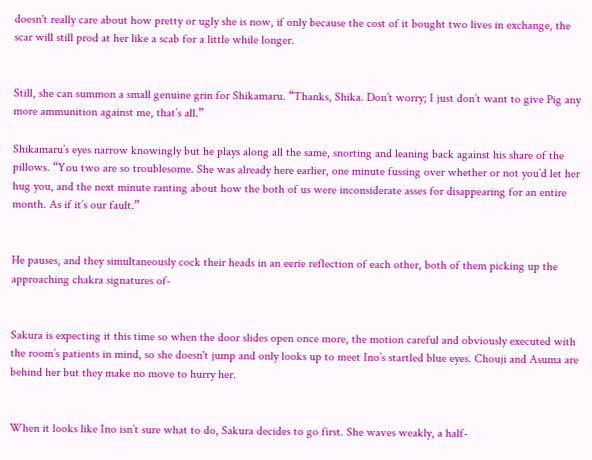doesn't really care about how pretty or ugly she is now, if only because the cost of it bought two lives in exchange, the scar will still prod at her like a scab for a little while longer.


Still, she can summon a small genuine grin for Shikamaru. “Thanks, Shika. Don’t worry; I just don’t want to give Pig any more ammunition against me, that’s all.”

Shikamaru’s eyes narrow knowingly but he plays along all the same, snorting and leaning back against his share of the pillows. “You two are so troublesome. She was already here earlier, one minute fussing over whether or not you’d let her hug you, and the next minute ranting about how the both of us were inconsiderate asses for disappearing for an entire month. As if it’s our fault.”


He pauses, and they simultaneously cock their heads in an eerie reflection of each other, both of them picking up the approaching chakra signatures of-


Sakura is expecting it this time so when the door slides open once more, the motion careful and obviously executed with the room’s patients in mind, so she doesn't jump and only looks up to meet Ino’s startled blue eyes. Chouji and Asuma are behind her but they make no move to hurry her.


When it looks like Ino isn’t sure what to do, Sakura decides to go first. She waves weakly, a half-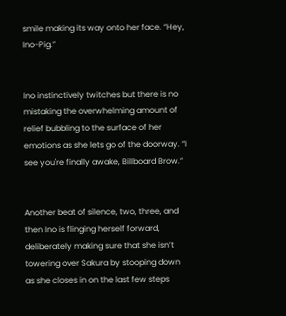smile making its way onto her face. “Hey, Ino-Pig.”


Ino instinctively twitches but there is no mistaking the overwhelming amount of relief bubbling to the surface of her emotions as she lets go of the doorway. “I see you're finally awake, Billboard Brow.”


Another beat of silence, two, three, and then Ino is flinging herself forward, deliberately making sure that she isn’t towering over Sakura by stooping down as she closes in on the last few steps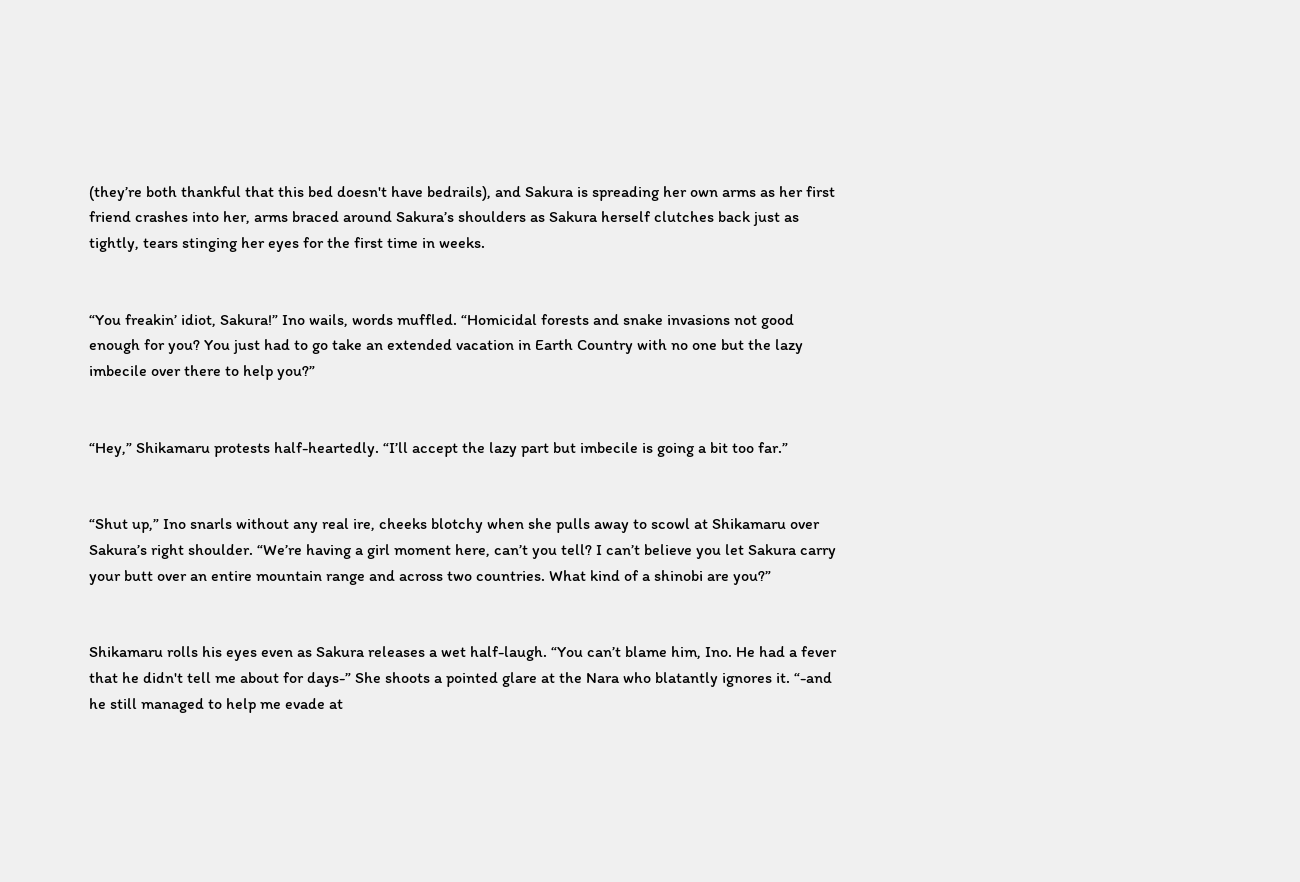(they’re both thankful that this bed doesn't have bedrails), and Sakura is spreading her own arms as her first friend crashes into her, arms braced around Sakura’s shoulders as Sakura herself clutches back just as tightly, tears stinging her eyes for the first time in weeks.


“You freakin’ idiot, Sakura!” Ino wails, words muffled. “Homicidal forests and snake invasions not good enough for you? You just had to go take an extended vacation in Earth Country with no one but the lazy imbecile over there to help you?”


“Hey,” Shikamaru protests half-heartedly. “I’ll accept the lazy part but imbecile is going a bit too far.”


“Shut up,” Ino snarls without any real ire, cheeks blotchy when she pulls away to scowl at Shikamaru over Sakura’s right shoulder. “We’re having a girl moment here, can’t you tell? I can’t believe you let Sakura carry your butt over an entire mountain range and across two countries. What kind of a shinobi are you?”


Shikamaru rolls his eyes even as Sakura releases a wet half-laugh. “You can’t blame him, Ino. He had a fever that he didn't tell me about for days-” She shoots a pointed glare at the Nara who blatantly ignores it. “-and he still managed to help me evade at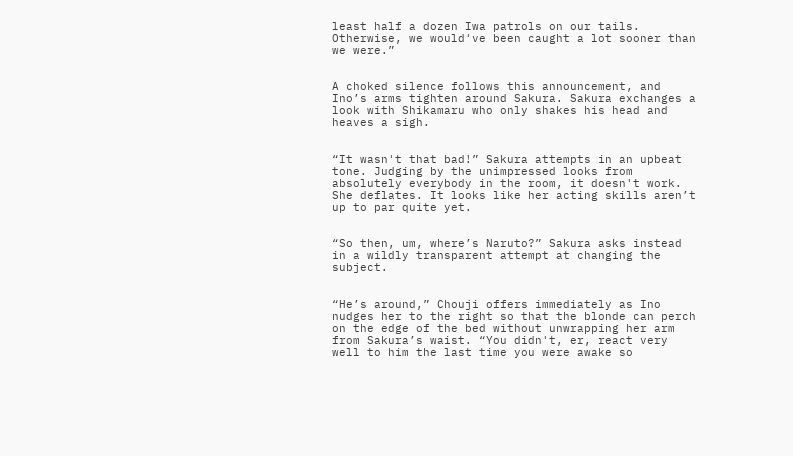least half a dozen Iwa patrols on our tails. Otherwise, we would've been caught a lot sooner than we were.”


A choked silence follows this announcement, and Ino’s arms tighten around Sakura. Sakura exchanges a look with Shikamaru who only shakes his head and heaves a sigh.


“It wasn't that bad!” Sakura attempts in an upbeat tone. Judging by the unimpressed looks from absolutely everybody in the room, it doesn't work. She deflates. It looks like her acting skills aren’t up to par quite yet.


“So then, um, where’s Naruto?” Sakura asks instead in a wildly transparent attempt at changing the subject.


“He’s around,” Chouji offers immediately as Ino nudges her to the right so that the blonde can perch on the edge of the bed without unwrapping her arm from Sakura’s waist. “You didn't, er, react very well to him the last time you were awake so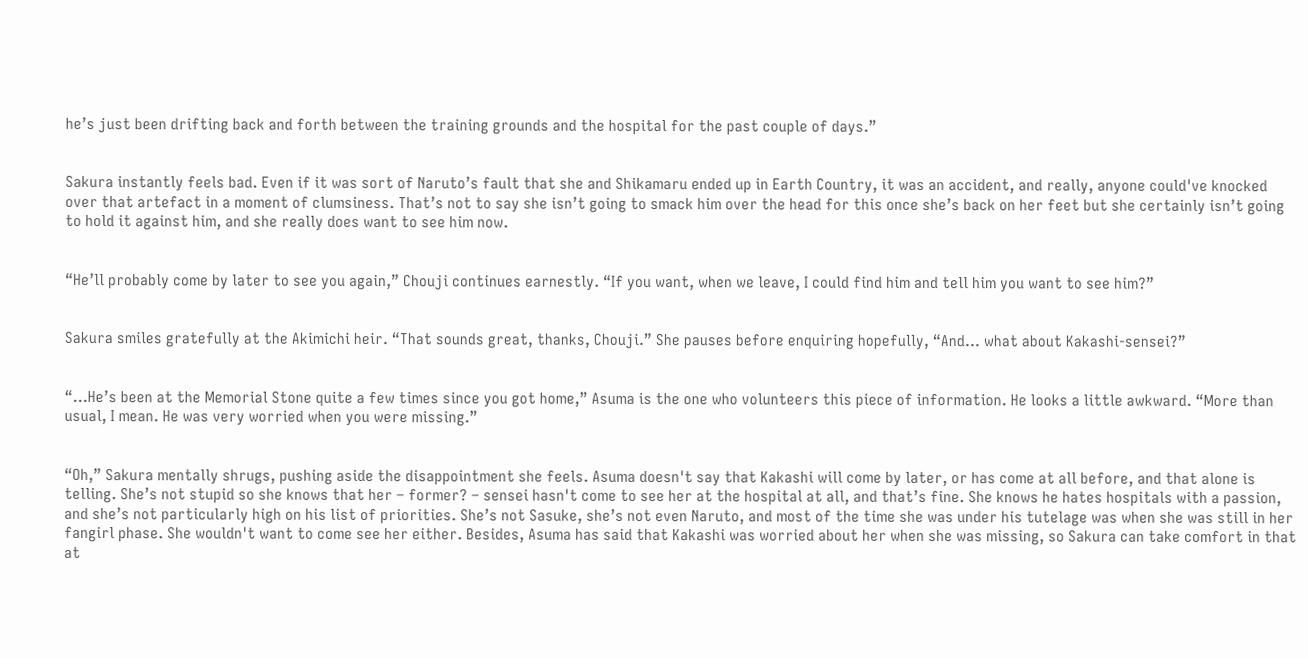he’s just been drifting back and forth between the training grounds and the hospital for the past couple of days.”


Sakura instantly feels bad. Even if it was sort of Naruto’s fault that she and Shikamaru ended up in Earth Country, it was an accident, and really, anyone could've knocked over that artefact in a moment of clumsiness. That’s not to say she isn’t going to smack him over the head for this once she’s back on her feet but she certainly isn’t going to hold it against him, and she really does want to see him now.


“He’ll probably come by later to see you again,” Chouji continues earnestly. “If you want, when we leave, I could find him and tell him you want to see him?”


Sakura smiles gratefully at the Akimichi heir. “That sounds great, thanks, Chouji.” She pauses before enquiring hopefully, “And... what about Kakashi-sensei?”


“...He’s been at the Memorial Stone quite a few times since you got home,” Asuma is the one who volunteers this piece of information. He looks a little awkward. “More than usual, I mean. He was very worried when you were missing.”


“Oh,” Sakura mentally shrugs, pushing aside the disappointment she feels. Asuma doesn't say that Kakashi will come by later, or has come at all before, and that alone is telling. She’s not stupid so she knows that her – former? – sensei hasn't come to see her at the hospital at all, and that’s fine. She knows he hates hospitals with a passion, and she’s not particularly high on his list of priorities. She’s not Sasuke, she’s not even Naruto, and most of the time she was under his tutelage was when she was still in her fangirl phase. She wouldn't want to come see her either. Besides, Asuma has said that Kakashi was worried about her when she was missing, so Sakura can take comfort in that at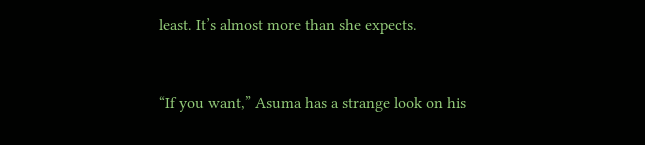least. It’s almost more than she expects.


“If you want,” Asuma has a strange look on his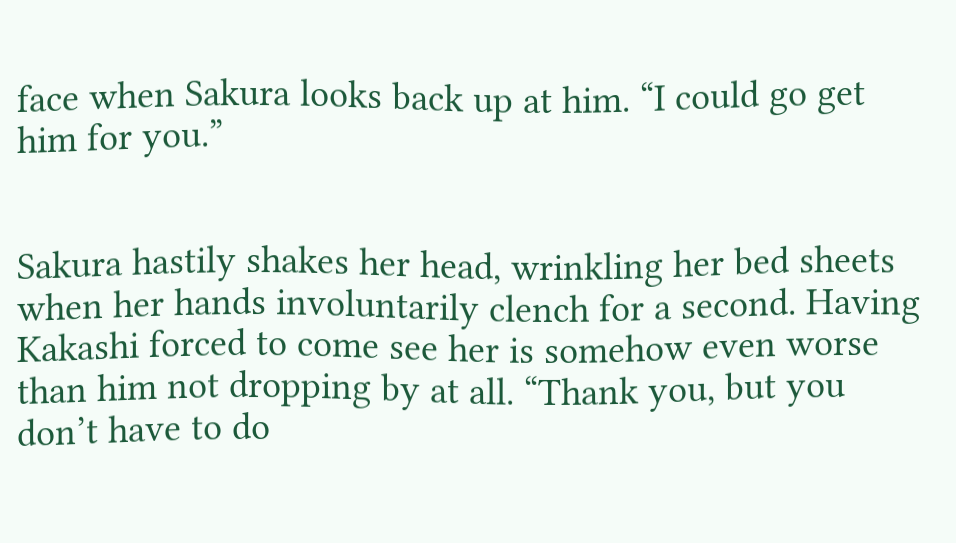face when Sakura looks back up at him. “I could go get him for you.”


Sakura hastily shakes her head, wrinkling her bed sheets when her hands involuntarily clench for a second. Having Kakashi forced to come see her is somehow even worse than him not dropping by at all. “Thank you, but you don’t have to do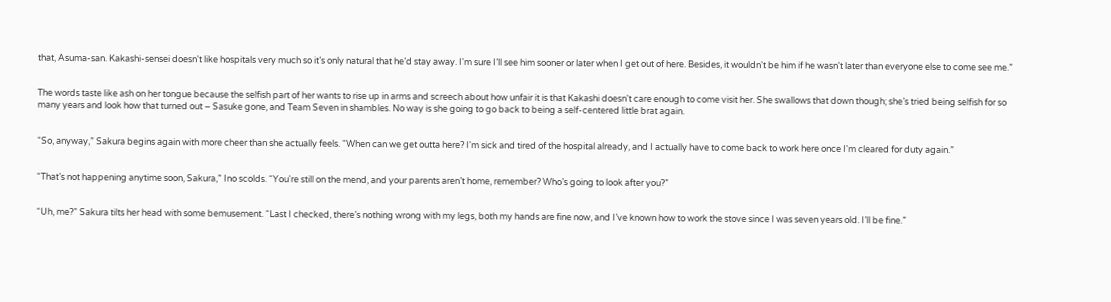that, Asuma-san. Kakashi-sensei doesn't like hospitals very much so it’s only natural that he’d stay away. I'm sure I’ll see him sooner or later when I get out of here. Besides, it wouldn't be him if he wasn't later than everyone else to come see me.”


The words taste like ash on her tongue because the selfish part of her wants to rise up in arms and screech about how unfair it is that Kakashi doesn't care enough to come visit her. She swallows that down though; she’s tried being selfish for so many years and look how that turned out – Sasuke gone, and Team Seven in shambles. No way is she going to go back to being a self-centered little brat again.


“So, anyway,” Sakura begins again with more cheer than she actually feels. “When can we get outta here? I'm sick and tired of the hospital already, and I actually have to come back to work here once I'm cleared for duty again.”


“That’s not happening anytime soon, Sakura,” Ino scolds. “You're still on the mend, and your parents aren’t home, remember? Who’s going to look after you?”


“Uh, me?” Sakura tilts her head with some bemusement. “Last I checked, there’s nothing wrong with my legs, both my hands are fine now, and I’ve known how to work the stove since I was seven years old. I’ll be fine.”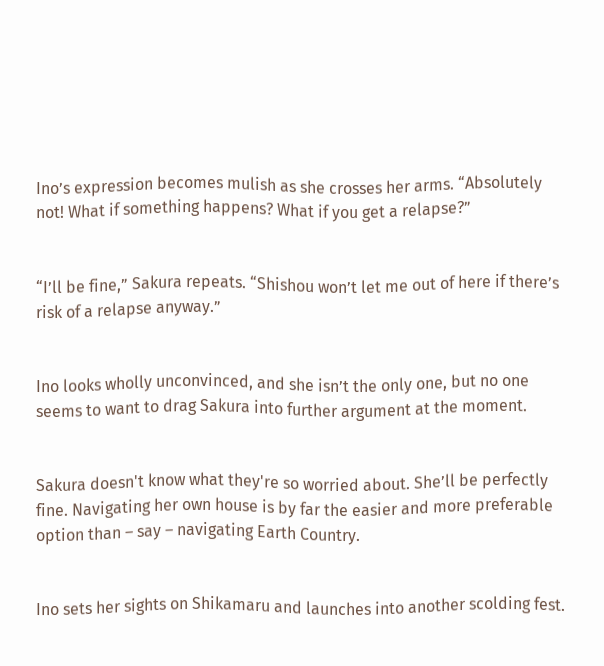Ino’s expression becomes mulish as she crosses her arms. “Absolutely not! What if something happens? What if you get a relapse?”


“I’ll be fine,” Sakura repeats. “Shishou won’t let me out of here if there’s risk of a relapse anyway.”


Ino looks wholly unconvinced, and she isn’t the only one, but no one seems to want to drag Sakura into further argument at the moment.


Sakura doesn't know what they're so worried about. She’ll be perfectly fine. Navigating her own house is by far the easier and more preferable option than – say – navigating Earth Country.


Ino sets her sights on Shikamaru and launches into another scolding fest.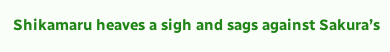Shikamaru heaves a sigh and sags against Sakura’s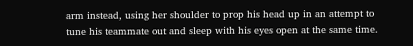arm instead, using her shoulder to prop his head up in an attempt to tune his teammate out and sleep with his eyes open at the same time.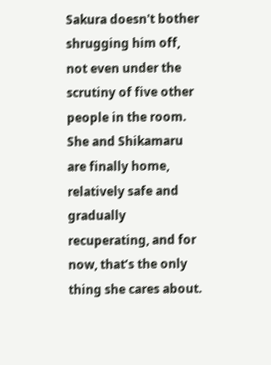Sakura doesn't bother shrugging him off, not even under the scrutiny of five other people in the room. She and Shikamaru are finally home, relatively safe and gradually recuperating, and for now, that’s the only thing she cares about.